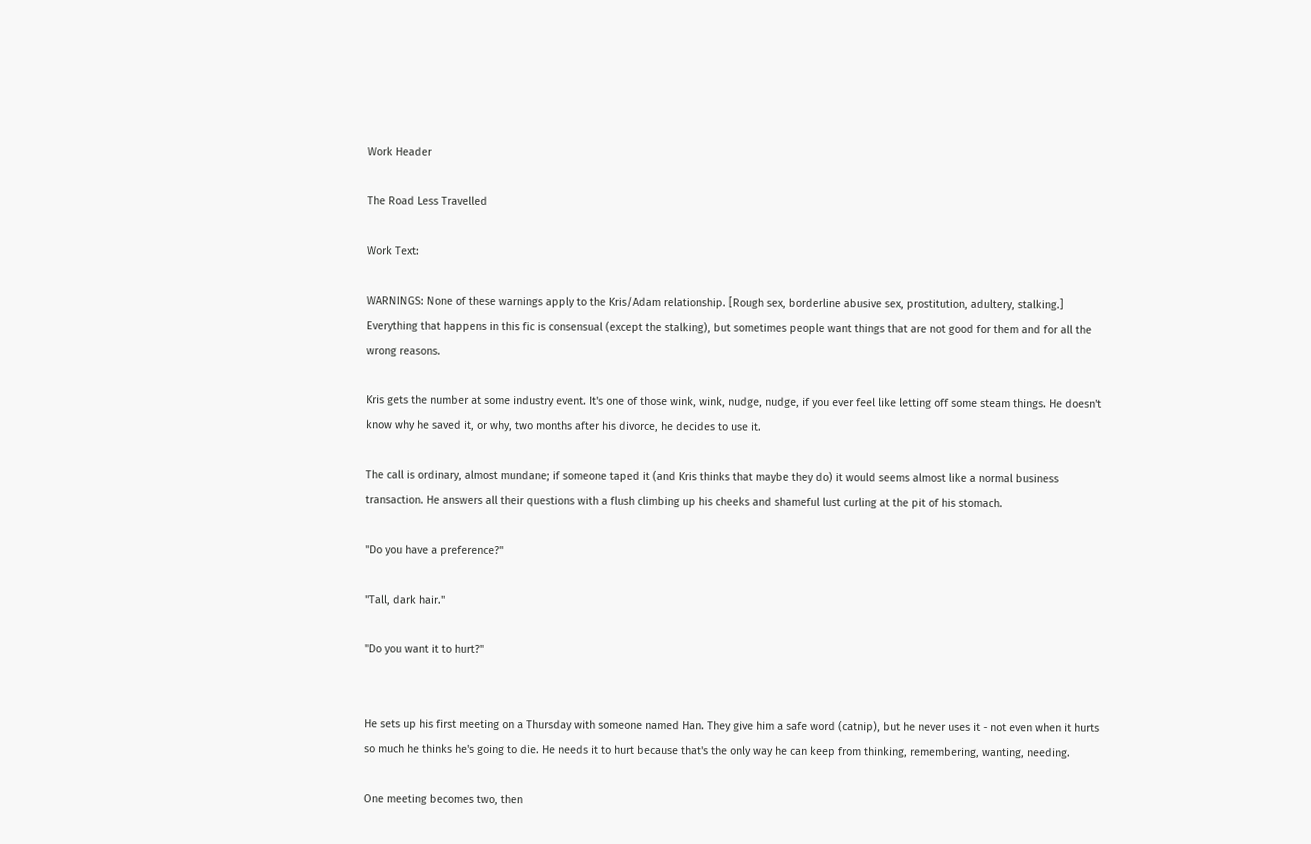Work Header

The Road Less Travelled

Work Text:

WARNINGS: None of these warnings apply to the Kris/Adam relationship. [Rough sex, borderline abusive sex, prostitution, adultery, stalking.] Everything that happens in this fic is consensual (except the stalking), but sometimes people want things that are not good for them and for all the wrong reasons.

Kris gets the number at some industry event. It's one of those wink, wink, nudge, nudge, if you ever feel like letting off some steam things. He doesn't know why he saved it, or why, two months after his divorce, he decides to use it.

The call is ordinary, almost mundane; if someone taped it (and Kris thinks that maybe they do) it would seems almost like a normal business transaction. He answers all their questions with a flush climbing up his cheeks and shameful lust curling at the pit of his stomach.

"Do you have a preference?"

"Tall, dark hair."

"Do you want it to hurt?"


He sets up his first meeting on a Thursday with someone named Han. They give him a safe word (catnip), but he never uses it - not even when it hurts so much he thinks he's going to die. He needs it to hurt because that's the only way he can keep from thinking, remembering, wanting, needing.

One meeting becomes two, then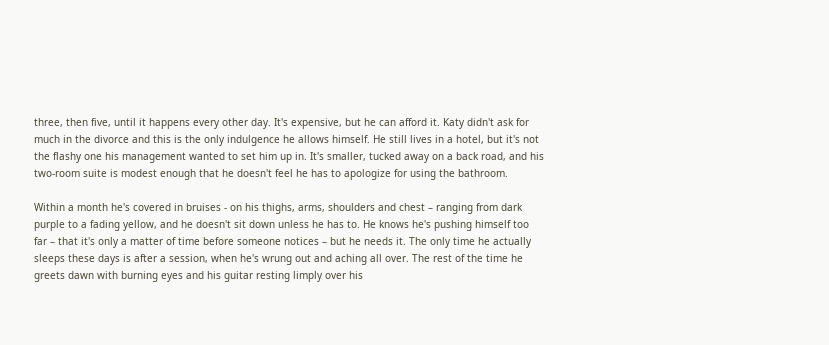three, then five, until it happens every other day. It's expensive, but he can afford it. Katy didn't ask for much in the divorce and this is the only indulgence he allows himself. He still lives in a hotel, but it's not the flashy one his management wanted to set him up in. It's smaller, tucked away on a back road, and his two-room suite is modest enough that he doesn't feel he has to apologize for using the bathroom.

Within a month he's covered in bruises - on his thighs, arms, shoulders and chest – ranging from dark purple to a fading yellow, and he doesn't sit down unless he has to. He knows he's pushing himself too far – that it's only a matter of time before someone notices – but he needs it. The only time he actually sleeps these days is after a session, when he's wrung out and aching all over. The rest of the time he greets dawn with burning eyes and his guitar resting limply over his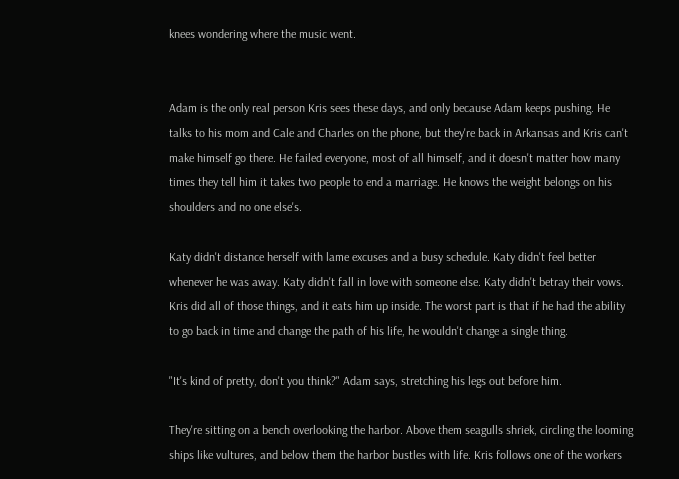knees wondering where the music went.


Adam is the only real person Kris sees these days, and only because Adam keeps pushing. He talks to his mom and Cale and Charles on the phone, but they're back in Arkansas and Kris can't make himself go there. He failed everyone, most of all himself, and it doesn't matter how many times they tell him it takes two people to end a marriage. He knows the weight belongs on his shoulders and no one else's.

Katy didn't distance herself with lame excuses and a busy schedule. Katy didn't feel better whenever he was away. Katy didn't fall in love with someone else. Katy didn't betray their vows. Kris did all of those things, and it eats him up inside. The worst part is that if he had the ability to go back in time and change the path of his life, he wouldn't change a single thing.

"It's kind of pretty, don't you think?" Adam says, stretching his legs out before him.

They're sitting on a bench overlooking the harbor. Above them seagulls shriek, circling the looming ships like vultures, and below them the harbor bustles with life. Kris follows one of the workers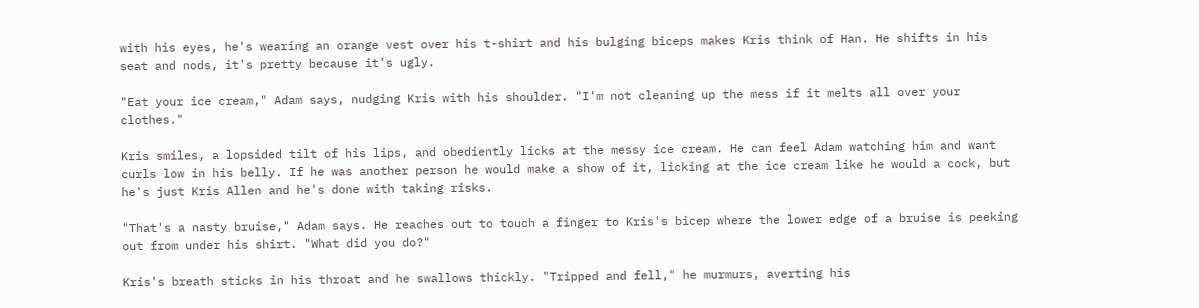with his eyes, he's wearing an orange vest over his t-shirt and his bulging biceps makes Kris think of Han. He shifts in his seat and nods, it's pretty because it's ugly.

"Eat your ice cream," Adam says, nudging Kris with his shoulder. "I'm not cleaning up the mess if it melts all over your clothes."

Kris smiles, a lopsided tilt of his lips, and obediently licks at the messy ice cream. He can feel Adam watching him and want curls low in his belly. If he was another person he would make a show of it, licking at the ice cream like he would a cock, but he's just Kris Allen and he's done with taking risks.

"That's a nasty bruise," Adam says. He reaches out to touch a finger to Kris's bicep where the lower edge of a bruise is peeking out from under his shirt. "What did you do?"

Kris's breath sticks in his throat and he swallows thickly. "Tripped and fell," he murmurs, averting his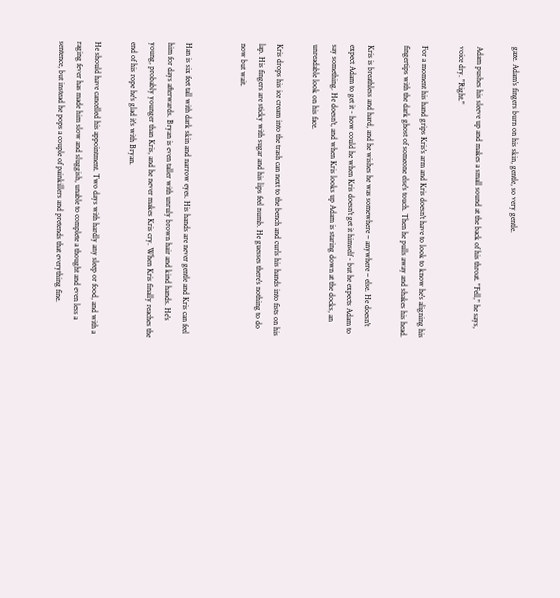gaze. Adam's fingers burn on his skin, gentle, so very gentle.

Adam pushes his sleeve up and makes a small sound at the back of his throat. "Fell," he says, voice dry. "Right."

For a moment his hand grips Kris's arm and Kris doesn't have to look to know he's aligning his fingertips with the dark ghost of someone else's touch. Then he pulls away and shakes his head.

Kris is breathless and hard, and he wishes he was somewhere – anywhere – else. He doesn't expect Adam to get it - how could he when Kris doesn't get it himself - but he expects Adam to say something. He doesn't, and when Kris looks up Adam is staring down at the docks, an unreadable look on his face.

Kris drops his ice cream into the trash can next to the bench and curls his hands into fists on his lap. His fingers are sticky with sugar and his lips feel numb. He guesses there's nothing to do now but wait.


Han is six feet tall with dark skin and narrow eyes. His hands are never gentle and Kris can feel him for days afterwards. Bryan is even taller with unruly brown hair and kind hands. He's young, probably younger than Kris, and he never makes Kris cry. When Kris finally reaches the end of his rope he's glad it's with Bryan.

He should have cancelled his appointment. Two days with hardly any sleep or food, and with a raging fever has made him slow and sluggish, unable to complete a thought and even less a sentence, but instead he pops a couple of painkillers and pretends that everything fine.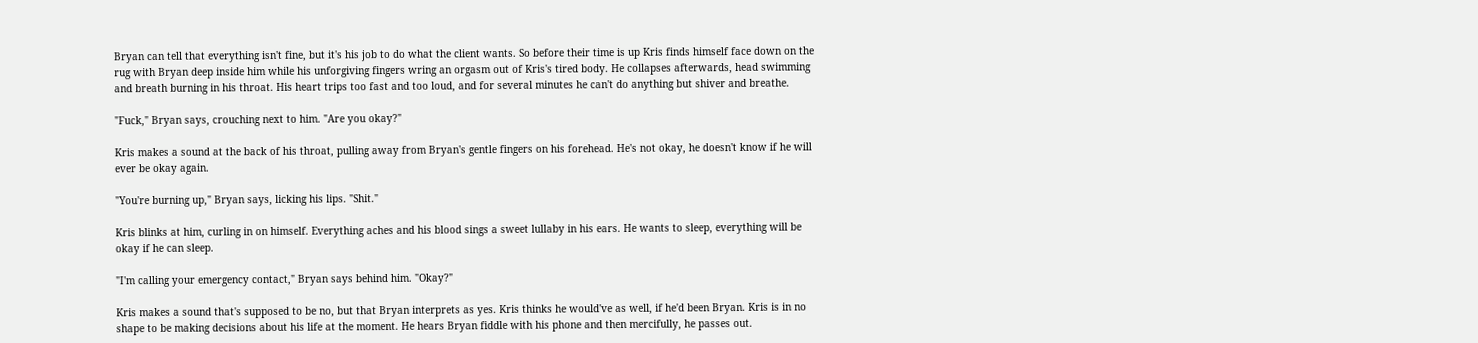Bryan can tell that everything isn't fine, but it's his job to do what the client wants. So before their time is up Kris finds himself face down on the rug with Bryan deep inside him while his unforgiving fingers wring an orgasm out of Kris's tired body. He collapses afterwards, head swimming and breath burning in his throat. His heart trips too fast and too loud, and for several minutes he can't do anything but shiver and breathe.

"Fuck," Bryan says, crouching next to him. "Are you okay?"

Kris makes a sound at the back of his throat, pulling away from Bryan's gentle fingers on his forehead. He's not okay, he doesn't know if he will ever be okay again.

"You're burning up," Bryan says, licking his lips. "Shit."

Kris blinks at him, curling in on himself. Everything aches and his blood sings a sweet lullaby in his ears. He wants to sleep, everything will be okay if he can sleep.

"I'm calling your emergency contact," Bryan says behind him. "Okay?"

Kris makes a sound that's supposed to be no, but that Bryan interprets as yes. Kris thinks he would've as well, if he'd been Bryan. Kris is in no shape to be making decisions about his life at the moment. He hears Bryan fiddle with his phone and then mercifully, he passes out.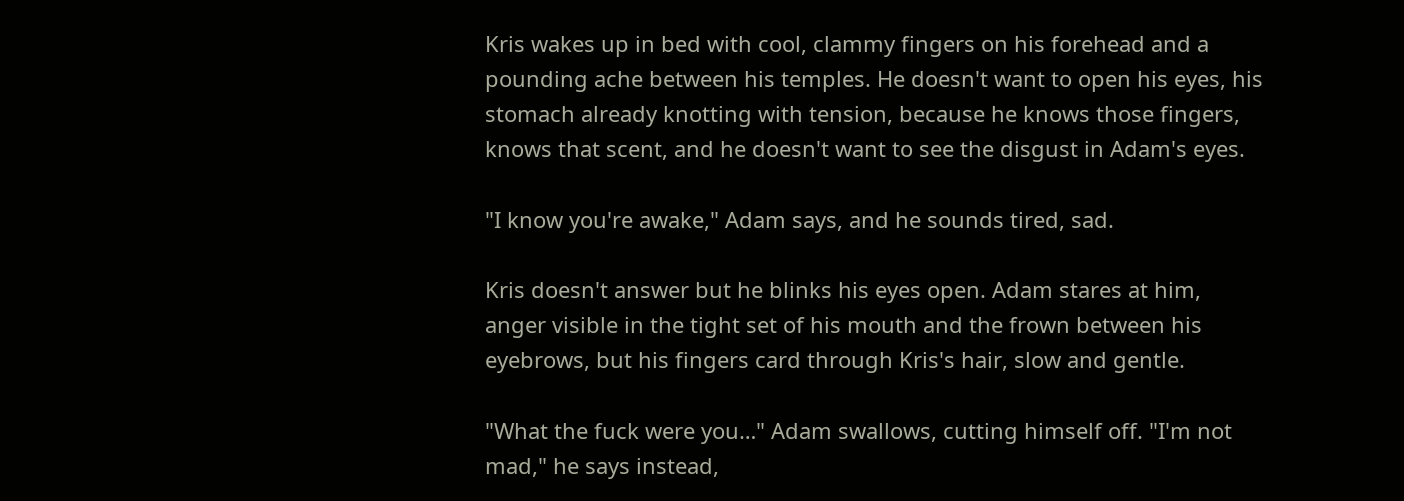Kris wakes up in bed with cool, clammy fingers on his forehead and a pounding ache between his temples. He doesn't want to open his eyes, his stomach already knotting with tension, because he knows those fingers, knows that scent, and he doesn't want to see the disgust in Adam's eyes.

"I know you're awake," Adam says, and he sounds tired, sad.

Kris doesn't answer but he blinks his eyes open. Adam stares at him, anger visible in the tight set of his mouth and the frown between his eyebrows, but his fingers card through Kris's hair, slow and gentle.

"What the fuck were you…" Adam swallows, cutting himself off. "I'm not mad," he says instead,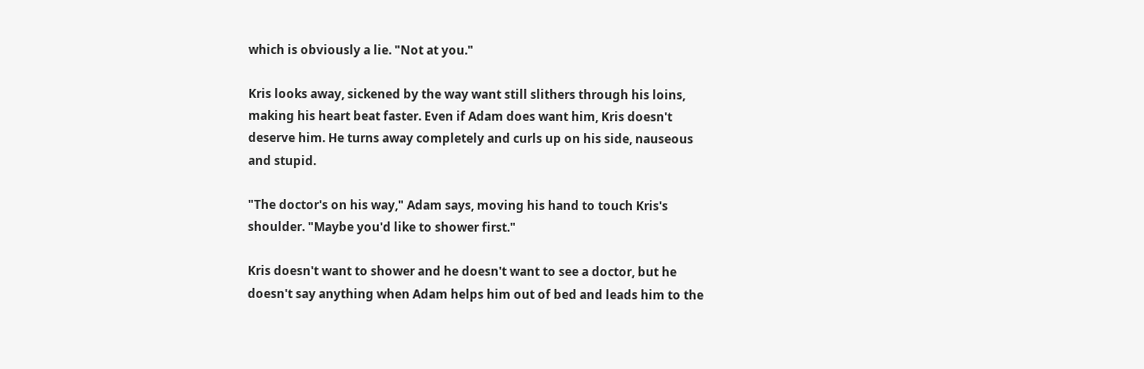which is obviously a lie. "Not at you."

Kris looks away, sickened by the way want still slithers through his loins, making his heart beat faster. Even if Adam does want him, Kris doesn't deserve him. He turns away completely and curls up on his side, nauseous and stupid.

"The doctor's on his way," Adam says, moving his hand to touch Kris's shoulder. "Maybe you'd like to shower first."

Kris doesn't want to shower and he doesn't want to see a doctor, but he doesn't say anything when Adam helps him out of bed and leads him to the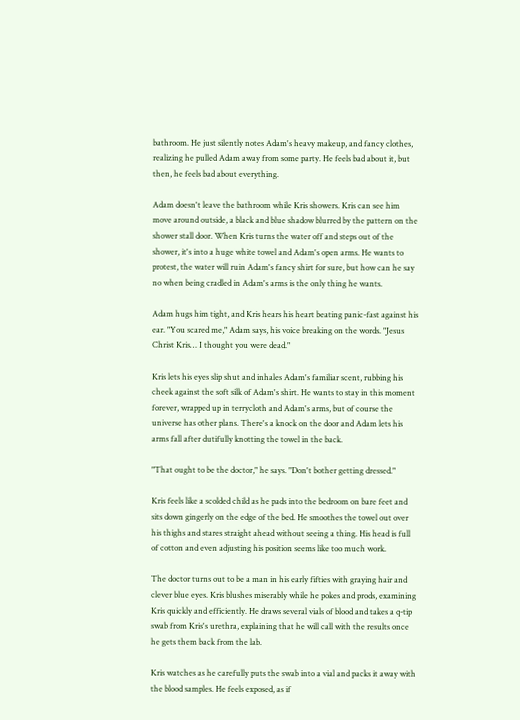bathroom. He just silently notes Adam's heavy makeup, and fancy clothes, realizing he pulled Adam away from some party. He feels bad about it, but then, he feels bad about everything.

Adam doesn't leave the bathroom while Kris showers. Kris can see him move around outside, a black and blue shadow blurred by the pattern on the shower stall door. When Kris turns the water off and steps out of the shower, it's into a huge white towel and Adam's open arms. He wants to protest, the water will ruin Adam's fancy shirt for sure, but how can he say no when being cradled in Adam's arms is the only thing he wants.

Adam hugs him tight, and Kris hears his heart beating panic-fast against his ear. "You scared me," Adam says, his voice breaking on the words. "Jesus Christ Kris… I thought you were dead."

Kris lets his eyes slip shut and inhales Adam's familiar scent, rubbing his cheek against the soft silk of Adam's shirt. He wants to stay in this moment forever, wrapped up in terrycloth and Adam's arms, but of course the universe has other plans. There's a knock on the door and Adam lets his arms fall after dutifully knotting the towel in the back.

"That ought to be the doctor," he says. "Don't bother getting dressed."

Kris feels like a scolded child as he pads into the bedroom on bare feet and sits down gingerly on the edge of the bed. He smoothes the towel out over his thighs and stares straight ahead without seeing a thing. His head is full of cotton and even adjusting his position seems like too much work.

The doctor turns out to be a man in his early fifties with graying hair and clever blue eyes. Kris blushes miserably while he pokes and prods, examining Kris quickly and efficiently. He draws several vials of blood and takes a q-tip swab from Kris's urethra, explaining that he will call with the results once he gets them back from the lab.

Kris watches as he carefully puts the swab into a vial and packs it away with the blood samples. He feels exposed, as if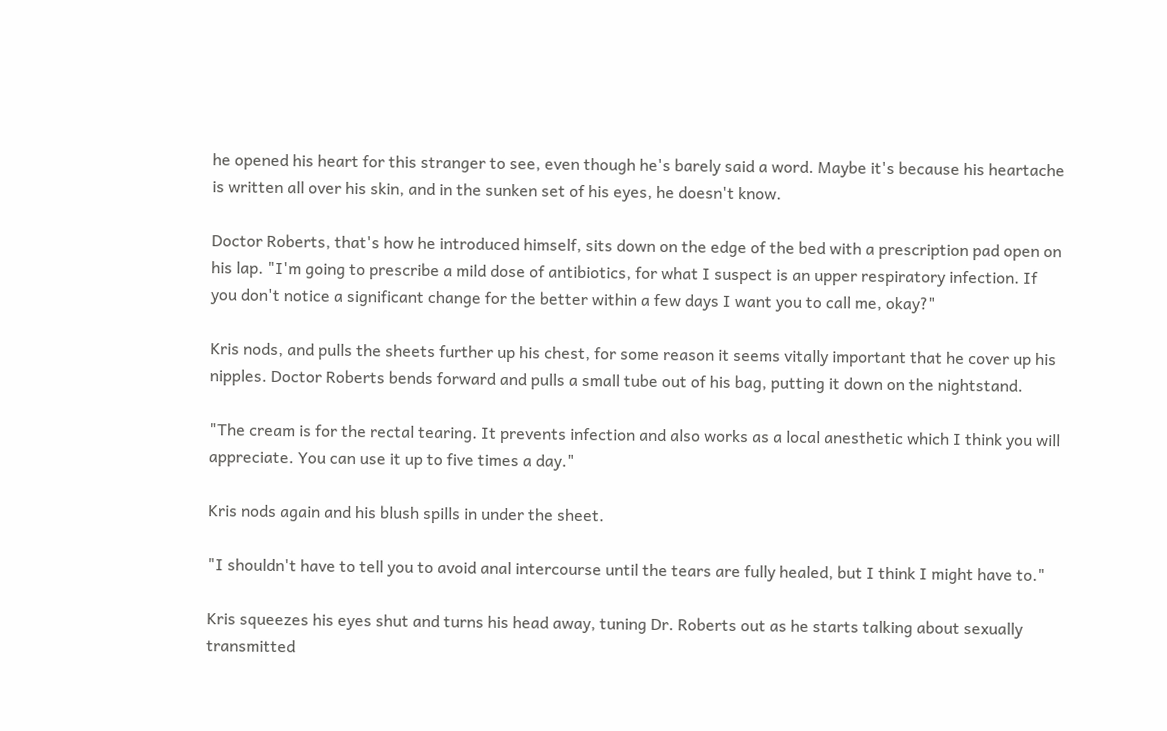he opened his heart for this stranger to see, even though he's barely said a word. Maybe it's because his heartache is written all over his skin, and in the sunken set of his eyes, he doesn't know.

Doctor Roberts, that's how he introduced himself, sits down on the edge of the bed with a prescription pad open on his lap. "I'm going to prescribe a mild dose of antibiotics, for what I suspect is an upper respiratory infection. If you don't notice a significant change for the better within a few days I want you to call me, okay?"

Kris nods, and pulls the sheets further up his chest, for some reason it seems vitally important that he cover up his nipples. Doctor Roberts bends forward and pulls a small tube out of his bag, putting it down on the nightstand.

"The cream is for the rectal tearing. It prevents infection and also works as a local anesthetic which I think you will appreciate. You can use it up to five times a day."

Kris nods again and his blush spills in under the sheet.

"I shouldn't have to tell you to avoid anal intercourse until the tears are fully healed, but I think I might have to."

Kris squeezes his eyes shut and turns his head away, tuning Dr. Roberts out as he starts talking about sexually transmitted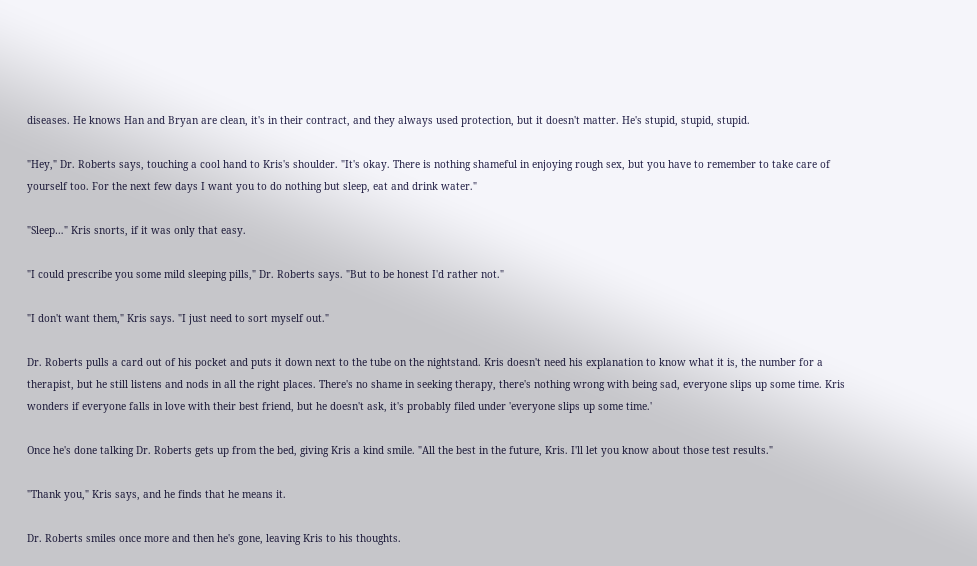diseases. He knows Han and Bryan are clean, it's in their contract, and they always used protection, but it doesn't matter. He's stupid, stupid, stupid.

"Hey," Dr. Roberts says, touching a cool hand to Kris's shoulder. "It's okay. There is nothing shameful in enjoying rough sex, but you have to remember to take care of yourself too. For the next few days I want you to do nothing but sleep, eat and drink water."

"Sleep…" Kris snorts, if it was only that easy.

"I could prescribe you some mild sleeping pills," Dr. Roberts says. "But to be honest I'd rather not."

"I don't want them," Kris says. "I just need to sort myself out."

Dr. Roberts pulls a card out of his pocket and puts it down next to the tube on the nightstand. Kris doesn't need his explanation to know what it is, the number for a therapist, but he still listens and nods in all the right places. There's no shame in seeking therapy, there's nothing wrong with being sad, everyone slips up some time. Kris wonders if everyone falls in love with their best friend, but he doesn't ask, it's probably filed under 'everyone slips up some time.'

Once he's done talking Dr. Roberts gets up from the bed, giving Kris a kind smile. "All the best in the future, Kris. I'll let you know about those test results."

"Thank you," Kris says, and he finds that he means it.

Dr. Roberts smiles once more and then he's gone, leaving Kris to his thoughts.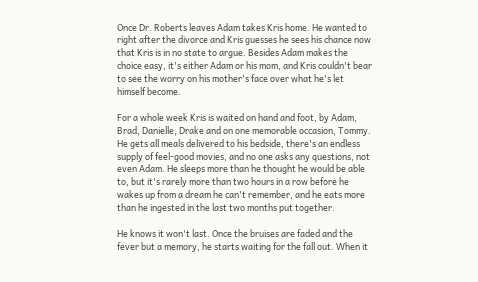Once Dr. Roberts leaves Adam takes Kris home. He wanted to right after the divorce and Kris guesses he sees his chance now that Kris is in no state to argue. Besides Adam makes the choice easy, it's either Adam or his mom, and Kris couldn't bear to see the worry on his mother's face over what he's let himself become.

For a whole week Kris is waited on hand and foot, by Adam, Brad, Danielle, Drake and on one memorable occasion, Tommy. He gets all meals delivered to his bedside, there's an endless supply of feel-good movies, and no one asks any questions, not even Adam. He sleeps more than he thought he would be able to, but it's rarely more than two hours in a row before he wakes up from a dream he can't remember, and he eats more than he ingested in the last two months put together.

He knows it won't last. Once the bruises are faded and the fever but a memory, he starts waiting for the fall out. When it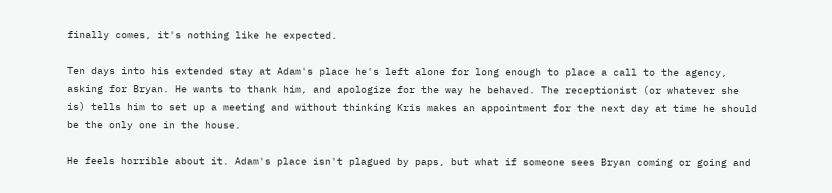finally comes, it's nothing like he expected.

Ten days into his extended stay at Adam's place he's left alone for long enough to place a call to the agency, asking for Bryan. He wants to thank him, and apologize for the way he behaved. The receptionist (or whatever she is) tells him to set up a meeting and without thinking Kris makes an appointment for the next day at time he should be the only one in the house.

He feels horrible about it. Adam's place isn't plagued by paps, but what if someone sees Bryan coming or going and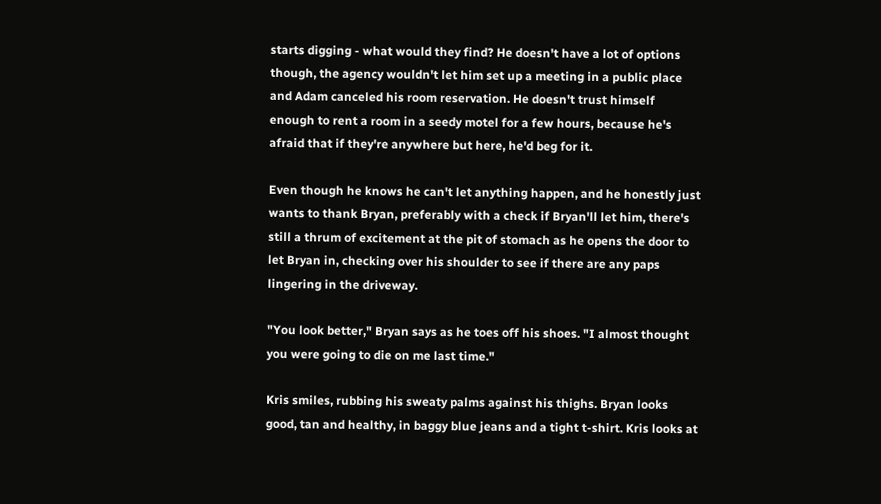starts digging - what would they find? He doesn't have a lot of options though, the agency wouldn't let him set up a meeting in a public place and Adam canceled his room reservation. He doesn't trust himself enough to rent a room in a seedy motel for a few hours, because he's afraid that if they're anywhere but here, he'd beg for it.

Even though he knows he can't let anything happen, and he honestly just wants to thank Bryan, preferably with a check if Bryan'll let him, there's still a thrum of excitement at the pit of stomach as he opens the door to let Bryan in, checking over his shoulder to see if there are any paps lingering in the driveway.

"You look better," Bryan says as he toes off his shoes. "I almost thought you were going to die on me last time."

Kris smiles, rubbing his sweaty palms against his thighs. Bryan looks good, tan and healthy, in baggy blue jeans and a tight t-shirt. Kris looks at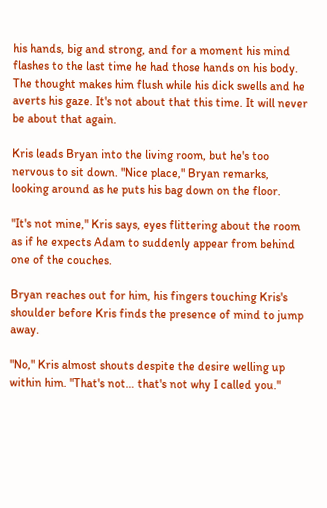his hands, big and strong, and for a moment his mind flashes to the last time he had those hands on his body. The thought makes him flush while his dick swells and he averts his gaze. It's not about that this time. It will never be about that again.

Kris leads Bryan into the living room, but he's too nervous to sit down. "Nice place," Bryan remarks, looking around as he puts his bag down on the floor.

"It's not mine," Kris says, eyes flittering about the room as if he expects Adam to suddenly appear from behind one of the couches.

Bryan reaches out for him, his fingers touching Kris's shoulder before Kris finds the presence of mind to jump away.

"No," Kris almost shouts despite the desire welling up within him. "That's not… that's not why I called you."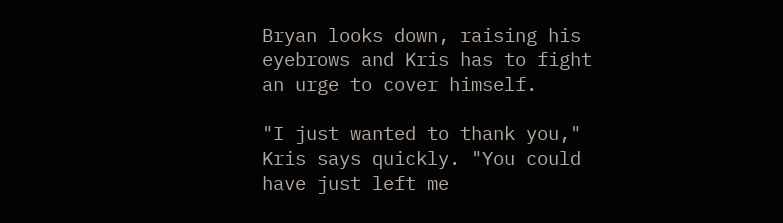Bryan looks down, raising his eyebrows and Kris has to fight an urge to cover himself.

"I just wanted to thank you," Kris says quickly. "You could have just left me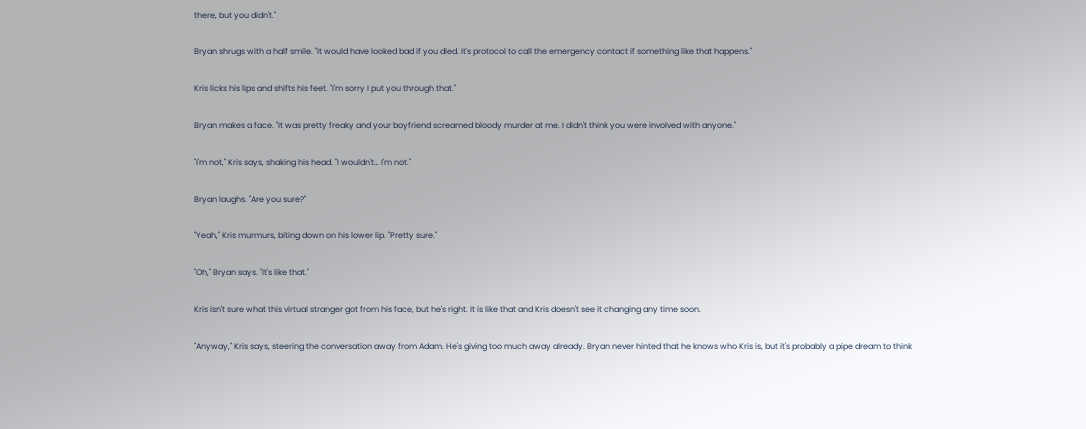there, but you didn't."

Bryan shrugs with a half smile. "It would have looked bad if you died. It's protocol to call the emergency contact if something like that happens."

Kris licks his lips and shifts his feet. "I'm sorry I put you through that."

Bryan makes a face. "It was pretty freaky and your boyfriend screamed bloody murder at me. I didn't think you were involved with anyone."

"I'm not," Kris says, shaking his head. "I wouldn't… I'm not."

Bryan laughs. "Are you sure?"

"Yeah," Kris murmurs, biting down on his lower lip. "Pretty sure."

"Oh," Bryan says. "It's like that."

Kris isn't sure what this virtual stranger got from his face, but he's right. It is like that and Kris doesn't see it changing any time soon.

"Anyway," Kris says, steering the conversation away from Adam. He's giving too much away already. Bryan never hinted that he knows who Kris is, but it's probably a pipe dream to think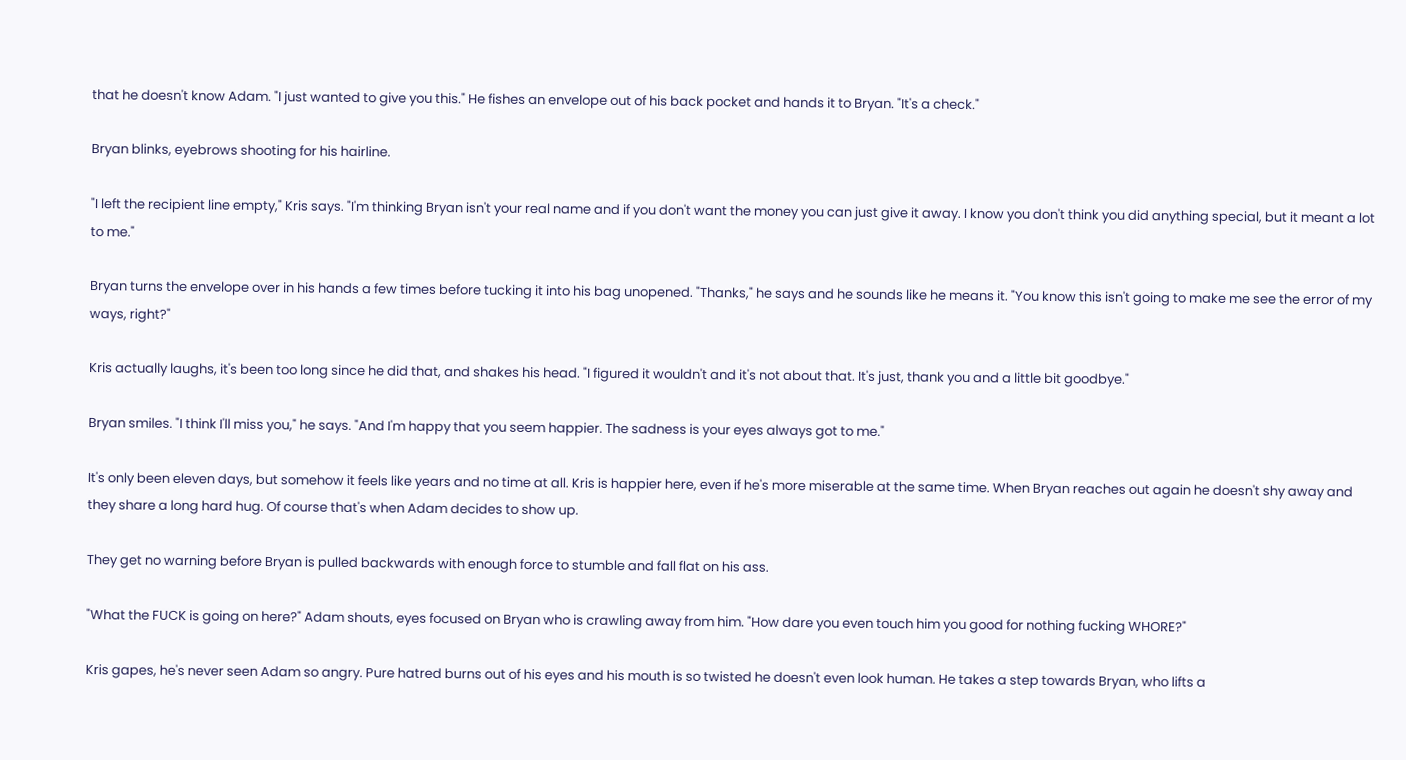that he doesn't know Adam. "I just wanted to give you this." He fishes an envelope out of his back pocket and hands it to Bryan. "It's a check."

Bryan blinks, eyebrows shooting for his hairline.

"I left the recipient line empty," Kris says. "I'm thinking Bryan isn't your real name and if you don't want the money you can just give it away. I know you don't think you did anything special, but it meant a lot to me."

Bryan turns the envelope over in his hands a few times before tucking it into his bag unopened. "Thanks," he says and he sounds like he means it. "You know this isn't going to make me see the error of my ways, right?"

Kris actually laughs, it's been too long since he did that, and shakes his head. "I figured it wouldn't and it's not about that. It's just, thank you and a little bit goodbye."

Bryan smiles. "I think I'll miss you," he says. "And I'm happy that you seem happier. The sadness is your eyes always got to me."

It's only been eleven days, but somehow it feels like years and no time at all. Kris is happier here, even if he's more miserable at the same time. When Bryan reaches out again he doesn't shy away and they share a long hard hug. Of course that's when Adam decides to show up.

They get no warning before Bryan is pulled backwards with enough force to stumble and fall flat on his ass.

"What the FUCK is going on here?" Adam shouts, eyes focused on Bryan who is crawling away from him. "How dare you even touch him you good for nothing fucking WHORE?"

Kris gapes, he's never seen Adam so angry. Pure hatred burns out of his eyes and his mouth is so twisted he doesn't even look human. He takes a step towards Bryan, who lifts a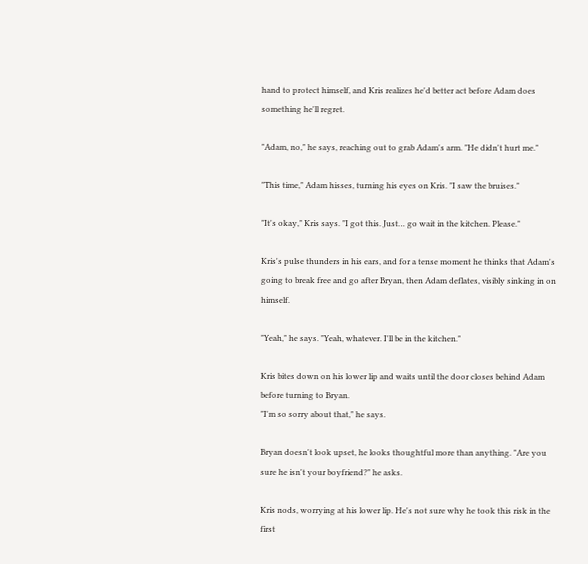hand to protect himself, and Kris realizes he'd better act before Adam does something he'll regret.

"Adam, no," he says, reaching out to grab Adam's arm. "He didn't hurt me."

"This time," Adam hisses, turning his eyes on Kris. "I saw the bruises."

"It's okay," Kris says. "I got this. Just… go wait in the kitchen. Please."

Kris's pulse thunders in his ears, and for a tense moment he thinks that Adam's going to break free and go after Bryan, then Adam deflates, visibly sinking in on himself.

"Yeah," he says. "Yeah, whatever. I'll be in the kitchen."

Kris bites down on his lower lip and waits until the door closes behind Adam before turning to Bryan.
"I'm so sorry about that," he says.

Bryan doesn't look upset, he looks thoughtful more than anything. "Are you sure he isn't your boyfriend?" he asks.

Kris nods, worrying at his lower lip. He's not sure why he took this risk in the first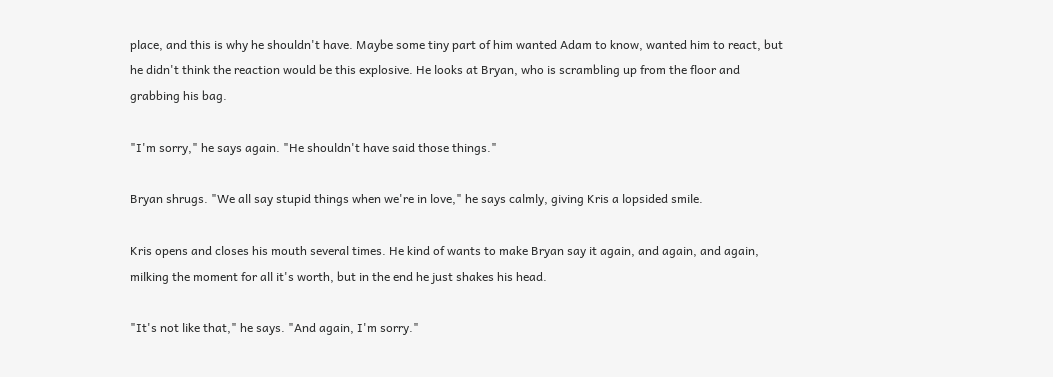place, and this is why he shouldn't have. Maybe some tiny part of him wanted Adam to know, wanted him to react, but he didn't think the reaction would be this explosive. He looks at Bryan, who is scrambling up from the floor and grabbing his bag.

"I'm sorry," he says again. "He shouldn't have said those things."

Bryan shrugs. "We all say stupid things when we're in love," he says calmly, giving Kris a lopsided smile.

Kris opens and closes his mouth several times. He kind of wants to make Bryan say it again, and again, and again, milking the moment for all it's worth, but in the end he just shakes his head.

"It's not like that," he says. "And again, I'm sorry."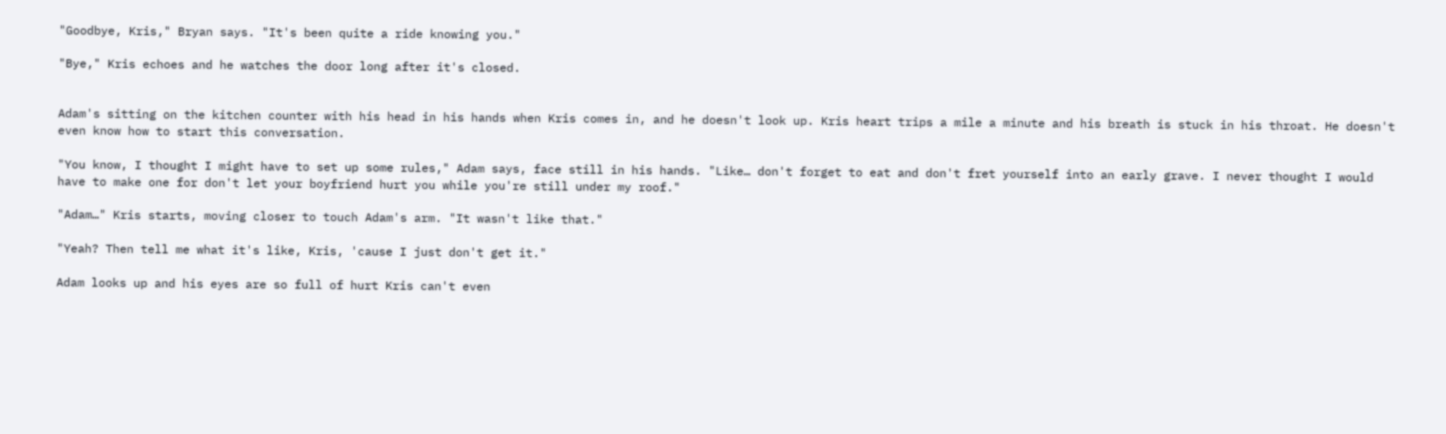"Goodbye, Kris," Bryan says. "It's been quite a ride knowing you."

"Bye," Kris echoes and he watches the door long after it's closed.


Adam's sitting on the kitchen counter with his head in his hands when Kris comes in, and he doesn't look up. Kris heart trips a mile a minute and his breath is stuck in his throat. He doesn't even know how to start this conversation.

"You know, I thought I might have to set up some rules," Adam says, face still in his hands. "Like… don't forget to eat and don't fret yourself into an early grave. I never thought I would have to make one for don't let your boyfriend hurt you while you're still under my roof."

"Adam…" Kris starts, moving closer to touch Adam's arm. "It wasn't like that."

"Yeah? Then tell me what it's like, Kris, 'cause I just don't get it."

Adam looks up and his eyes are so full of hurt Kris can't even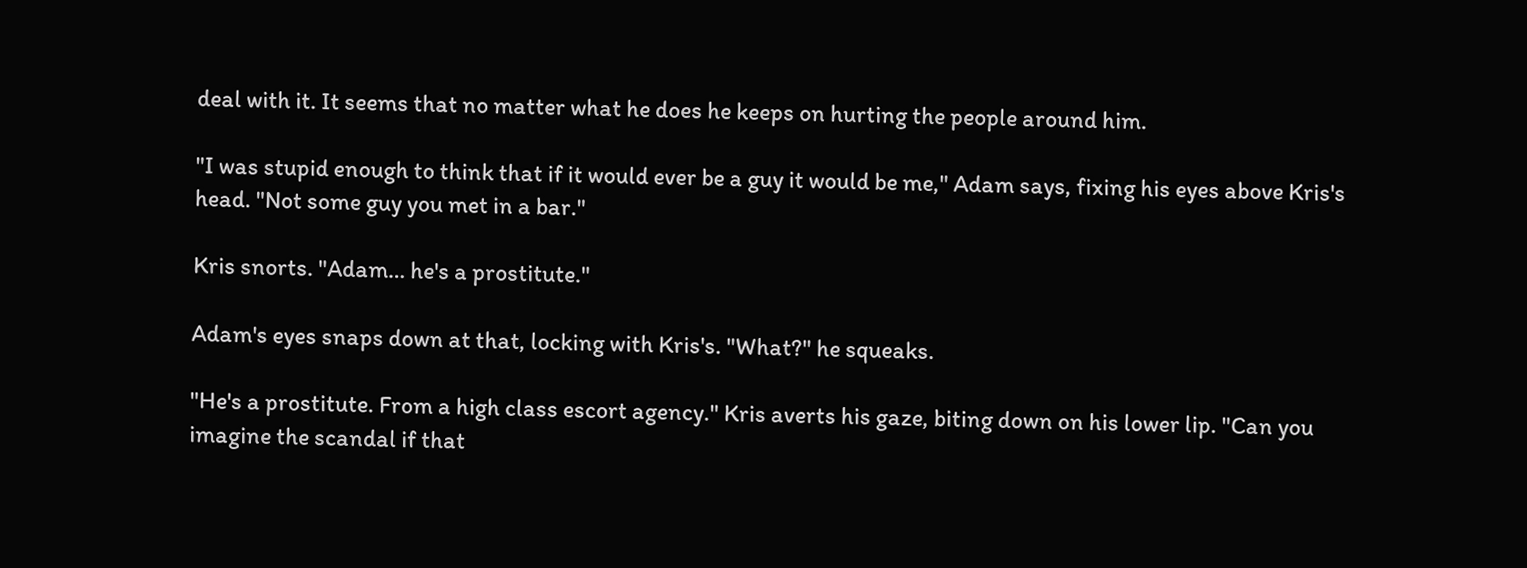deal with it. It seems that no matter what he does he keeps on hurting the people around him.

"I was stupid enough to think that if it would ever be a guy it would be me," Adam says, fixing his eyes above Kris's head. "Not some guy you met in a bar."

Kris snorts. "Adam… he's a prostitute."

Adam's eyes snaps down at that, locking with Kris's. "What?" he squeaks.

"He's a prostitute. From a high class escort agency." Kris averts his gaze, biting down on his lower lip. "Can you imagine the scandal if that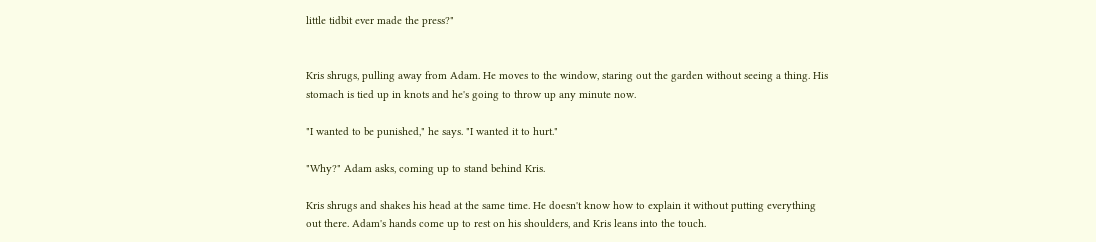little tidbit ever made the press?"


Kris shrugs, pulling away from Adam. He moves to the window, staring out the garden without seeing a thing. His stomach is tied up in knots and he's going to throw up any minute now.

"I wanted to be punished," he says. "I wanted it to hurt."

"Why?" Adam asks, coming up to stand behind Kris.

Kris shrugs and shakes his head at the same time. He doesn't know how to explain it without putting everything out there. Adam's hands come up to rest on his shoulders, and Kris leans into the touch.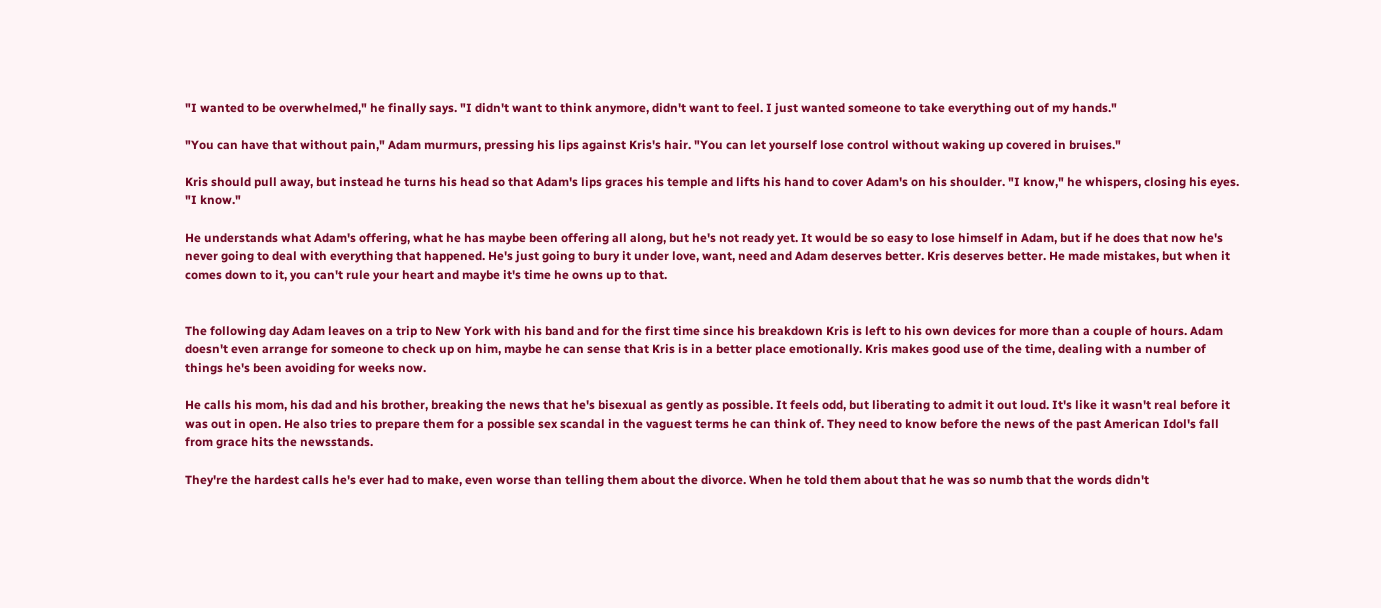"I wanted to be overwhelmed," he finally says. "I didn't want to think anymore, didn't want to feel. I just wanted someone to take everything out of my hands."

"You can have that without pain," Adam murmurs, pressing his lips against Kris's hair. "You can let yourself lose control without waking up covered in bruises."

Kris should pull away, but instead he turns his head so that Adam's lips graces his temple and lifts his hand to cover Adam's on his shoulder. "I know," he whispers, closing his eyes. "I know."

He understands what Adam's offering, what he has maybe been offering all along, but he's not ready yet. It would be so easy to lose himself in Adam, but if he does that now he's never going to deal with everything that happened. He's just going to bury it under love, want, need and Adam deserves better. Kris deserves better. He made mistakes, but when it comes down to it, you can't rule your heart and maybe it's time he owns up to that.


The following day Adam leaves on a trip to New York with his band and for the first time since his breakdown Kris is left to his own devices for more than a couple of hours. Adam doesn't even arrange for someone to check up on him, maybe he can sense that Kris is in a better place emotionally. Kris makes good use of the time, dealing with a number of things he's been avoiding for weeks now.

He calls his mom, his dad and his brother, breaking the news that he's bisexual as gently as possible. It feels odd, but liberating to admit it out loud. It's like it wasn't real before it was out in open. He also tries to prepare them for a possible sex scandal in the vaguest terms he can think of. They need to know before the news of the past American Idol's fall from grace hits the newsstands.

They're the hardest calls he's ever had to make, even worse than telling them about the divorce. When he told them about that he was so numb that the words didn't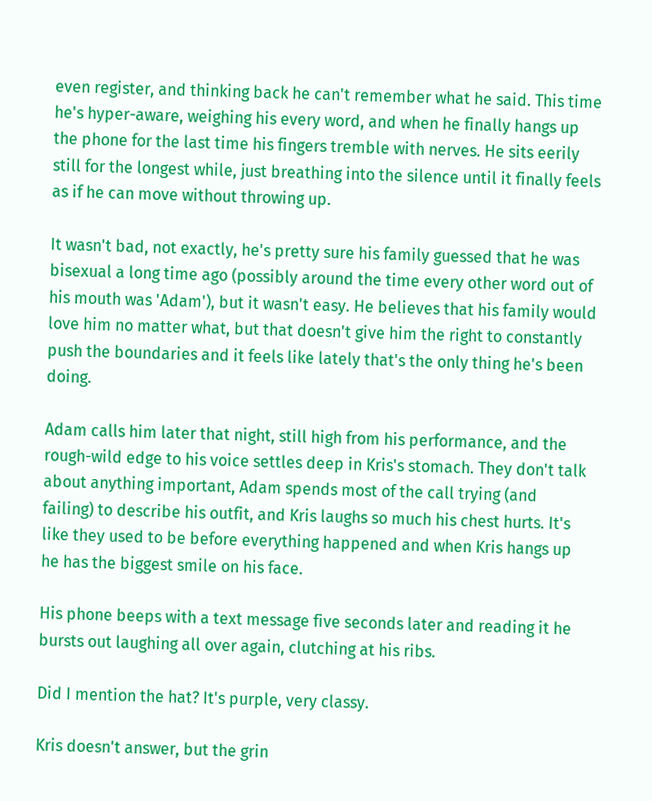even register, and thinking back he can't remember what he said. This time he's hyper-aware, weighing his every word, and when he finally hangs up the phone for the last time his fingers tremble with nerves. He sits eerily still for the longest while, just breathing into the silence until it finally feels as if he can move without throwing up.

It wasn't bad, not exactly, he's pretty sure his family guessed that he was bisexual a long time ago (possibly around the time every other word out of his mouth was 'Adam'), but it wasn't easy. He believes that his family would love him no matter what, but that doesn't give him the right to constantly push the boundaries and it feels like lately that's the only thing he's been doing.

Adam calls him later that night, still high from his performance, and the rough-wild edge to his voice settles deep in Kris's stomach. They don't talk about anything important, Adam spends most of the call trying (and failing) to describe his outfit, and Kris laughs so much his chest hurts. It's like they used to be before everything happened and when Kris hangs up he has the biggest smile on his face.

His phone beeps with a text message five seconds later and reading it he bursts out laughing all over again, clutching at his ribs.

Did I mention the hat? It's purple, very classy.

Kris doesn't answer, but the grin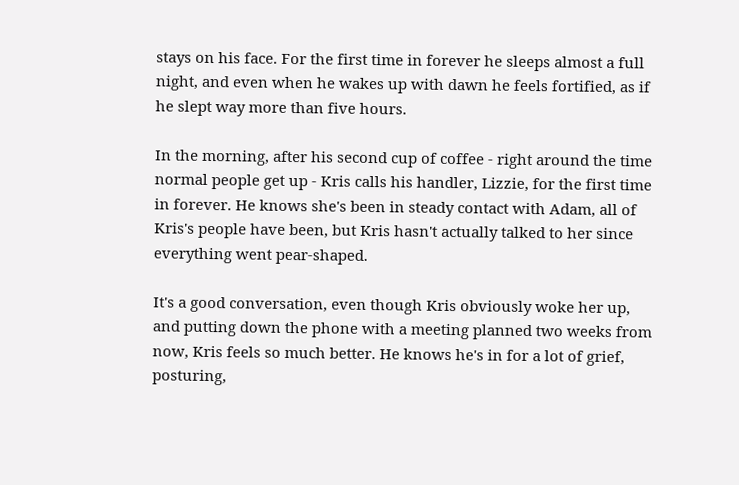stays on his face. For the first time in forever he sleeps almost a full night, and even when he wakes up with dawn he feels fortified, as if he slept way more than five hours.

In the morning, after his second cup of coffee - right around the time normal people get up - Kris calls his handler, Lizzie, for the first time in forever. He knows she's been in steady contact with Adam, all of Kris's people have been, but Kris hasn't actually talked to her since everything went pear-shaped.

It's a good conversation, even though Kris obviously woke her up, and putting down the phone with a meeting planned two weeks from now, Kris feels so much better. He knows he's in for a lot of grief, posturing,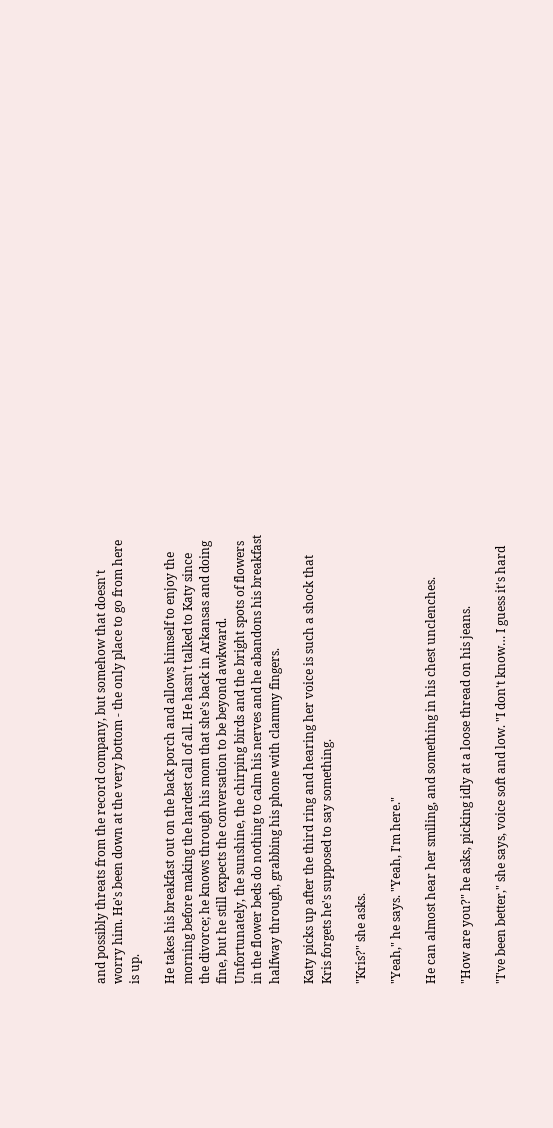and possibly threats from the record company, but somehow that doesn't worry him. He's been down at the very bottom - the only place to go from here is up.

He takes his breakfast out on the back porch and allows himself to enjoy the morning before making the hardest call of all. He hasn't talked to Katy since the divorce; he knows through his mom that she's back in Arkansas and doing fine, but he still expects the conversation to be beyond awkward. Unfortunately, the sunshine, the chirping birds and the bright spots of flowers in the flower beds do nothing to calm his nerves and he abandons his breakfast halfway through, grabbing his phone with clammy fingers.

Katy picks up after the third ring and hearing her voice is such a shock that Kris forgets he's supposed to say something.

"Kris?" she asks.

"Yeah," he says. "Yeah, I'm here."

He can almost hear her smiling, and something in his chest unclenches.

"How are you?" he asks, picking idly at a loose thread on his jeans.

"I've been better," she says, voice soft and low. "I don't know… I guess it's hard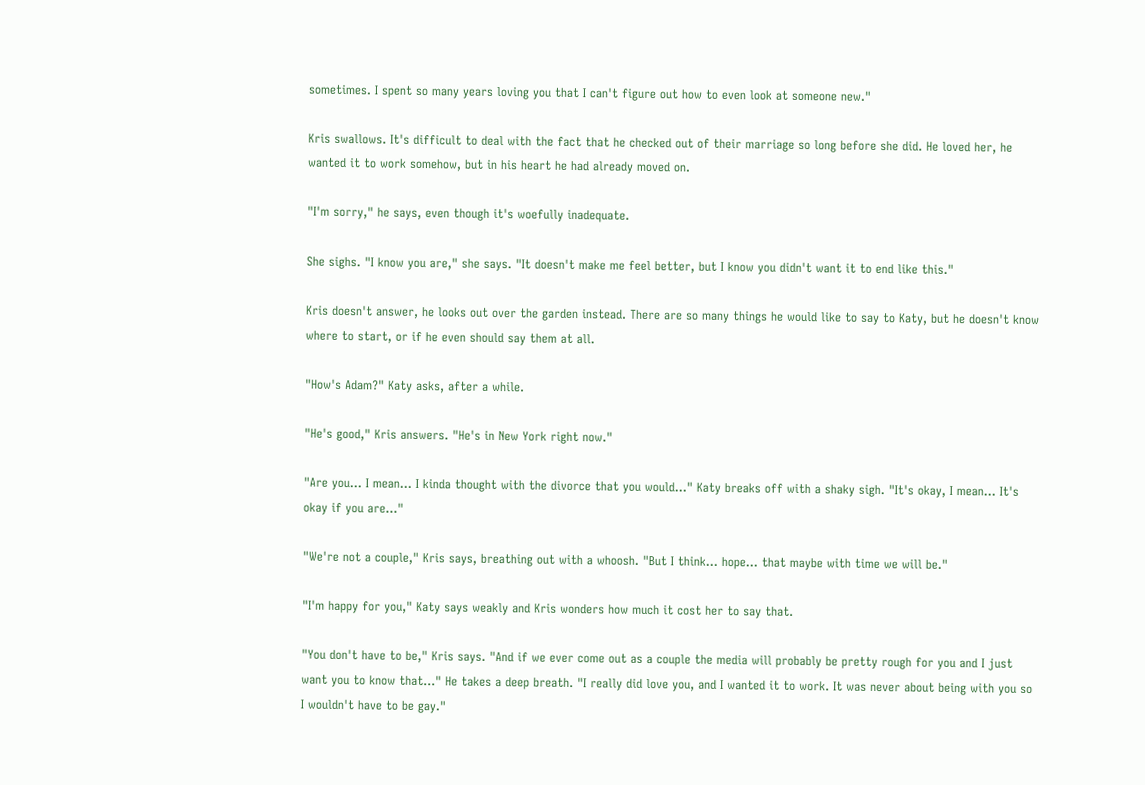sometimes. I spent so many years loving you that I can't figure out how to even look at someone new."

Kris swallows. It's difficult to deal with the fact that he checked out of their marriage so long before she did. He loved her, he wanted it to work somehow, but in his heart he had already moved on.

"I'm sorry," he says, even though it's woefully inadequate.

She sighs. "I know you are," she says. "It doesn't make me feel better, but I know you didn't want it to end like this."

Kris doesn't answer, he looks out over the garden instead. There are so many things he would like to say to Katy, but he doesn't know where to start, or if he even should say them at all.

"How's Adam?" Katy asks, after a while.

"He's good," Kris answers. "He's in New York right now."

"Are you… I mean… I kinda thought with the divorce that you would…" Katy breaks off with a shaky sigh. "It's okay, I mean… It's okay if you are…"

"We're not a couple," Kris says, breathing out with a whoosh. "But I think… hope… that maybe with time we will be."

"I'm happy for you," Katy says weakly and Kris wonders how much it cost her to say that.

"You don't have to be," Kris says. "And if we ever come out as a couple the media will probably be pretty rough for you and I just want you to know that…" He takes a deep breath. "I really did love you, and I wanted it to work. It was never about being with you so I wouldn't have to be gay."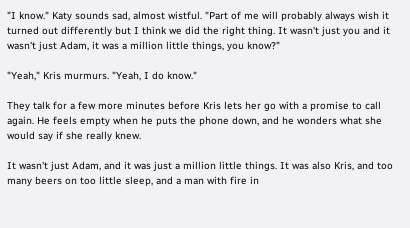"I know." Katy sounds sad, almost wistful. "Part of me will probably always wish it turned out differently but I think we did the right thing. It wasn't just you and it wasn't just Adam, it was a million little things, you know?"

"Yeah," Kris murmurs. "Yeah, I do know."

They talk for a few more minutes before Kris lets her go with a promise to call again. He feels empty when he puts the phone down, and he wonders what she would say if she really knew.

It wasn't just Adam, and it was just a million little things. It was also Kris, and too many beers on too little sleep, and a man with fire in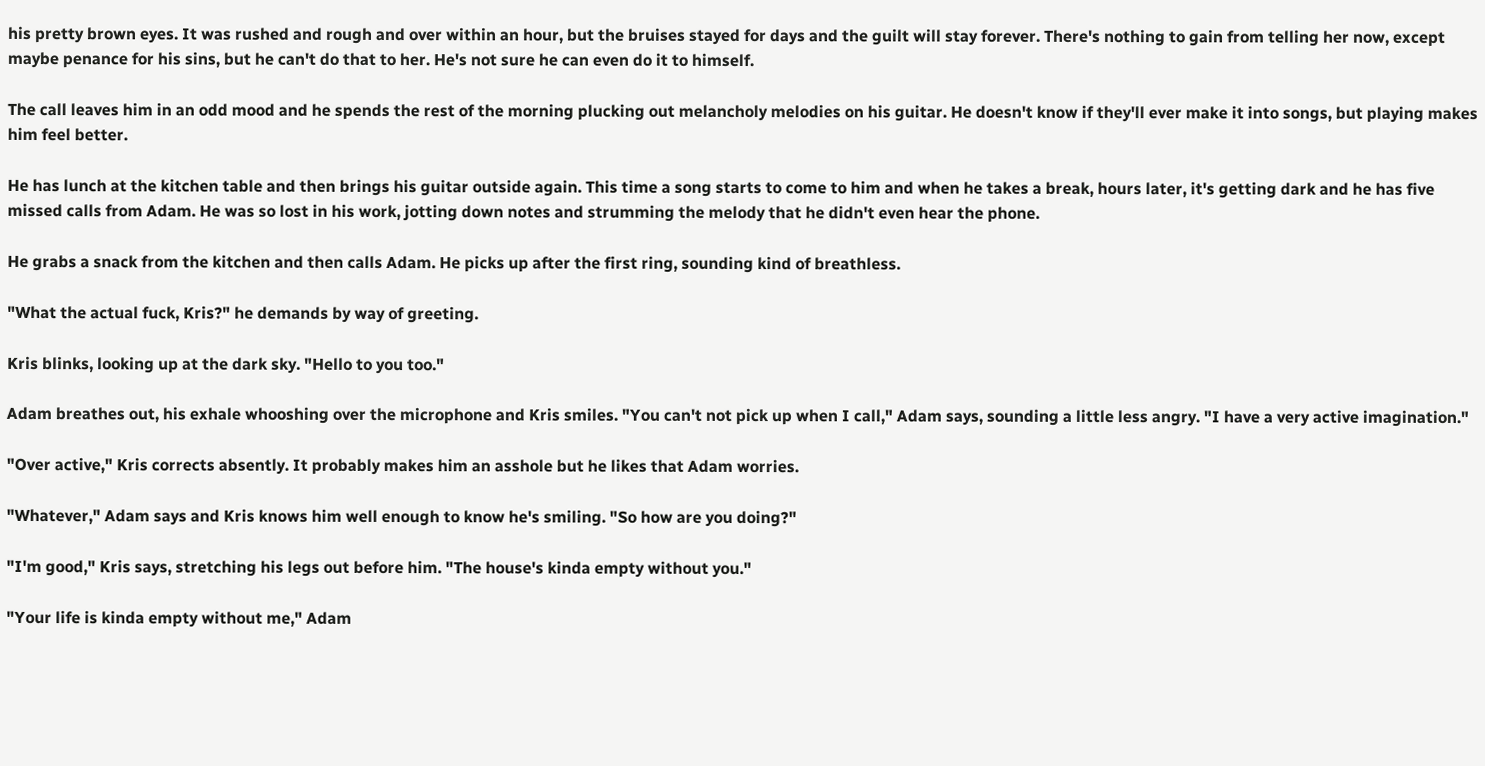his pretty brown eyes. It was rushed and rough and over within an hour, but the bruises stayed for days and the guilt will stay forever. There's nothing to gain from telling her now, except maybe penance for his sins, but he can't do that to her. He's not sure he can even do it to himself.

The call leaves him in an odd mood and he spends the rest of the morning plucking out melancholy melodies on his guitar. He doesn't know if they'll ever make it into songs, but playing makes him feel better.

He has lunch at the kitchen table and then brings his guitar outside again. This time a song starts to come to him and when he takes a break, hours later, it's getting dark and he has five missed calls from Adam. He was so lost in his work, jotting down notes and strumming the melody that he didn't even hear the phone.

He grabs a snack from the kitchen and then calls Adam. He picks up after the first ring, sounding kind of breathless.

"What the actual fuck, Kris?" he demands by way of greeting.

Kris blinks, looking up at the dark sky. "Hello to you too."

Adam breathes out, his exhale whooshing over the microphone and Kris smiles. "You can't not pick up when I call," Adam says, sounding a little less angry. "I have a very active imagination."

"Over active," Kris corrects absently. It probably makes him an asshole but he likes that Adam worries.

"Whatever," Adam says and Kris knows him well enough to know he's smiling. "So how are you doing?"

"I'm good," Kris says, stretching his legs out before him. "The house's kinda empty without you."

"Your life is kinda empty without me," Adam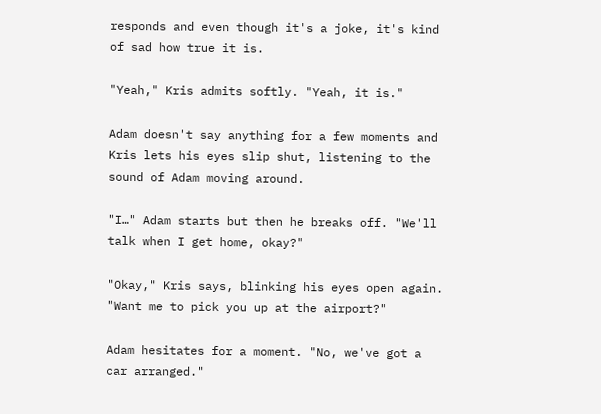responds and even though it's a joke, it's kind of sad how true it is.

"Yeah," Kris admits softly. "Yeah, it is."

Adam doesn't say anything for a few moments and Kris lets his eyes slip shut, listening to the sound of Adam moving around.

"I…" Adam starts but then he breaks off. "We'll talk when I get home, okay?"

"Okay," Kris says, blinking his eyes open again. "Want me to pick you up at the airport?"

Adam hesitates for a moment. "No, we've got a car arranged."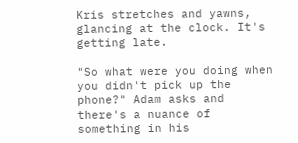Kris stretches and yawns, glancing at the clock. It's getting late.

"So what were you doing when you didn't pick up the phone?" Adam asks and there's a nuance of something in his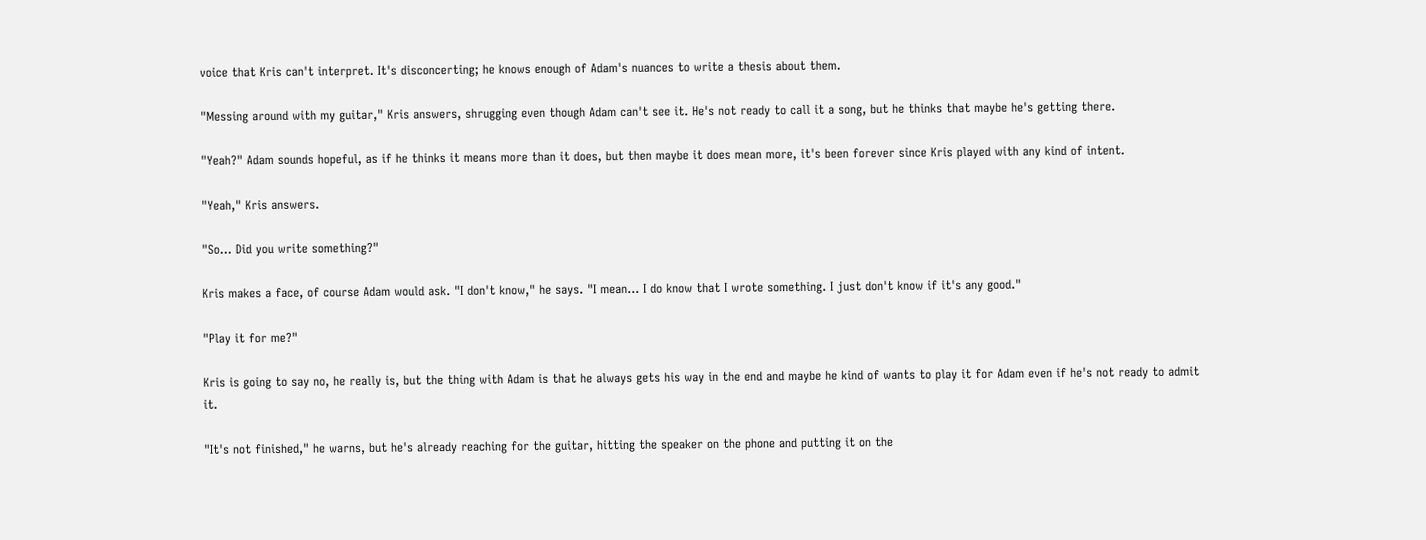voice that Kris can't interpret. It's disconcerting; he knows enough of Adam's nuances to write a thesis about them.

"Messing around with my guitar," Kris answers, shrugging even though Adam can't see it. He's not ready to call it a song, but he thinks that maybe he's getting there.

"Yeah?" Adam sounds hopeful, as if he thinks it means more than it does, but then maybe it does mean more, it's been forever since Kris played with any kind of intent.

"Yeah," Kris answers.

"So… Did you write something?"

Kris makes a face, of course Adam would ask. "I don't know," he says. "I mean… I do know that I wrote something. I just don't know if it's any good."

"Play it for me?"

Kris is going to say no, he really is, but the thing with Adam is that he always gets his way in the end and maybe he kind of wants to play it for Adam even if he's not ready to admit it.

"It's not finished," he warns, but he's already reaching for the guitar, hitting the speaker on the phone and putting it on the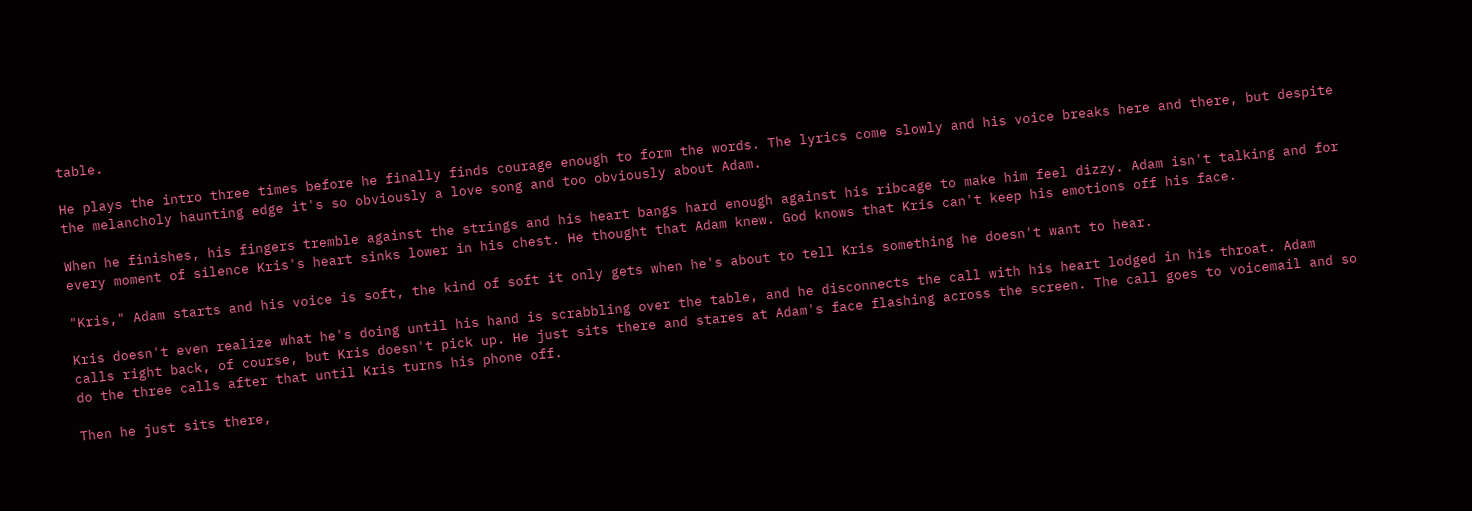table.

He plays the intro three times before he finally finds courage enough to form the words. The lyrics come slowly and his voice breaks here and there, but despite the melancholy haunting edge it's so obviously a love song and too obviously about Adam.

When he finishes, his fingers tremble against the strings and his heart bangs hard enough against his ribcage to make him feel dizzy. Adam isn't talking and for every moment of silence Kris's heart sinks lower in his chest. He thought that Adam knew. God knows that Kris can't keep his emotions off his face.

"Kris," Adam starts and his voice is soft, the kind of soft it only gets when he's about to tell Kris something he doesn't want to hear.

Kris doesn't even realize what he's doing until his hand is scrabbling over the table, and he disconnects the call with his heart lodged in his throat. Adam calls right back, of course, but Kris doesn't pick up. He just sits there and stares at Adam's face flashing across the screen. The call goes to voicemail and so do the three calls after that until Kris turns his phone off.

Then he just sits there,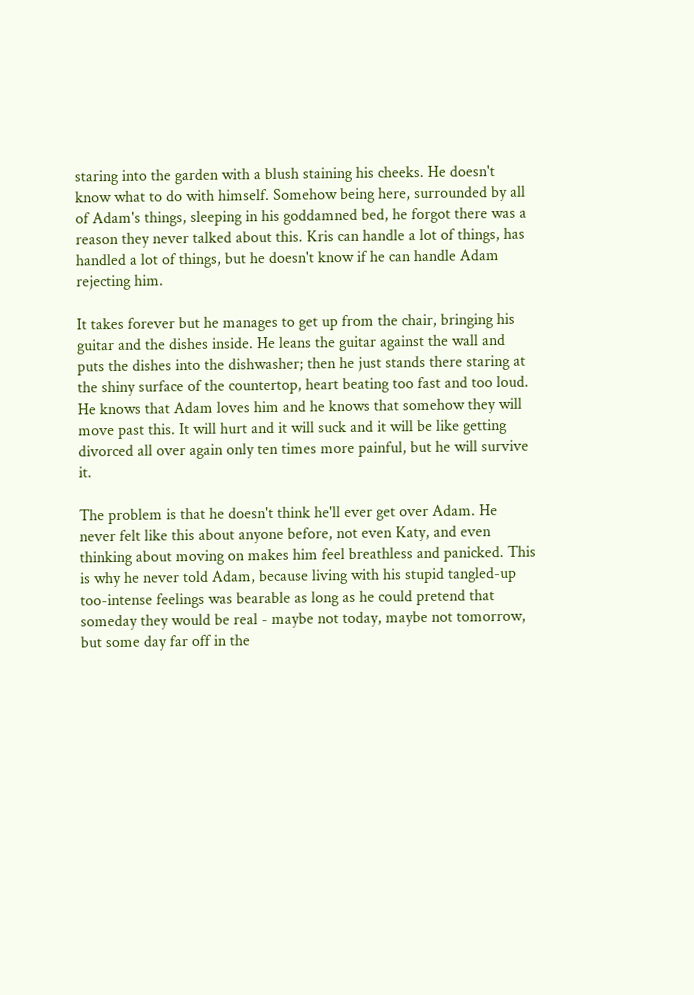staring into the garden with a blush staining his cheeks. He doesn't know what to do with himself. Somehow being here, surrounded by all of Adam's things, sleeping in his goddamned bed, he forgot there was a reason they never talked about this. Kris can handle a lot of things, has handled a lot of things, but he doesn't know if he can handle Adam rejecting him.

It takes forever but he manages to get up from the chair, bringing his guitar and the dishes inside. He leans the guitar against the wall and puts the dishes into the dishwasher; then he just stands there staring at the shiny surface of the countertop, heart beating too fast and too loud. He knows that Adam loves him and he knows that somehow they will move past this. It will hurt and it will suck and it will be like getting divorced all over again only ten times more painful, but he will survive it.

The problem is that he doesn't think he'll ever get over Adam. He never felt like this about anyone before, not even Katy, and even thinking about moving on makes him feel breathless and panicked. This is why he never told Adam, because living with his stupid tangled-up too-intense feelings was bearable as long as he could pretend that someday they would be real - maybe not today, maybe not tomorrow, but some day far off in the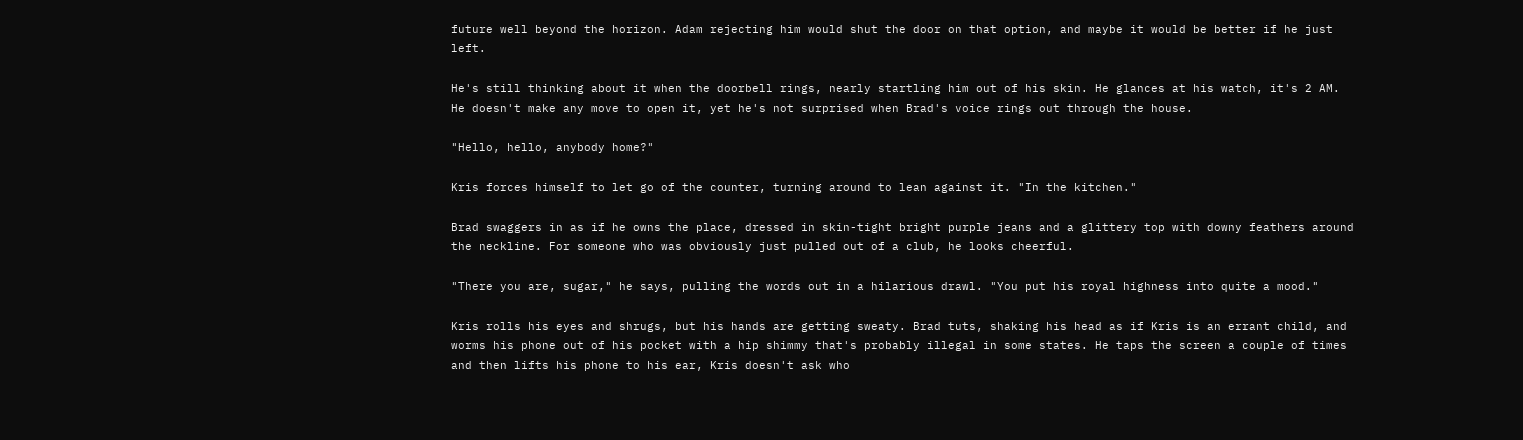future well beyond the horizon. Adam rejecting him would shut the door on that option, and maybe it would be better if he just left.

He's still thinking about it when the doorbell rings, nearly startling him out of his skin. He glances at his watch, it's 2 AM. He doesn't make any move to open it, yet he's not surprised when Brad's voice rings out through the house.

"Hello, hello, anybody home?"

Kris forces himself to let go of the counter, turning around to lean against it. "In the kitchen."

Brad swaggers in as if he owns the place, dressed in skin-tight bright purple jeans and a glittery top with downy feathers around the neckline. For someone who was obviously just pulled out of a club, he looks cheerful.

"There you are, sugar," he says, pulling the words out in a hilarious drawl. "You put his royal highness into quite a mood."

Kris rolls his eyes and shrugs, but his hands are getting sweaty. Brad tuts, shaking his head as if Kris is an errant child, and worms his phone out of his pocket with a hip shimmy that's probably illegal in some states. He taps the screen a couple of times and then lifts his phone to his ear, Kris doesn't ask who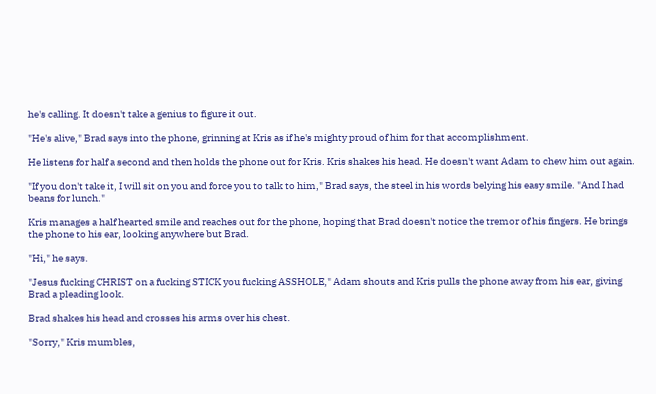he's calling. It doesn't take a genius to figure it out.

"He's alive," Brad says into the phone, grinning at Kris as if he's mighty proud of him for that accomplishment.

He listens for half a second and then holds the phone out for Kris. Kris shakes his head. He doesn't want Adam to chew him out again.

"If you don't take it, I will sit on you and force you to talk to him," Brad says, the steel in his words belying his easy smile. "And I had beans for lunch."

Kris manages a half hearted smile and reaches out for the phone, hoping that Brad doesn't notice the tremor of his fingers. He brings the phone to his ear, looking anywhere but Brad.

"Hi," he says.

"Jesus fucking CHRIST on a fucking STICK you fucking ASSHOLE," Adam shouts and Kris pulls the phone away from his ear, giving Brad a pleading look.

Brad shakes his head and crosses his arms over his chest.

"Sorry," Kris mumbles,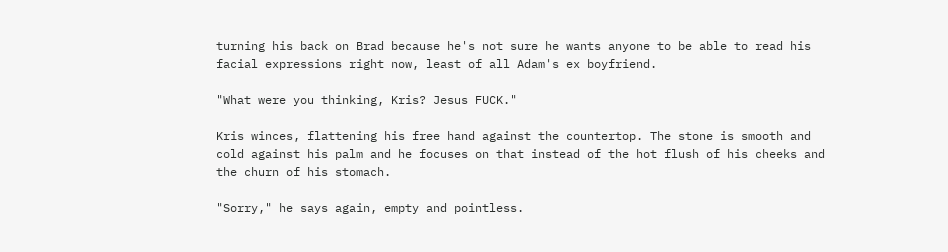turning his back on Brad because he's not sure he wants anyone to be able to read his facial expressions right now, least of all Adam's ex boyfriend.

"What were you thinking, Kris? Jesus FUCK."

Kris winces, flattening his free hand against the countertop. The stone is smooth and cold against his palm and he focuses on that instead of the hot flush of his cheeks and the churn of his stomach.

"Sorry," he says again, empty and pointless.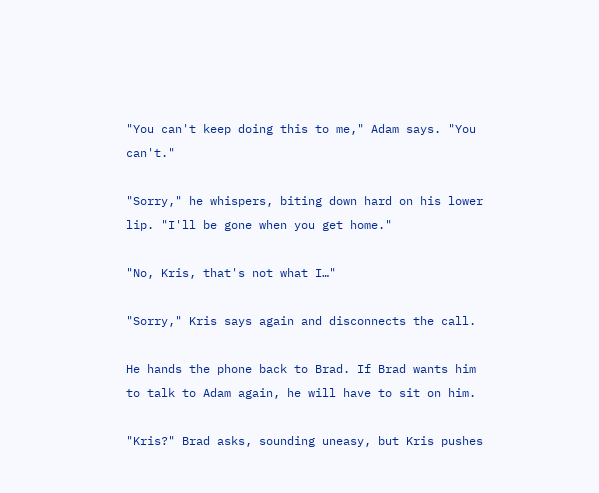"You can't keep doing this to me," Adam says. "You can't."

"Sorry," he whispers, biting down hard on his lower lip. "I'll be gone when you get home."

"No, Kris, that's not what I…"

"Sorry," Kris says again and disconnects the call.

He hands the phone back to Brad. If Brad wants him to talk to Adam again, he will have to sit on him.

"Kris?" Brad asks, sounding uneasy, but Kris pushes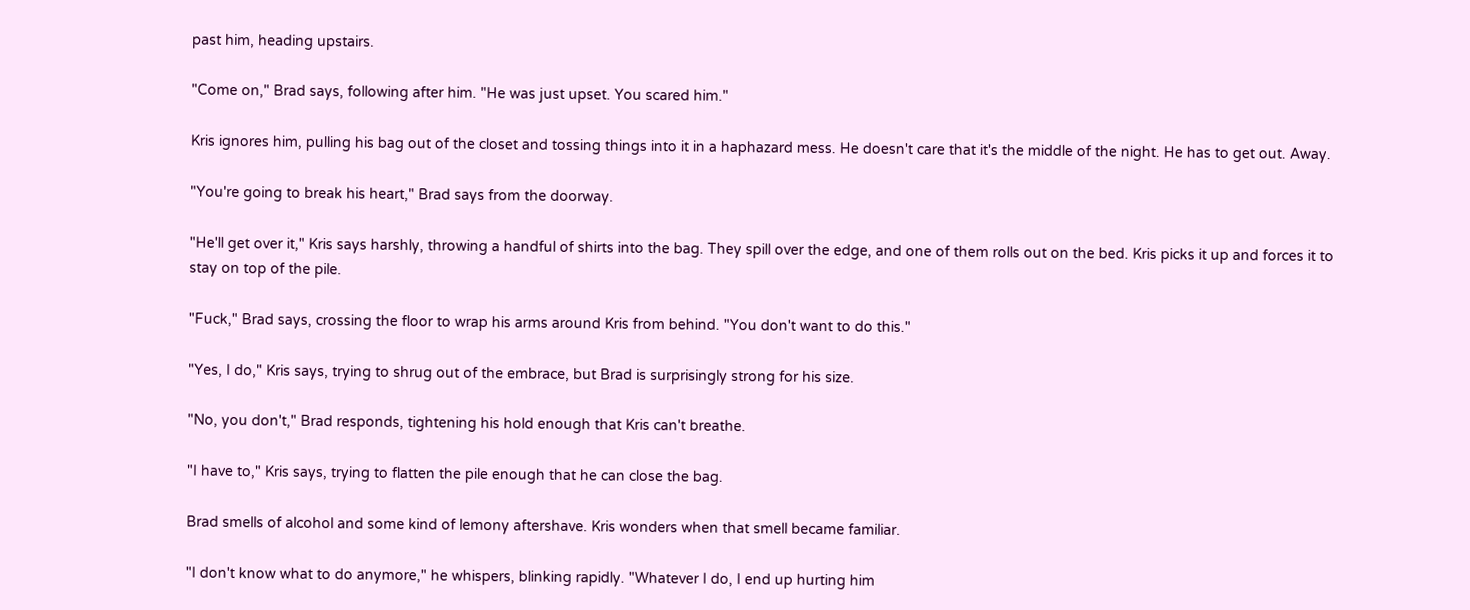past him, heading upstairs.

"Come on," Brad says, following after him. "He was just upset. You scared him."

Kris ignores him, pulling his bag out of the closet and tossing things into it in a haphazard mess. He doesn't care that it's the middle of the night. He has to get out. Away.

"You're going to break his heart," Brad says from the doorway.

"He'll get over it," Kris says harshly, throwing a handful of shirts into the bag. They spill over the edge, and one of them rolls out on the bed. Kris picks it up and forces it to stay on top of the pile.

"Fuck," Brad says, crossing the floor to wrap his arms around Kris from behind. "You don't want to do this."

"Yes, I do," Kris says, trying to shrug out of the embrace, but Brad is surprisingly strong for his size.

"No, you don't," Brad responds, tightening his hold enough that Kris can't breathe.

"I have to," Kris says, trying to flatten the pile enough that he can close the bag.

Brad smells of alcohol and some kind of lemony aftershave. Kris wonders when that smell became familiar.

"I don't know what to do anymore," he whispers, blinking rapidly. "Whatever I do, I end up hurting him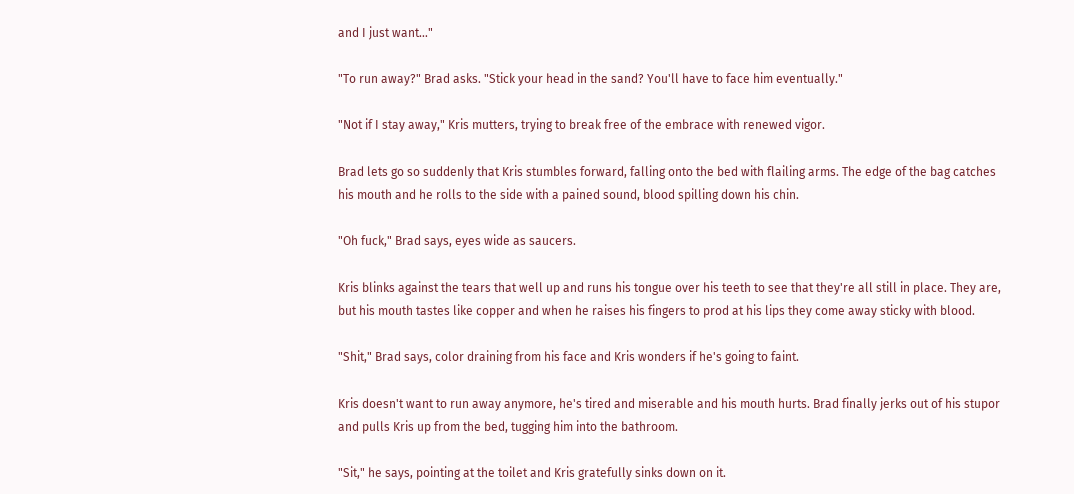and I just want…"

"To run away?" Brad asks. "Stick your head in the sand? You'll have to face him eventually."

"Not if I stay away," Kris mutters, trying to break free of the embrace with renewed vigor.

Brad lets go so suddenly that Kris stumbles forward, falling onto the bed with flailing arms. The edge of the bag catches his mouth and he rolls to the side with a pained sound, blood spilling down his chin.

"Oh fuck," Brad says, eyes wide as saucers.

Kris blinks against the tears that well up and runs his tongue over his teeth to see that they're all still in place. They are, but his mouth tastes like copper and when he raises his fingers to prod at his lips they come away sticky with blood.

"Shit," Brad says, color draining from his face and Kris wonders if he's going to faint.

Kris doesn't want to run away anymore, he's tired and miserable and his mouth hurts. Brad finally jerks out of his stupor and pulls Kris up from the bed, tugging him into the bathroom.

"Sit," he says, pointing at the toilet and Kris gratefully sinks down on it.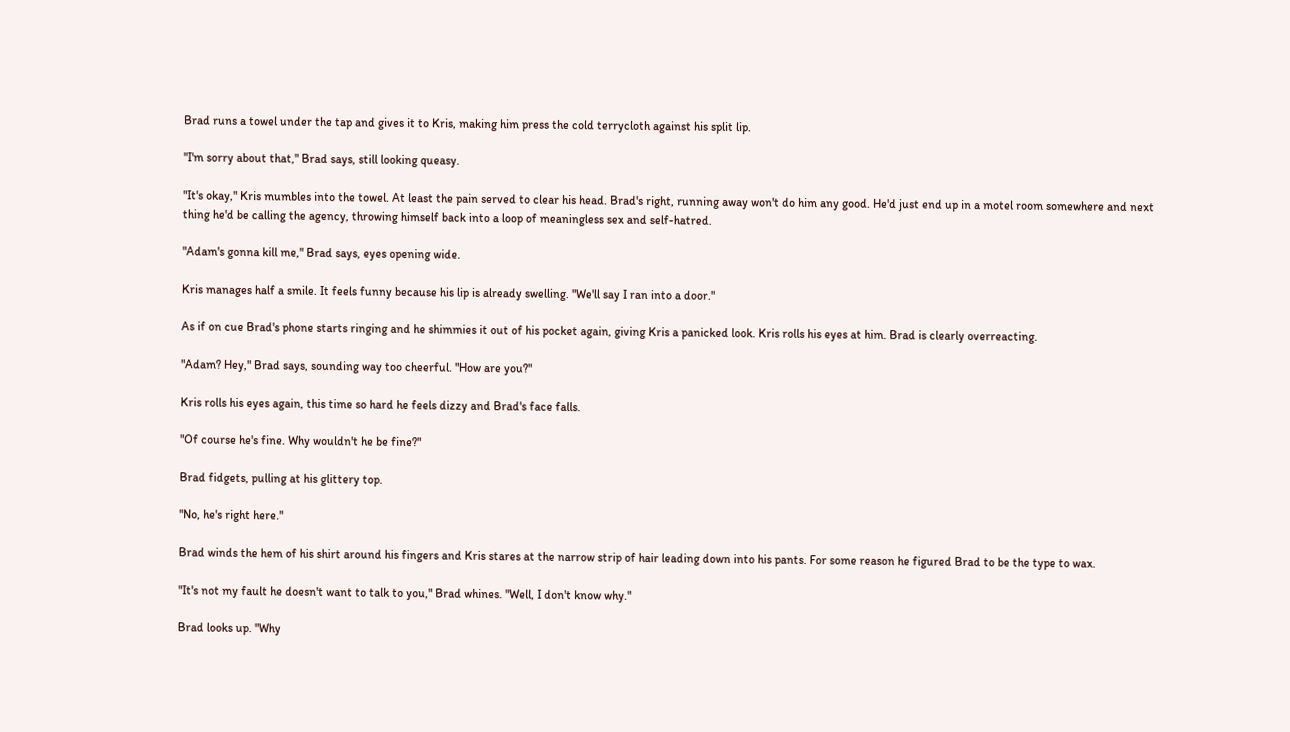Brad runs a towel under the tap and gives it to Kris, making him press the cold terrycloth against his split lip.

"I'm sorry about that," Brad says, still looking queasy.

"It's okay," Kris mumbles into the towel. At least the pain served to clear his head. Brad's right, running away won't do him any good. He'd just end up in a motel room somewhere and next thing he'd be calling the agency, throwing himself back into a loop of meaningless sex and self-hatred.

"Adam's gonna kill me," Brad says, eyes opening wide.

Kris manages half a smile. It feels funny because his lip is already swelling. "We'll say I ran into a door."

As if on cue Brad's phone starts ringing and he shimmies it out of his pocket again, giving Kris a panicked look. Kris rolls his eyes at him. Brad is clearly overreacting.

"Adam? Hey," Brad says, sounding way too cheerful. "How are you?"

Kris rolls his eyes again, this time so hard he feels dizzy and Brad's face falls.

"Of course he's fine. Why wouldn't he be fine?"

Brad fidgets, pulling at his glittery top.

"No, he's right here."

Brad winds the hem of his shirt around his fingers and Kris stares at the narrow strip of hair leading down into his pants. For some reason he figured Brad to be the type to wax.

"It's not my fault he doesn't want to talk to you," Brad whines. "Well, I don't know why."

Brad looks up. "Why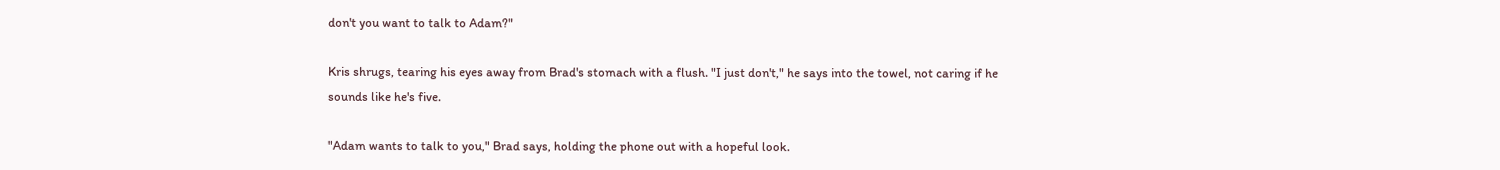don't you want to talk to Adam?"

Kris shrugs, tearing his eyes away from Brad's stomach with a flush. "I just don't," he says into the towel, not caring if he sounds like he's five.

"Adam wants to talk to you," Brad says, holding the phone out with a hopeful look.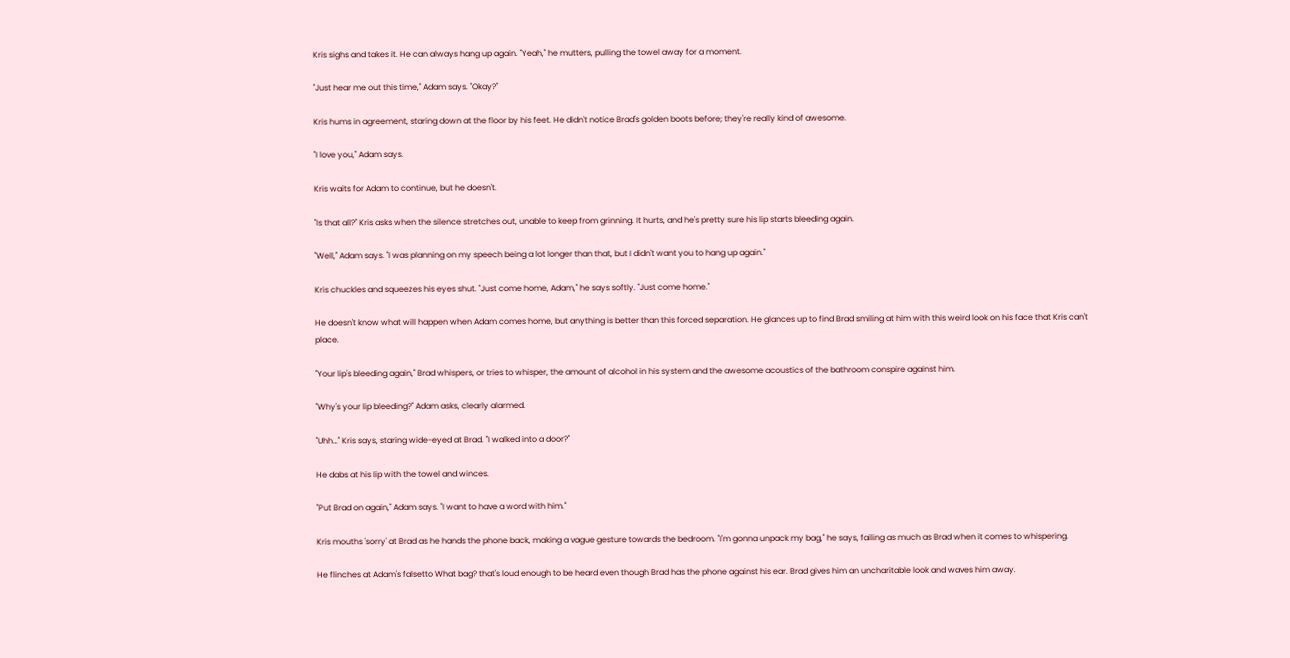Kris sighs and takes it. He can always hang up again. "Yeah," he mutters, pulling the towel away for a moment.

"Just hear me out this time," Adam says. "Okay?"

Kris hums in agreement, staring down at the floor by his feet. He didn't notice Brad's golden boots before; they're really kind of awesome.

"I love you," Adam says.

Kris waits for Adam to continue, but he doesn't.

"Is that all?" Kris asks when the silence stretches out, unable to keep from grinning. It hurts, and he's pretty sure his lip starts bleeding again.

"Well," Adam says. "I was planning on my speech being a lot longer than that, but I didn't want you to hang up again."

Kris chuckles and squeezes his eyes shut. "Just come home, Adam," he says softly. "Just come home."

He doesn't know what will happen when Adam comes home, but anything is better than this forced separation. He glances up to find Brad smiling at him with this weird look on his face that Kris can't place.

"Your lip's bleeding again," Brad whispers, or tries to whisper, the amount of alcohol in his system and the awesome acoustics of the bathroom conspire against him.

"Why's your lip bleeding?" Adam asks, clearly alarmed.

"Uhh…" Kris says, staring wide-eyed at Brad. "I walked into a door?"

He dabs at his lip with the towel and winces.

"Put Brad on again," Adam says. "I want to have a word with him."

Kris mouths 'sorry' at Brad as he hands the phone back, making a vague gesture towards the bedroom. "I'm gonna unpack my bag," he says, failing as much as Brad when it comes to whispering.

He flinches at Adam's falsetto What bag? that's loud enough to be heard even though Brad has the phone against his ear. Brad gives him an uncharitable look and waves him away.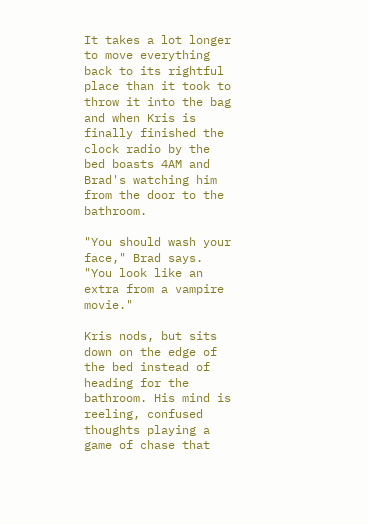It takes a lot longer to move everything back to its rightful place than it took to throw it into the bag and when Kris is finally finished the clock radio by the bed boasts 4AM and Brad's watching him from the door to the bathroom.

"You should wash your face," Brad says. "You look like an extra from a vampire movie."

Kris nods, but sits down on the edge of the bed instead of heading for the bathroom. His mind is reeling, confused thoughts playing a game of chase that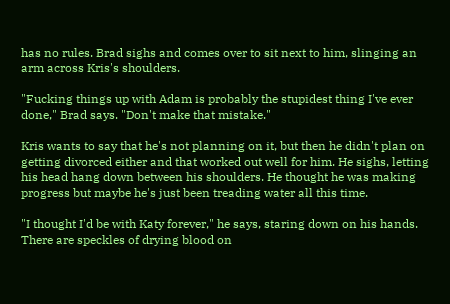has no rules. Brad sighs and comes over to sit next to him, slinging an arm across Kris's shoulders.

"Fucking things up with Adam is probably the stupidest thing I've ever done," Brad says. "Don't make that mistake."

Kris wants to say that he's not planning on it, but then he didn't plan on getting divorced either and that worked out well for him. He sighs, letting his head hang down between his shoulders. He thought he was making progress but maybe he's just been treading water all this time.

"I thought I'd be with Katy forever," he says, staring down on his hands. There are speckles of drying blood on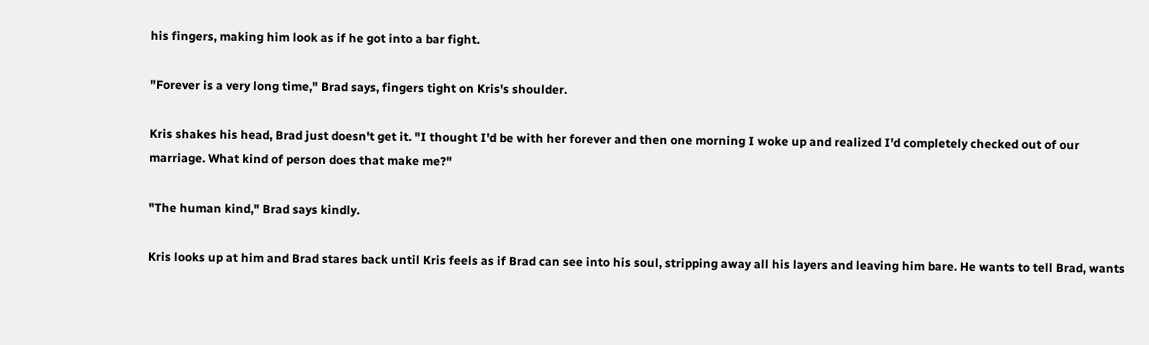his fingers, making him look as if he got into a bar fight.

"Forever is a very long time," Brad says, fingers tight on Kris's shoulder.

Kris shakes his head, Brad just doesn't get it. "I thought I'd be with her forever and then one morning I woke up and realized I'd completely checked out of our marriage. What kind of person does that make me?"

"The human kind," Brad says kindly.

Kris looks up at him and Brad stares back until Kris feels as if Brad can see into his soul, stripping away all his layers and leaving him bare. He wants to tell Brad, wants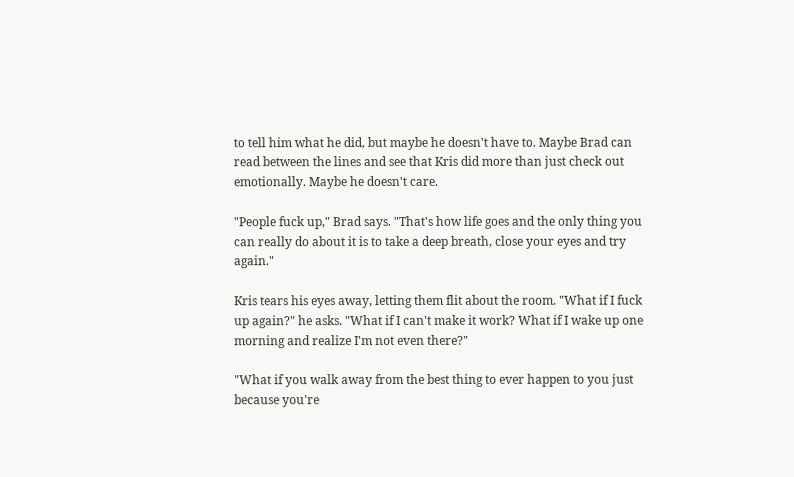to tell him what he did, but maybe he doesn't have to. Maybe Brad can read between the lines and see that Kris did more than just check out emotionally. Maybe he doesn't care.

"People fuck up," Brad says. "That's how life goes and the only thing you can really do about it is to take a deep breath, close your eyes and try again."

Kris tears his eyes away, letting them flit about the room. "What if I fuck up again?" he asks. "What if I can't make it work? What if I wake up one morning and realize I'm not even there?"

"What if you walk away from the best thing to ever happen to you just because you're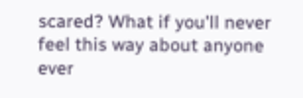scared? What if you'll never feel this way about anyone ever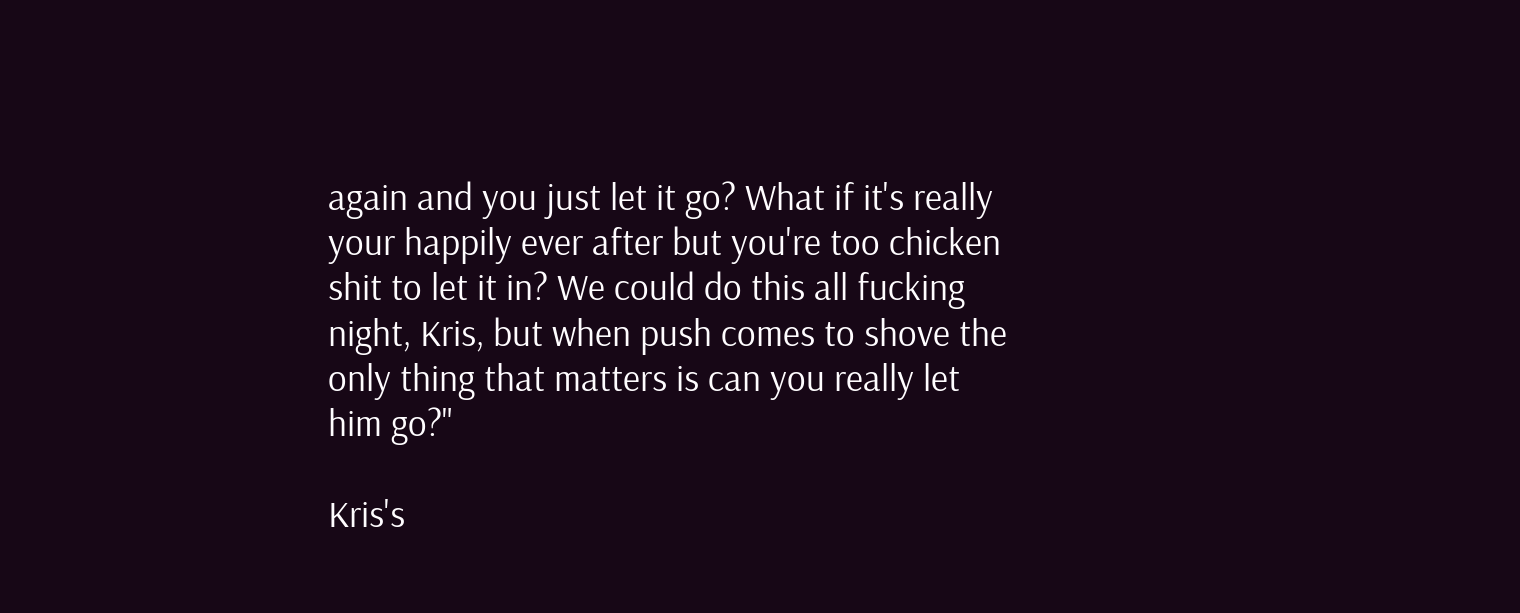again and you just let it go? What if it's really your happily ever after but you're too chicken shit to let it in? We could do this all fucking night, Kris, but when push comes to shove the only thing that matters is can you really let him go?"

Kris's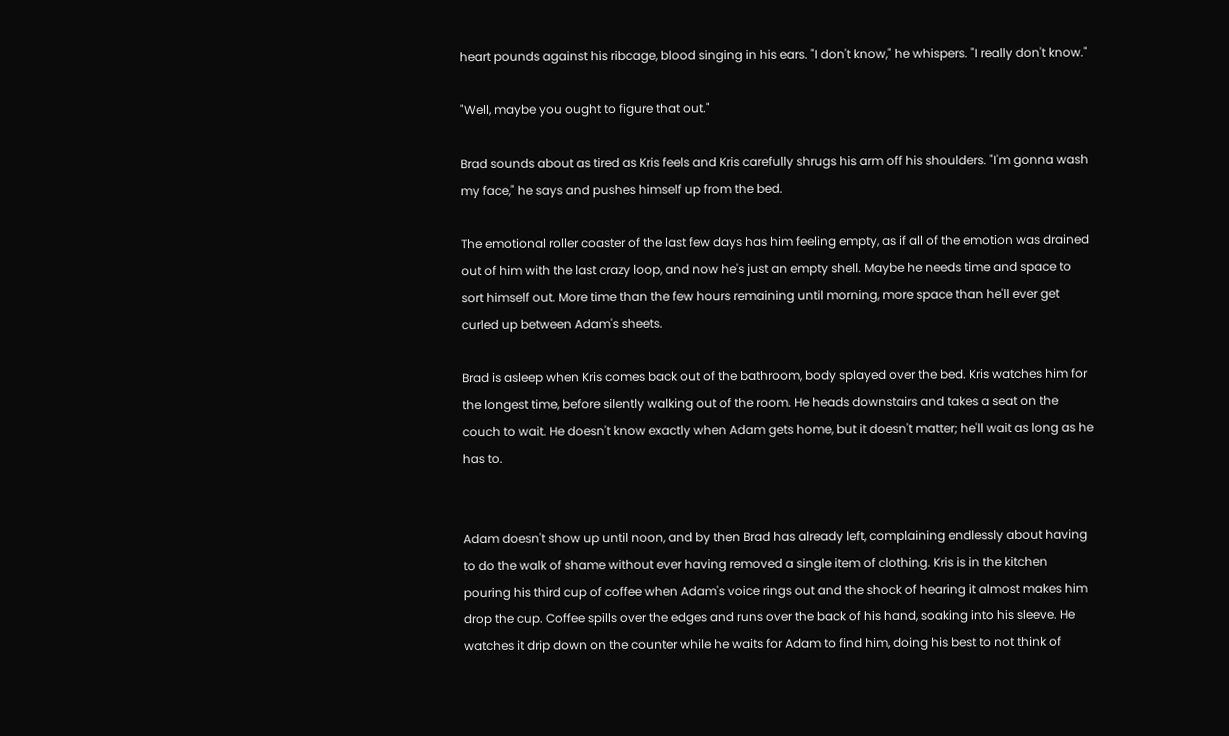heart pounds against his ribcage, blood singing in his ears. "I don't know," he whispers. "I really don't know."

"Well, maybe you ought to figure that out."

Brad sounds about as tired as Kris feels and Kris carefully shrugs his arm off his shoulders. "I'm gonna wash my face," he says and pushes himself up from the bed.

The emotional roller coaster of the last few days has him feeling empty, as if all of the emotion was drained out of him with the last crazy loop, and now he's just an empty shell. Maybe he needs time and space to sort himself out. More time than the few hours remaining until morning, more space than he'll ever get curled up between Adam's sheets.

Brad is asleep when Kris comes back out of the bathroom, body splayed over the bed. Kris watches him for the longest time, before silently walking out of the room. He heads downstairs and takes a seat on the couch to wait. He doesn't know exactly when Adam gets home, but it doesn't matter; he'll wait as long as he has to.


Adam doesn't show up until noon, and by then Brad has already left, complaining endlessly about having to do the walk of shame without ever having removed a single item of clothing. Kris is in the kitchen pouring his third cup of coffee when Adam's voice rings out and the shock of hearing it almost makes him drop the cup. Coffee spills over the edges and runs over the back of his hand, soaking into his sleeve. He watches it drip down on the counter while he waits for Adam to find him, doing his best to not think of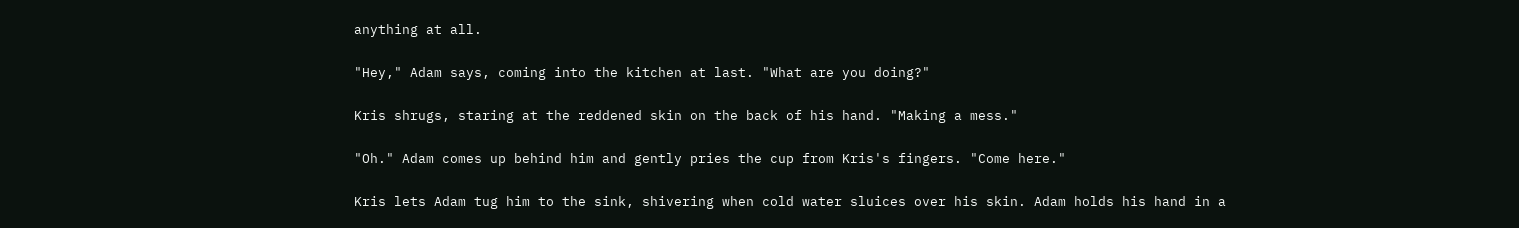anything at all.

"Hey," Adam says, coming into the kitchen at last. "What are you doing?"

Kris shrugs, staring at the reddened skin on the back of his hand. "Making a mess."

"Oh." Adam comes up behind him and gently pries the cup from Kris's fingers. "Come here."

Kris lets Adam tug him to the sink, shivering when cold water sluices over his skin. Adam holds his hand in a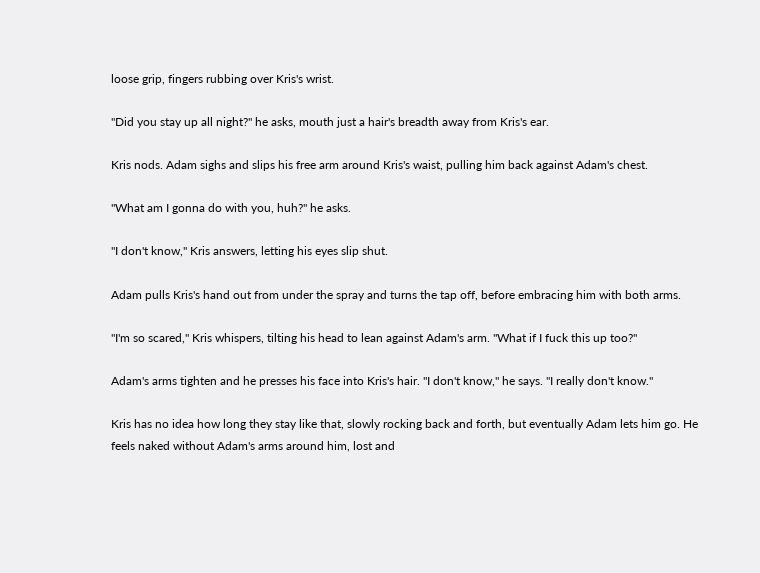loose grip, fingers rubbing over Kris's wrist.

"Did you stay up all night?" he asks, mouth just a hair's breadth away from Kris's ear.

Kris nods. Adam sighs and slips his free arm around Kris's waist, pulling him back against Adam's chest.

"What am I gonna do with you, huh?" he asks.

"I don't know," Kris answers, letting his eyes slip shut.

Adam pulls Kris's hand out from under the spray and turns the tap off, before embracing him with both arms.

"I'm so scared," Kris whispers, tilting his head to lean against Adam's arm. "What if I fuck this up too?"

Adam's arms tighten and he presses his face into Kris's hair. "I don't know," he says. "I really don't know."

Kris has no idea how long they stay like that, slowly rocking back and forth, but eventually Adam lets him go. He feels naked without Adam's arms around him, lost and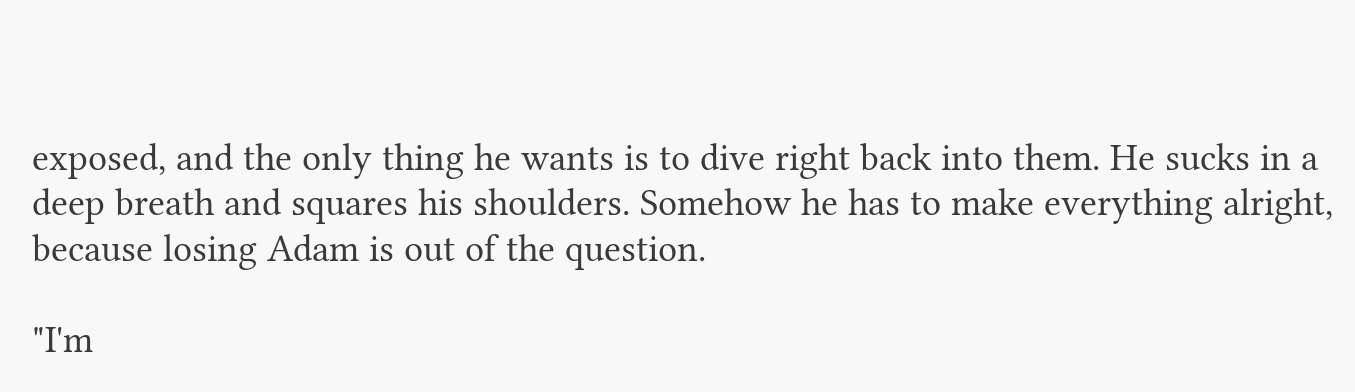exposed, and the only thing he wants is to dive right back into them. He sucks in a deep breath and squares his shoulders. Somehow he has to make everything alright, because losing Adam is out of the question.

"I'm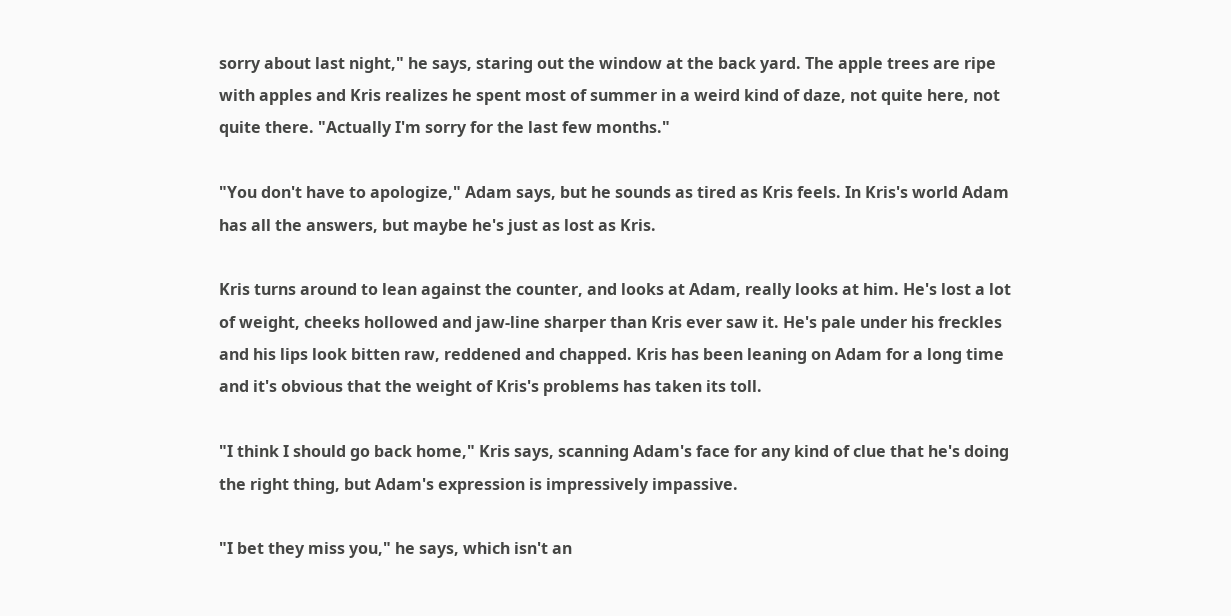sorry about last night," he says, staring out the window at the back yard. The apple trees are ripe with apples and Kris realizes he spent most of summer in a weird kind of daze, not quite here, not quite there. "Actually I'm sorry for the last few months."

"You don't have to apologize," Adam says, but he sounds as tired as Kris feels. In Kris's world Adam has all the answers, but maybe he's just as lost as Kris.

Kris turns around to lean against the counter, and looks at Adam, really looks at him. He's lost a lot of weight, cheeks hollowed and jaw-line sharper than Kris ever saw it. He's pale under his freckles and his lips look bitten raw, reddened and chapped. Kris has been leaning on Adam for a long time and it's obvious that the weight of Kris's problems has taken its toll.

"I think I should go back home," Kris says, scanning Adam's face for any kind of clue that he's doing the right thing, but Adam's expression is impressively impassive.

"I bet they miss you," he says, which isn't an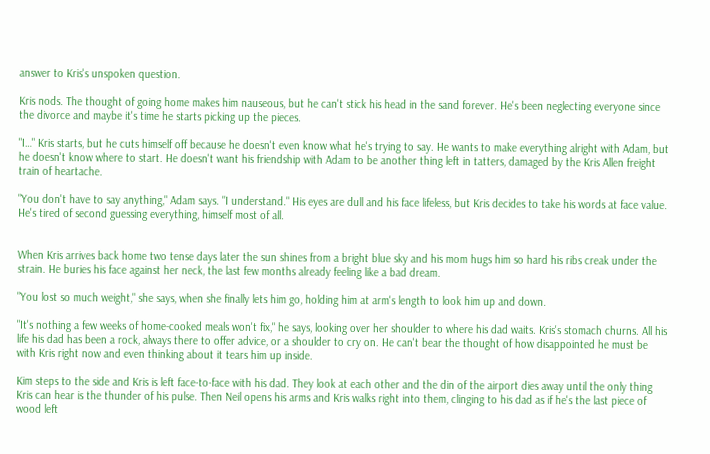answer to Kris's unspoken question.

Kris nods. The thought of going home makes him nauseous, but he can't stick his head in the sand forever. He's been neglecting everyone since the divorce and maybe it's time he starts picking up the pieces.

"I…" Kris starts, but he cuts himself off because he doesn't even know what he's trying to say. He wants to make everything alright with Adam, but he doesn't know where to start. He doesn't want his friendship with Adam to be another thing left in tatters, damaged by the Kris Allen freight train of heartache.

"You don't have to say anything," Adam says. "I understand." His eyes are dull and his face lifeless, but Kris decides to take his words at face value. He's tired of second guessing everything, himself most of all.


When Kris arrives back home two tense days later the sun shines from a bright blue sky and his mom hugs him so hard his ribs creak under the strain. He buries his face against her neck, the last few months already feeling like a bad dream.

"You lost so much weight," she says, when she finally lets him go, holding him at arm's length to look him up and down.

"It's nothing a few weeks of home-cooked meals won't fix," he says, looking over her shoulder to where his dad waits. Kris's stomach churns. All his life his dad has been a rock, always there to offer advice, or a shoulder to cry on. He can't bear the thought of how disappointed he must be with Kris right now and even thinking about it tears him up inside.

Kim steps to the side and Kris is left face-to-face with his dad. They look at each other and the din of the airport dies away until the only thing Kris can hear is the thunder of his pulse. Then Neil opens his arms and Kris walks right into them, clinging to his dad as if he's the last piece of wood left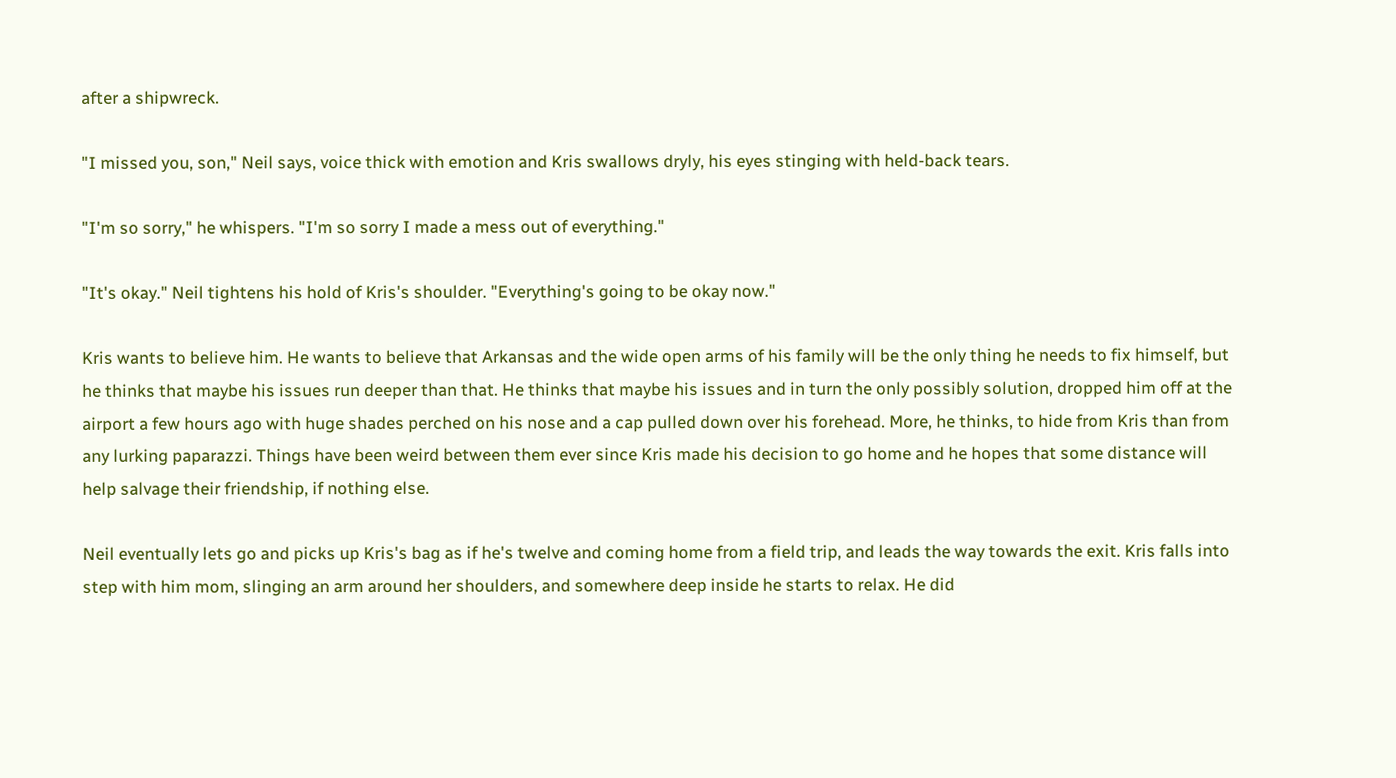after a shipwreck.

"I missed you, son," Neil says, voice thick with emotion and Kris swallows dryly, his eyes stinging with held-back tears.

"I'm so sorry," he whispers. "I'm so sorry I made a mess out of everything."

"It's okay." Neil tightens his hold of Kris's shoulder. "Everything's going to be okay now."

Kris wants to believe him. He wants to believe that Arkansas and the wide open arms of his family will be the only thing he needs to fix himself, but he thinks that maybe his issues run deeper than that. He thinks that maybe his issues and in turn the only possibly solution, dropped him off at the airport a few hours ago with huge shades perched on his nose and a cap pulled down over his forehead. More, he thinks, to hide from Kris than from any lurking paparazzi. Things have been weird between them ever since Kris made his decision to go home and he hopes that some distance will help salvage their friendship, if nothing else.

Neil eventually lets go and picks up Kris's bag as if he's twelve and coming home from a field trip, and leads the way towards the exit. Kris falls into step with him mom, slinging an arm around her shoulders, and somewhere deep inside he starts to relax. He did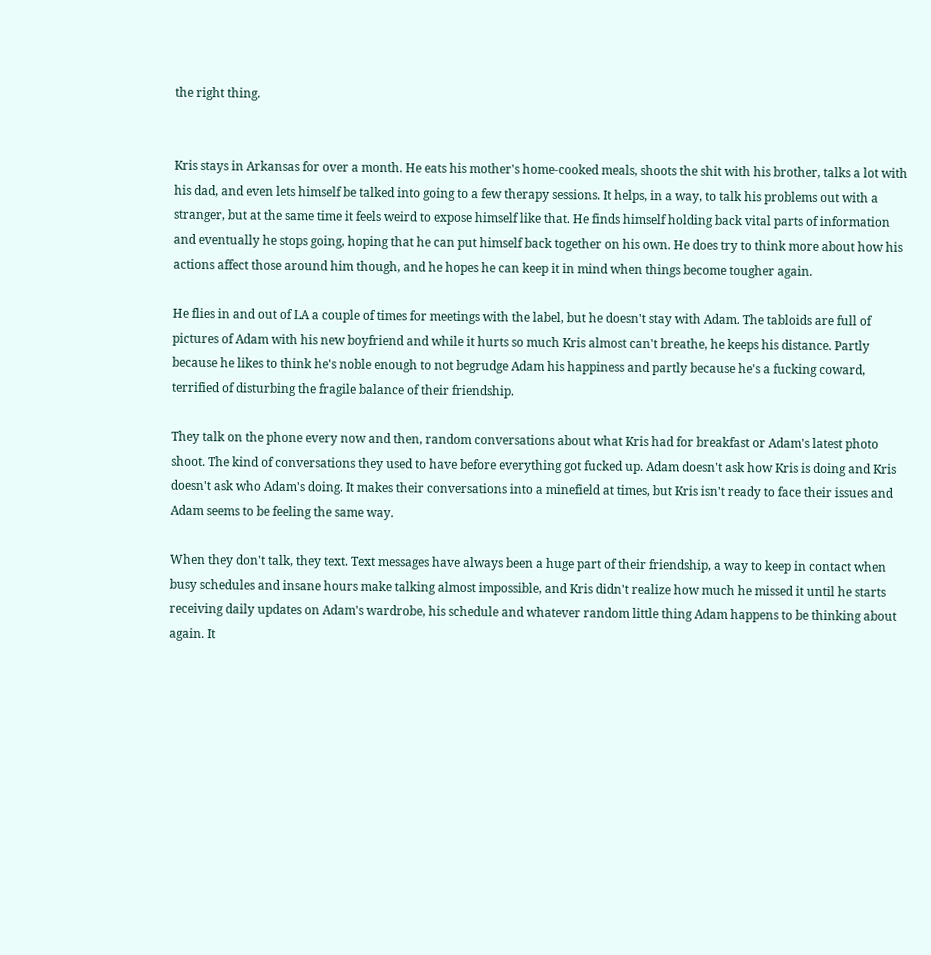the right thing.


Kris stays in Arkansas for over a month. He eats his mother's home-cooked meals, shoots the shit with his brother, talks a lot with his dad, and even lets himself be talked into going to a few therapy sessions. It helps, in a way, to talk his problems out with a stranger, but at the same time it feels weird to expose himself like that. He finds himself holding back vital parts of information and eventually he stops going, hoping that he can put himself back together on his own. He does try to think more about how his actions affect those around him though, and he hopes he can keep it in mind when things become tougher again.

He flies in and out of LA a couple of times for meetings with the label, but he doesn't stay with Adam. The tabloids are full of pictures of Adam with his new boyfriend and while it hurts so much Kris almost can't breathe, he keeps his distance. Partly because he likes to think he's noble enough to not begrudge Adam his happiness and partly because he's a fucking coward, terrified of disturbing the fragile balance of their friendship.

They talk on the phone every now and then, random conversations about what Kris had for breakfast or Adam's latest photo shoot. The kind of conversations they used to have before everything got fucked up. Adam doesn't ask how Kris is doing and Kris doesn't ask who Adam's doing. It makes their conversations into a minefield at times, but Kris isn't ready to face their issues and Adam seems to be feeling the same way.

When they don't talk, they text. Text messages have always been a huge part of their friendship, a way to keep in contact when busy schedules and insane hours make talking almost impossible, and Kris didn't realize how much he missed it until he starts receiving daily updates on Adam's wardrobe, his schedule and whatever random little thing Adam happens to be thinking about again. It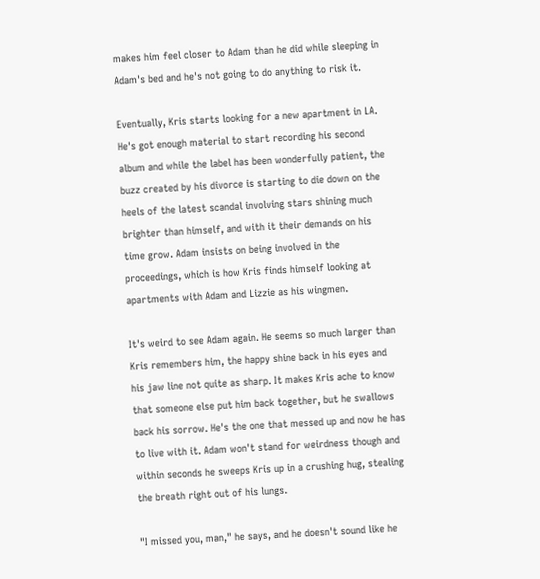makes him feel closer to Adam than he did while sleeping in Adam's bed and he's not going to do anything to risk it.

Eventually, Kris starts looking for a new apartment in LA. He's got enough material to start recording his second album and while the label has been wonderfully patient, the buzz created by his divorce is starting to die down on the heels of the latest scandal involving stars shining much brighter than himself, and with it their demands on his time grow. Adam insists on being involved in the proceedings, which is how Kris finds himself looking at apartments with Adam and Lizzie as his wingmen.

It's weird to see Adam again. He seems so much larger than Kris remembers him, the happy shine back in his eyes and his jaw line not quite as sharp. It makes Kris ache to know that someone else put him back together, but he swallows back his sorrow. He's the one that messed up and now he has to live with it. Adam won't stand for weirdness though and within seconds he sweeps Kris up in a crushing hug, stealing the breath right out of his lungs.

"I missed you, man," he says, and he doesn't sound like he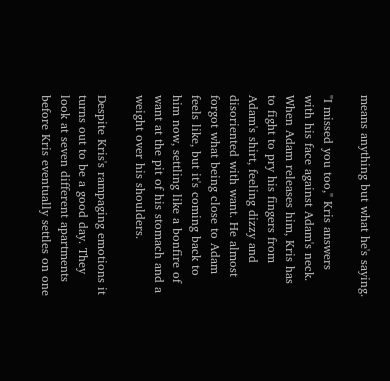means anything but what he's saying.

"I missed you too," Kris answers with his face against Adam's neck. When Adam releases him, Kris has to fight to pry his fingers from Adam's shirt, feeling dizzy and disoriented with want. He almost forgot what being close to Adam feels like, but it's coming back to him now, settling like a bonfire of want at the pit of his stomach and a weight over his shoulders.

Despite Kris's rampaging emotions it turns out to be a good day. They look at seven different apartments before Kris eventually settles on one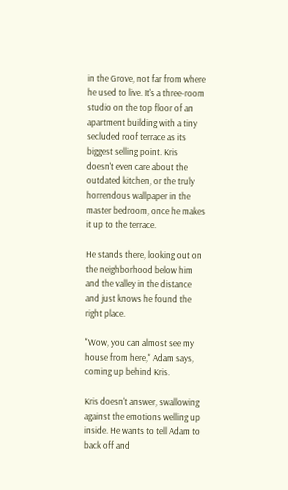in the Grove, not far from where he used to live. It's a three-room studio on the top floor of an apartment building with a tiny secluded roof terrace as its biggest selling point. Kris doesn't even care about the outdated kitchen, or the truly horrendous wallpaper in the master bedroom, once he makes it up to the terrace.

He stands there, looking out on the neighborhood below him and the valley in the distance and just knows he found the right place.

"Wow, you can almost see my house from here," Adam says, coming up behind Kris.

Kris doesn't answer, swallowing against the emotions welling up inside. He wants to tell Adam to back off and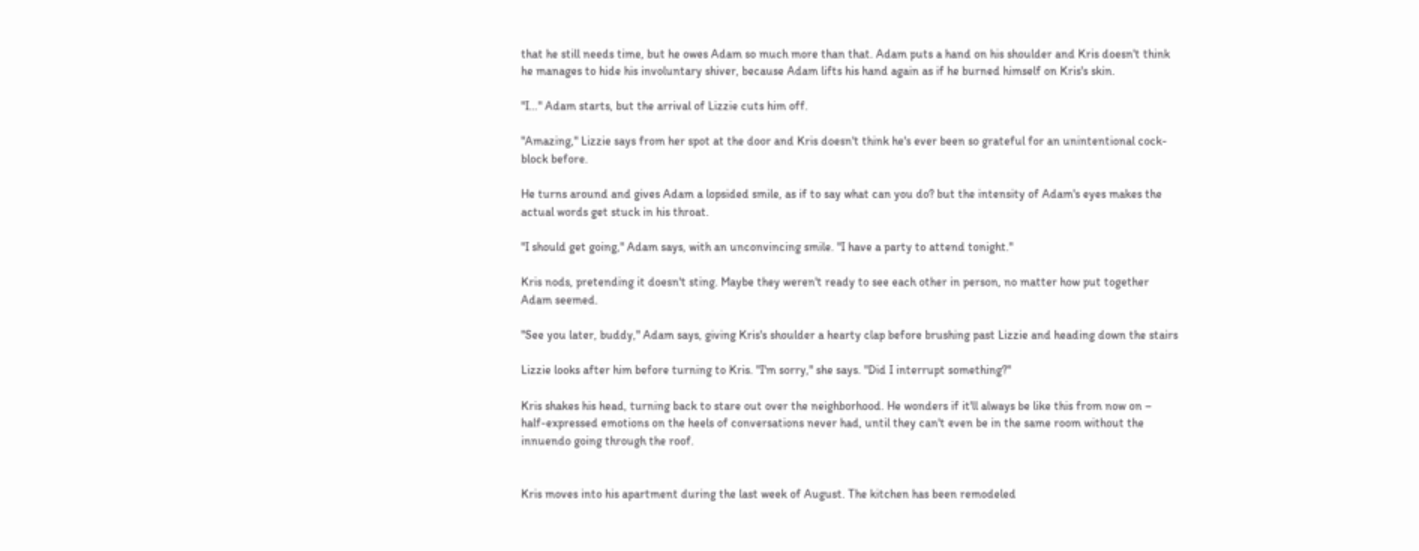that he still needs time, but he owes Adam so much more than that. Adam puts a hand on his shoulder and Kris doesn't think he manages to hide his involuntary shiver, because Adam lifts his hand again as if he burned himself on Kris's skin.

"I…" Adam starts, but the arrival of Lizzie cuts him off.

"Amazing," Lizzie says from her spot at the door and Kris doesn't think he's ever been so grateful for an unintentional cock-block before.

He turns around and gives Adam a lopsided smile, as if to say what can you do? but the intensity of Adam's eyes makes the actual words get stuck in his throat.

"I should get going," Adam says, with an unconvincing smile. "I have a party to attend tonight."

Kris nods, pretending it doesn't sting. Maybe they weren't ready to see each other in person, no matter how put together Adam seemed.

"See you later, buddy," Adam says, giving Kris's shoulder a hearty clap before brushing past Lizzie and heading down the stairs

Lizzie looks after him before turning to Kris. "I'm sorry," she says. "Did I interrupt something?"

Kris shakes his head, turning back to stare out over the neighborhood. He wonders if it'll always be like this from now on – half-expressed emotions on the heels of conversations never had, until they can't even be in the same room without the innuendo going through the roof.


Kris moves into his apartment during the last week of August. The kitchen has been remodeled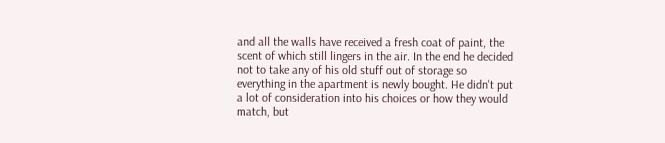and all the walls have received a fresh coat of paint, the scent of which still lingers in the air. In the end he decided not to take any of his old stuff out of storage so everything in the apartment is newly bought. He didn't put a lot of consideration into his choices or how they would match, but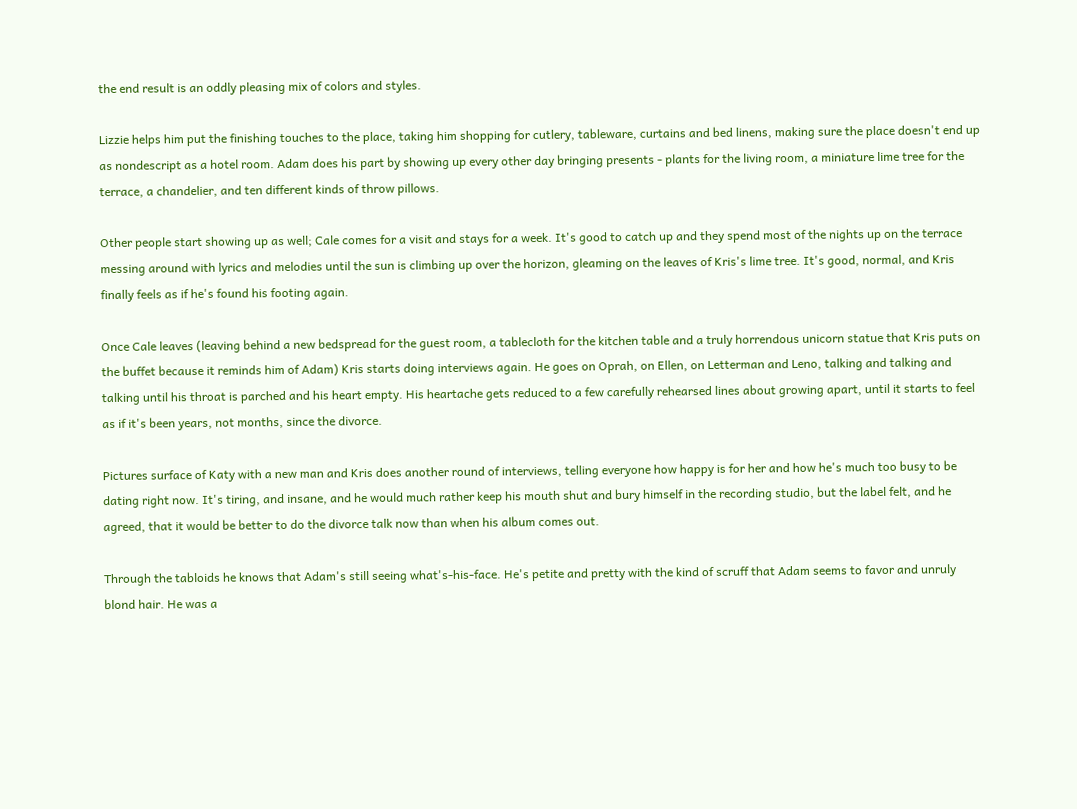the end result is an oddly pleasing mix of colors and styles.

Lizzie helps him put the finishing touches to the place, taking him shopping for cutlery, tableware, curtains and bed linens, making sure the place doesn't end up as nondescript as a hotel room. Adam does his part by showing up every other day bringing presents - plants for the living room, a miniature lime tree for the terrace, a chandelier, and ten different kinds of throw pillows.

Other people start showing up as well; Cale comes for a visit and stays for a week. It's good to catch up and they spend most of the nights up on the terrace messing around with lyrics and melodies until the sun is climbing up over the horizon, gleaming on the leaves of Kris's lime tree. It's good, normal, and Kris finally feels as if he's found his footing again.

Once Cale leaves (leaving behind a new bedspread for the guest room, a tablecloth for the kitchen table and a truly horrendous unicorn statue that Kris puts on the buffet because it reminds him of Adam) Kris starts doing interviews again. He goes on Oprah, on Ellen, on Letterman and Leno, talking and talking and talking until his throat is parched and his heart empty. His heartache gets reduced to a few carefully rehearsed lines about growing apart, until it starts to feel as if it's been years, not months, since the divorce.

Pictures surface of Katy with a new man and Kris does another round of interviews, telling everyone how happy is for her and how he's much too busy to be dating right now. It's tiring, and insane, and he would much rather keep his mouth shut and bury himself in the recording studio, but the label felt, and he agreed, that it would be better to do the divorce talk now than when his album comes out.

Through the tabloids he knows that Adam's still seeing what's-his-face. He's petite and pretty with the kind of scruff that Adam seems to favor and unruly blond hair. He was a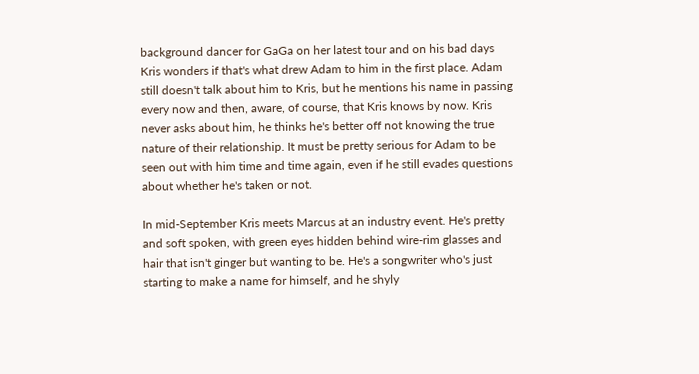background dancer for GaGa on her latest tour and on his bad days Kris wonders if that's what drew Adam to him in the first place. Adam still doesn't talk about him to Kris, but he mentions his name in passing every now and then, aware, of course, that Kris knows by now. Kris never asks about him, he thinks he's better off not knowing the true nature of their relationship. It must be pretty serious for Adam to be seen out with him time and time again, even if he still evades questions about whether he's taken or not.

In mid-September Kris meets Marcus at an industry event. He's pretty and soft spoken, with green eyes hidden behind wire-rim glasses and hair that isn't ginger but wanting to be. He's a songwriter who's just starting to make a name for himself, and he shyly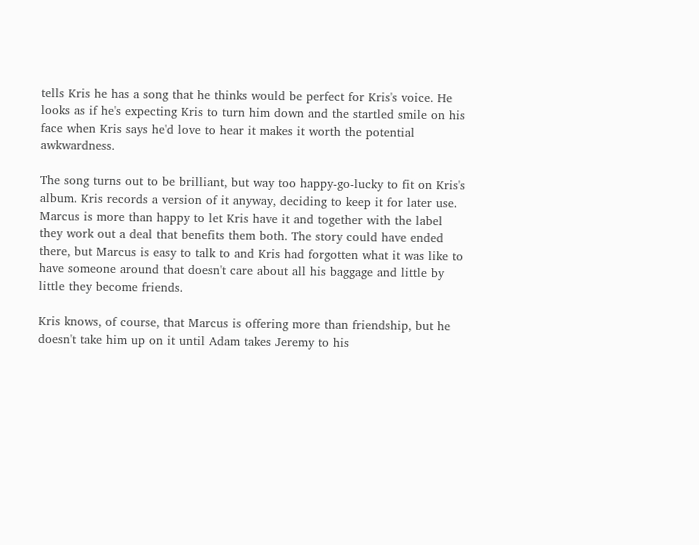tells Kris he has a song that he thinks would be perfect for Kris's voice. He looks as if he's expecting Kris to turn him down and the startled smile on his face when Kris says he'd love to hear it makes it worth the potential awkwardness.

The song turns out to be brilliant, but way too happy-go-lucky to fit on Kris's album. Kris records a version of it anyway, deciding to keep it for later use. Marcus is more than happy to let Kris have it and together with the label they work out a deal that benefits them both. The story could have ended there, but Marcus is easy to talk to and Kris had forgotten what it was like to have someone around that doesn't care about all his baggage and little by little they become friends.

Kris knows, of course, that Marcus is offering more than friendship, but he doesn't take him up on it until Adam takes Jeremy to his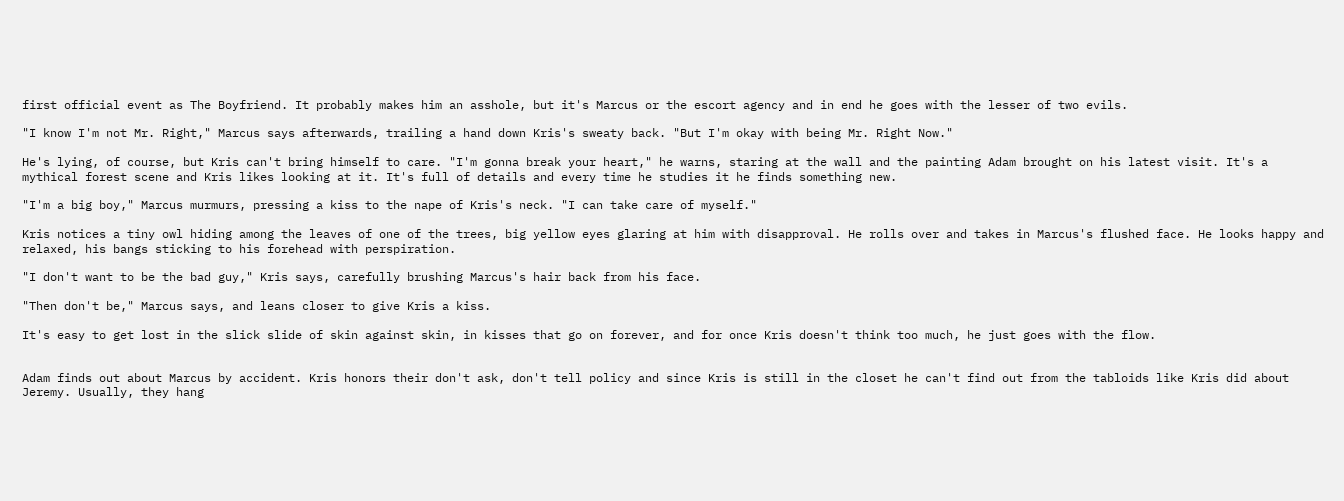first official event as The Boyfriend. It probably makes him an asshole, but it's Marcus or the escort agency and in end he goes with the lesser of two evils.

"I know I'm not Mr. Right," Marcus says afterwards, trailing a hand down Kris's sweaty back. "But I'm okay with being Mr. Right Now."

He's lying, of course, but Kris can't bring himself to care. "I'm gonna break your heart," he warns, staring at the wall and the painting Adam brought on his latest visit. It's a mythical forest scene and Kris likes looking at it. It's full of details and every time he studies it he finds something new.

"I'm a big boy," Marcus murmurs, pressing a kiss to the nape of Kris's neck. "I can take care of myself."

Kris notices a tiny owl hiding among the leaves of one of the trees, big yellow eyes glaring at him with disapproval. He rolls over and takes in Marcus's flushed face. He looks happy and relaxed, his bangs sticking to his forehead with perspiration.

"I don't want to be the bad guy," Kris says, carefully brushing Marcus's hair back from his face.

"Then don't be," Marcus says, and leans closer to give Kris a kiss.

It's easy to get lost in the slick slide of skin against skin, in kisses that go on forever, and for once Kris doesn't think too much, he just goes with the flow.


Adam finds out about Marcus by accident. Kris honors their don't ask, don't tell policy and since Kris is still in the closet he can't find out from the tabloids like Kris did about Jeremy. Usually, they hang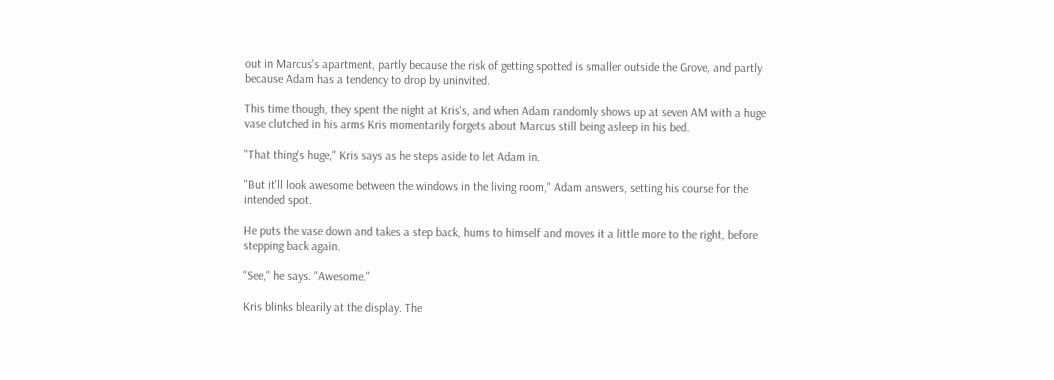out in Marcus's apartment, partly because the risk of getting spotted is smaller outside the Grove, and partly because Adam has a tendency to drop by uninvited.

This time though, they spent the night at Kris's, and when Adam randomly shows up at seven AM with a huge vase clutched in his arms Kris momentarily forgets about Marcus still being asleep in his bed.

"That thing's huge," Kris says as he steps aside to let Adam in.

"But it'll look awesome between the windows in the living room," Adam answers, setting his course for the intended spot.

He puts the vase down and takes a step back, hums to himself and moves it a little more to the right, before stepping back again.

"See," he says. "Awesome."

Kris blinks blearily at the display. The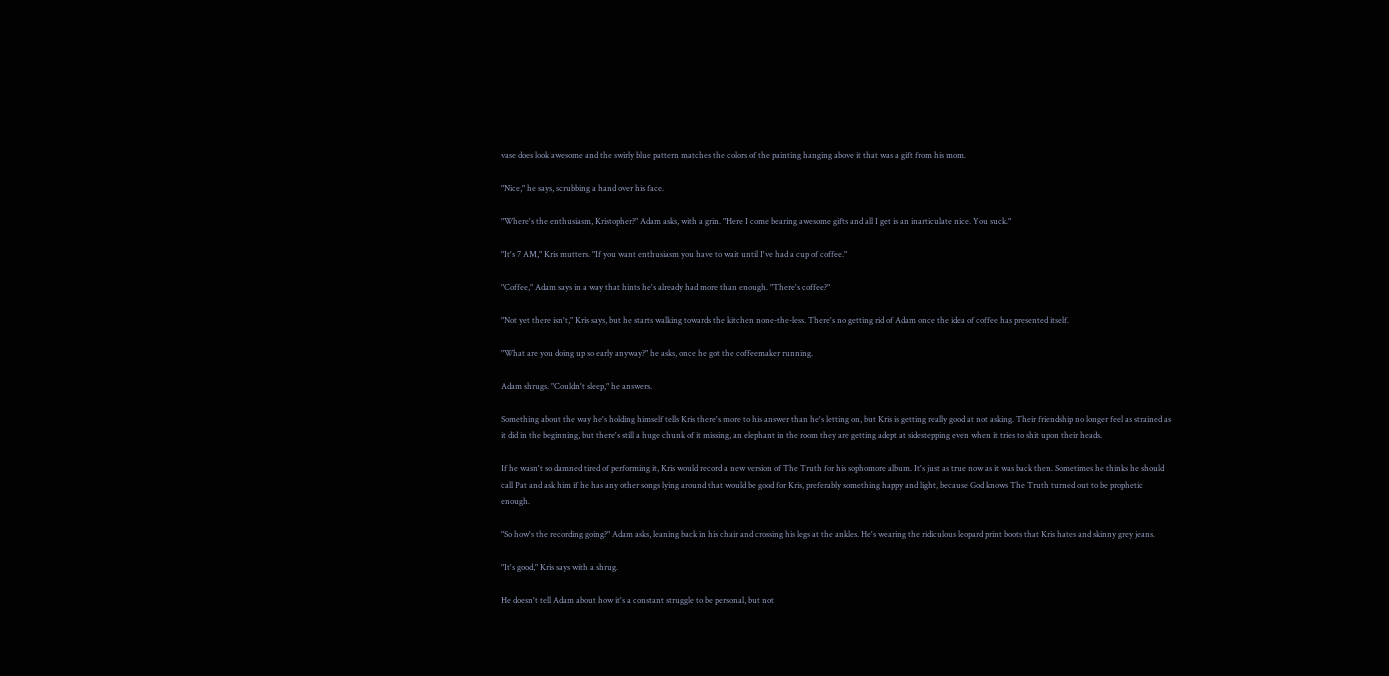vase does look awesome and the swirly blue pattern matches the colors of the painting hanging above it that was a gift from his mom.

"Nice," he says, scrubbing a hand over his face.

"Where's the enthusiasm, Kristopher?" Adam asks, with a grin. "Here I come bearing awesome gifts and all I get is an inarticulate nice. You suck."

"It's 7 AM," Kris mutters. "If you want enthusiasm you have to wait until I've had a cup of coffee."

"Coffee," Adam says in a way that hints he's already had more than enough. "There's coffee?"

"Not yet there isn't," Kris says, but he starts walking towards the kitchen none-the-less. There's no getting rid of Adam once the idea of coffee has presented itself.

"What are you doing up so early anyway?" he asks, once he got the coffeemaker running.

Adam shrugs. "Couldn't sleep," he answers.

Something about the way he's holding himself tells Kris there's more to his answer than he's letting on, but Kris is getting really good at not asking. Their friendship no longer feel as strained as it did in the beginning, but there's still a huge chunk of it missing, an elephant in the room they are getting adept at sidestepping even when it tries to shit upon their heads.

If he wasn't so damned tired of performing it, Kris would record a new version of The Truth for his sophomore album. It's just as true now as it was back then. Sometimes he thinks he should call Pat and ask him if he has any other songs lying around that would be good for Kris, preferably something happy and light, because God knows The Truth turned out to be prophetic enough.

"So how's the recording going?" Adam asks, leaning back in his chair and crossing his legs at the ankles. He's wearing the ridiculous leopard print boots that Kris hates and skinny grey jeans.

"It's good," Kris says with a shrug.

He doesn't tell Adam about how it's a constant struggle to be personal, but not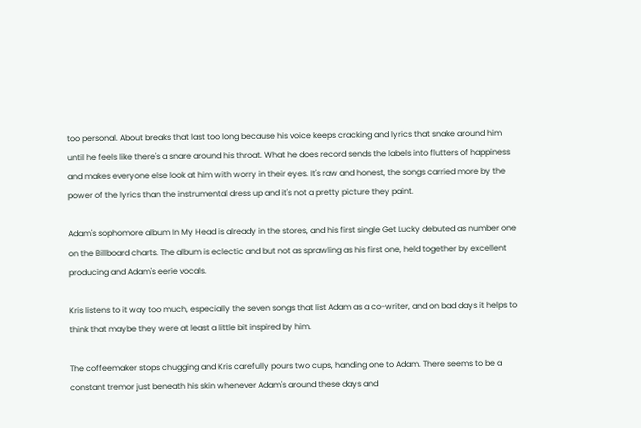too personal. About breaks that last too long because his voice keeps cracking and lyrics that snake around him until he feels like there's a snare around his throat. What he does record sends the labels into flutters of happiness and makes everyone else look at him with worry in their eyes. It's raw and honest, the songs carried more by the power of the lyrics than the instrumental dress up and it's not a pretty picture they paint.

Adam's sophomore album In My Head is already in the stores, and his first single Get Lucky debuted as number one on the Billboard charts. The album is eclectic and but not as sprawling as his first one, held together by excellent producing and Adam's eerie vocals.

Kris listens to it way too much, especially the seven songs that list Adam as a co-writer, and on bad days it helps to think that maybe they were at least a little bit inspired by him.

The coffeemaker stops chugging and Kris carefully pours two cups, handing one to Adam. There seems to be a constant tremor just beneath his skin whenever Adam's around these days and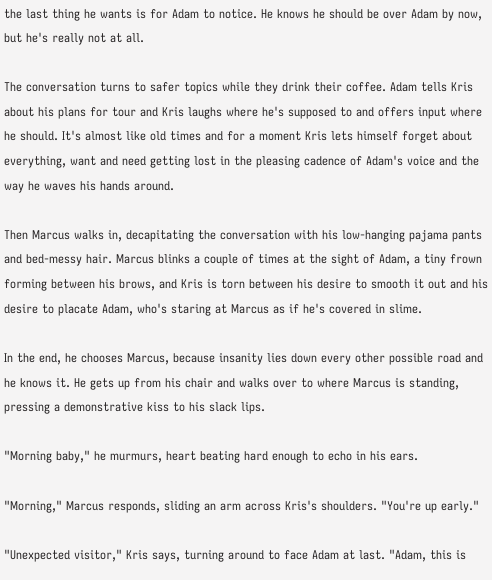the last thing he wants is for Adam to notice. He knows he should be over Adam by now, but he's really not at all.

The conversation turns to safer topics while they drink their coffee. Adam tells Kris about his plans for tour and Kris laughs where he's supposed to and offers input where he should. It's almost like old times and for a moment Kris lets himself forget about everything, want and need getting lost in the pleasing cadence of Adam's voice and the way he waves his hands around.

Then Marcus walks in, decapitating the conversation with his low-hanging pajama pants and bed-messy hair. Marcus blinks a couple of times at the sight of Adam, a tiny frown forming between his brows, and Kris is torn between his desire to smooth it out and his desire to placate Adam, who's staring at Marcus as if he's covered in slime.

In the end, he chooses Marcus, because insanity lies down every other possible road and he knows it. He gets up from his chair and walks over to where Marcus is standing, pressing a demonstrative kiss to his slack lips.

"Morning baby," he murmurs, heart beating hard enough to echo in his ears.

"Morning," Marcus responds, sliding an arm across Kris's shoulders. "You're up early."

"Unexpected visitor," Kris says, turning around to face Adam at last. "Adam, this is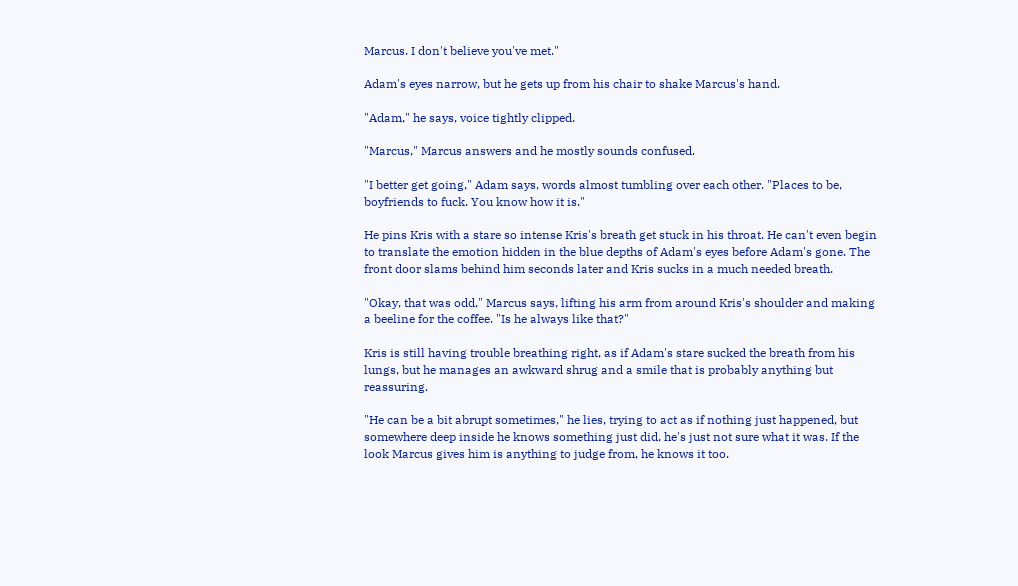Marcus. I don't believe you've met."

Adam's eyes narrow, but he gets up from his chair to shake Marcus's hand.

"Adam," he says, voice tightly clipped.

"Marcus," Marcus answers and he mostly sounds confused.

"I better get going," Adam says, words almost tumbling over each other. "Places to be, boyfriends to fuck. You know how it is."

He pins Kris with a stare so intense Kris's breath get stuck in his throat. He can't even begin to translate the emotion hidden in the blue depths of Adam's eyes before Adam's gone. The front door slams behind him seconds later and Kris sucks in a much needed breath.

"Okay, that was odd," Marcus says, lifting his arm from around Kris's shoulder and making a beeline for the coffee. "Is he always like that?"

Kris is still having trouble breathing right, as if Adam's stare sucked the breath from his lungs, but he manages an awkward shrug and a smile that is probably anything but reassuring.

"He can be a bit abrupt sometimes," he lies, trying to act as if nothing just happened, but somewhere deep inside he knows something just did, he's just not sure what it was. If the look Marcus gives him is anything to judge from, he knows it too.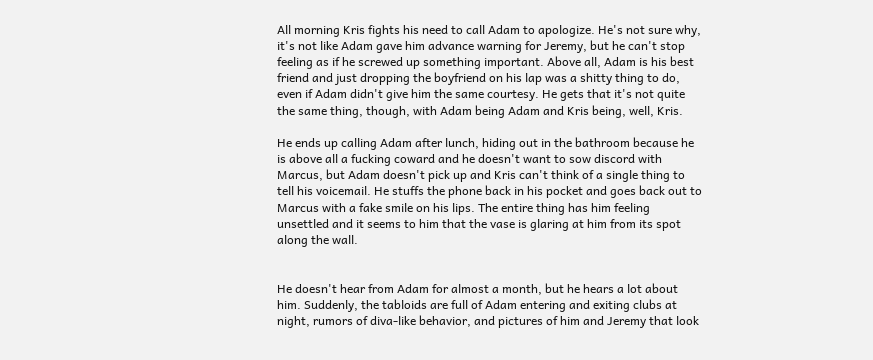All morning Kris fights his need to call Adam to apologize. He's not sure why, it's not like Adam gave him advance warning for Jeremy, but he can't stop feeling as if he screwed up something important. Above all, Adam is his best friend and just dropping the boyfriend on his lap was a shitty thing to do, even if Adam didn't give him the same courtesy. He gets that it's not quite the same thing, though, with Adam being Adam and Kris being, well, Kris.

He ends up calling Adam after lunch, hiding out in the bathroom because he is above all a fucking coward and he doesn't want to sow discord with Marcus, but Adam doesn't pick up and Kris can't think of a single thing to tell his voicemail. He stuffs the phone back in his pocket and goes back out to Marcus with a fake smile on his lips. The entire thing has him feeling unsettled and it seems to him that the vase is glaring at him from its spot along the wall.


He doesn't hear from Adam for almost a month, but he hears a lot about him. Suddenly, the tabloids are full of Adam entering and exiting clubs at night, rumors of diva-like behavior, and pictures of him and Jeremy that look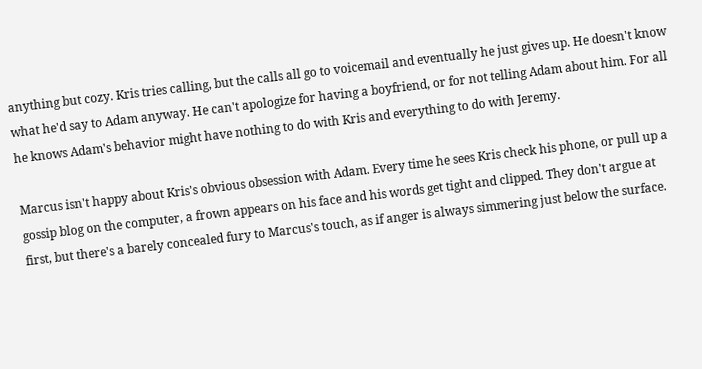anything but cozy. Kris tries calling, but the calls all go to voicemail and eventually he just gives up. He doesn't know what he'd say to Adam anyway. He can't apologize for having a boyfriend, or for not telling Adam about him. For all he knows Adam's behavior might have nothing to do with Kris and everything to do with Jeremy.

Marcus isn't happy about Kris's obvious obsession with Adam. Every time he sees Kris check his phone, or pull up a gossip blog on the computer, a frown appears on his face and his words get tight and clipped. They don't argue at first, but there's a barely concealed fury to Marcus's touch, as if anger is always simmering just below the surface.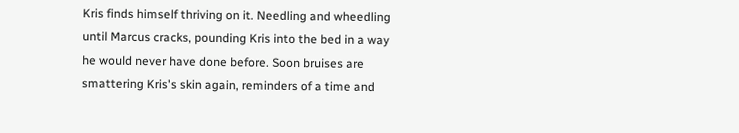Kris finds himself thriving on it. Needling and wheedling until Marcus cracks, pounding Kris into the bed in a way he would never have done before. Soon bruises are smattering Kris's skin again, reminders of a time and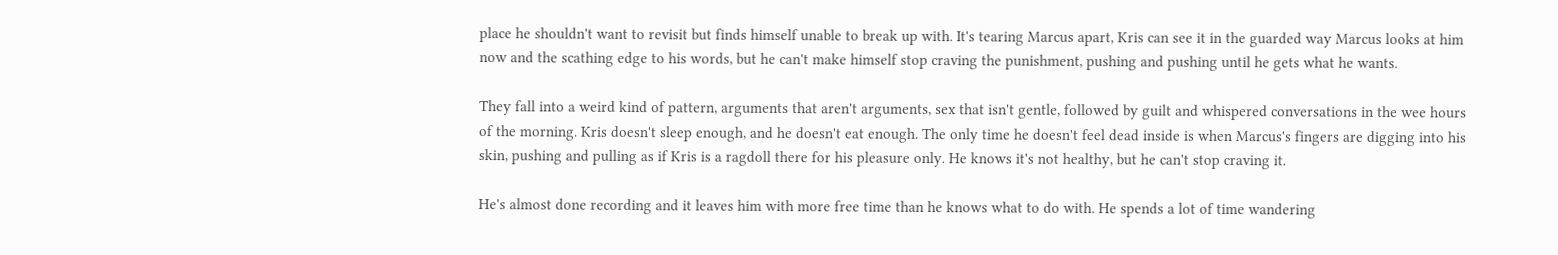place he shouldn't want to revisit but finds himself unable to break up with. It's tearing Marcus apart, Kris can see it in the guarded way Marcus looks at him now and the scathing edge to his words, but he can't make himself stop craving the punishment, pushing and pushing until he gets what he wants.

They fall into a weird kind of pattern, arguments that aren't arguments, sex that isn't gentle, followed by guilt and whispered conversations in the wee hours of the morning. Kris doesn't sleep enough, and he doesn't eat enough. The only time he doesn't feel dead inside is when Marcus's fingers are digging into his skin, pushing and pulling as if Kris is a ragdoll there for his pleasure only. He knows it's not healthy, but he can't stop craving it.

He's almost done recording and it leaves him with more free time than he knows what to do with. He spends a lot of time wandering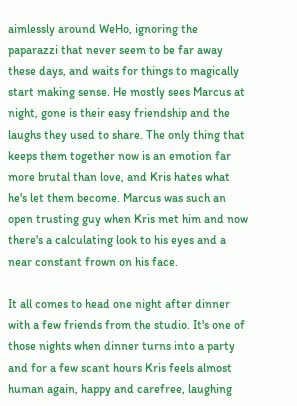aimlessly around WeHo, ignoring the paparazzi that never seem to be far away these days, and waits for things to magically start making sense. He mostly sees Marcus at night, gone is their easy friendship and the laughs they used to share. The only thing that keeps them together now is an emotion far more brutal than love, and Kris hates what he's let them become. Marcus was such an open trusting guy when Kris met him and now there's a calculating look to his eyes and a near constant frown on his face.

It all comes to head one night after dinner with a few friends from the studio. It's one of those nights when dinner turns into a party and for a few scant hours Kris feels almost human again, happy and carefree, laughing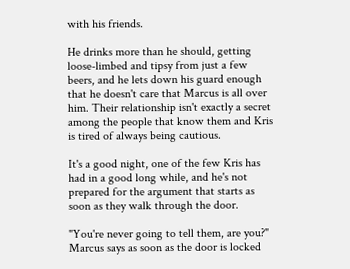with his friends.

He drinks more than he should, getting loose-limbed and tipsy from just a few beers, and he lets down his guard enough that he doesn't care that Marcus is all over him. Their relationship isn't exactly a secret among the people that know them and Kris is tired of always being cautious.

It's a good night, one of the few Kris has had in a good long while, and he's not prepared for the argument that starts as soon as they walk through the door.

"You're never going to tell them, are you?" Marcus says as soon as the door is locked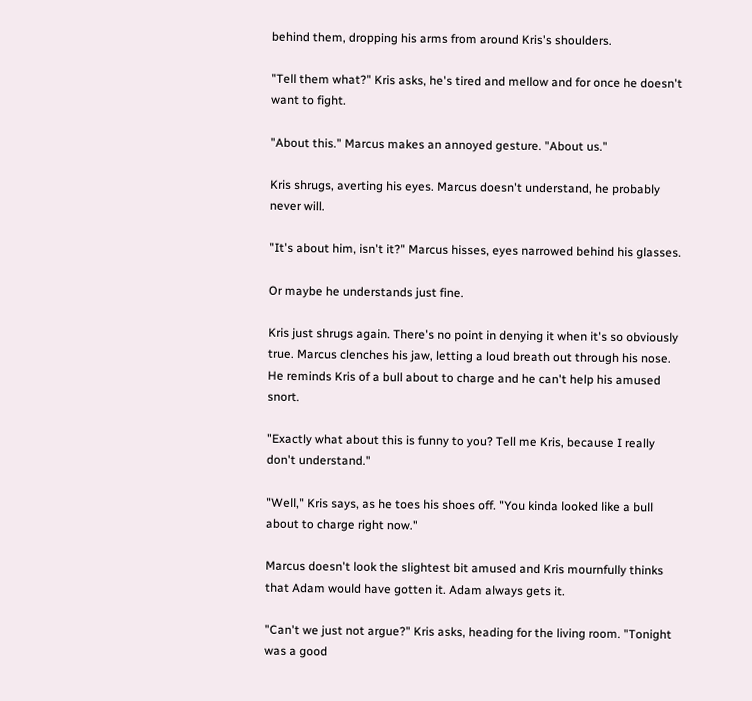behind them, dropping his arms from around Kris's shoulders.

"Tell them what?" Kris asks, he's tired and mellow and for once he doesn't want to fight.

"About this." Marcus makes an annoyed gesture. "About us."

Kris shrugs, averting his eyes. Marcus doesn't understand, he probably never will.

"It's about him, isn't it?" Marcus hisses, eyes narrowed behind his glasses.

Or maybe he understands just fine.

Kris just shrugs again. There's no point in denying it when it's so obviously true. Marcus clenches his jaw, letting a loud breath out through his nose. He reminds Kris of a bull about to charge and he can't help his amused snort.

"Exactly what about this is funny to you? Tell me Kris, because I really don't understand."

"Well," Kris says, as he toes his shoes off. "You kinda looked like a bull about to charge right now."

Marcus doesn't look the slightest bit amused and Kris mournfully thinks that Adam would have gotten it. Adam always gets it.

"Can't we just not argue?" Kris asks, heading for the living room. "Tonight was a good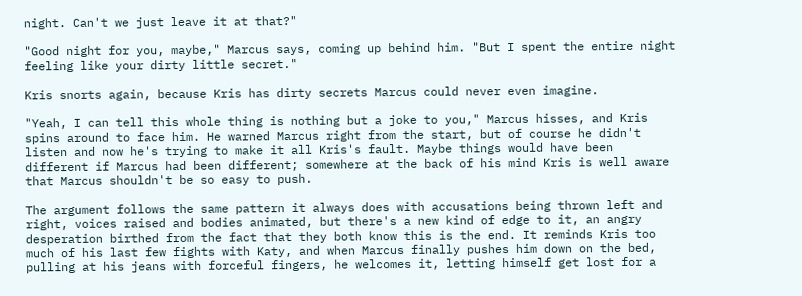night. Can't we just leave it at that?"

"Good night for you, maybe," Marcus says, coming up behind him. "But I spent the entire night feeling like your dirty little secret."

Kris snorts again, because Kris has dirty secrets Marcus could never even imagine.

"Yeah, I can tell this whole thing is nothing but a joke to you," Marcus hisses, and Kris spins around to face him. He warned Marcus right from the start, but of course he didn't listen and now he's trying to make it all Kris's fault. Maybe things would have been different if Marcus had been different; somewhere at the back of his mind Kris is well aware that Marcus shouldn't be so easy to push.

The argument follows the same pattern it always does with accusations being thrown left and right, voices raised and bodies animated, but there's a new kind of edge to it, an angry desperation birthed from the fact that they both know this is the end. It reminds Kris too much of his last few fights with Katy, and when Marcus finally pushes him down on the bed, pulling at his jeans with forceful fingers, he welcomes it, letting himself get lost for a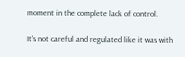moment in the complete lack of control.

It's not careful and regulated like it was with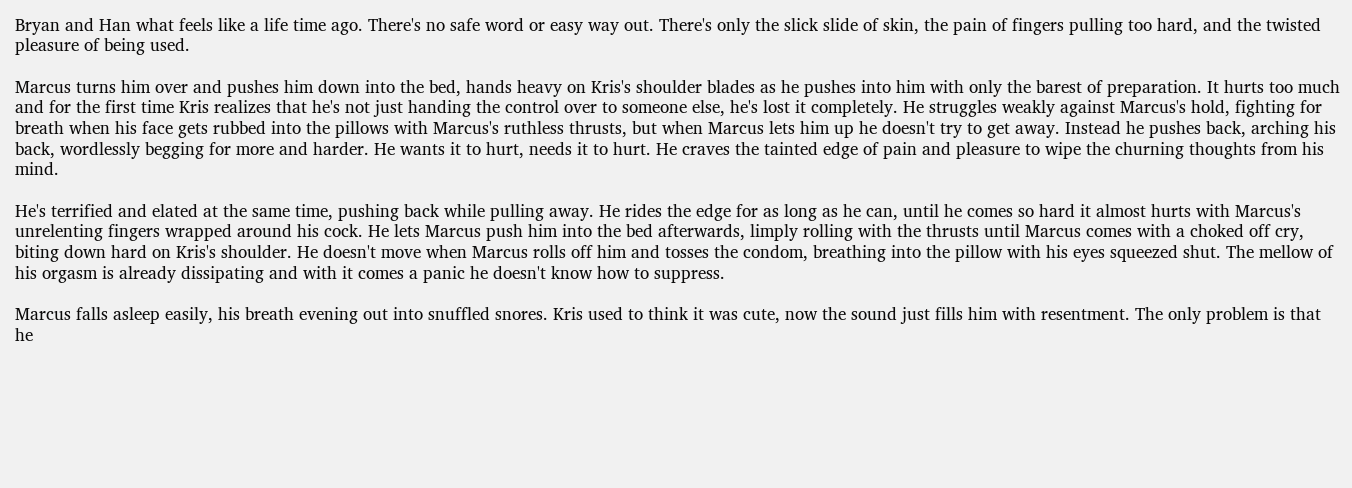Bryan and Han what feels like a life time ago. There's no safe word or easy way out. There's only the slick slide of skin, the pain of fingers pulling too hard, and the twisted pleasure of being used.

Marcus turns him over and pushes him down into the bed, hands heavy on Kris's shoulder blades as he pushes into him with only the barest of preparation. It hurts too much and for the first time Kris realizes that he's not just handing the control over to someone else, he's lost it completely. He struggles weakly against Marcus's hold, fighting for breath when his face gets rubbed into the pillows with Marcus's ruthless thrusts, but when Marcus lets him up he doesn't try to get away. Instead he pushes back, arching his back, wordlessly begging for more and harder. He wants it to hurt, needs it to hurt. He craves the tainted edge of pain and pleasure to wipe the churning thoughts from his mind.

He's terrified and elated at the same time, pushing back while pulling away. He rides the edge for as long as he can, until he comes so hard it almost hurts with Marcus's unrelenting fingers wrapped around his cock. He lets Marcus push him into the bed afterwards, limply rolling with the thrusts until Marcus comes with a choked off cry, biting down hard on Kris's shoulder. He doesn't move when Marcus rolls off him and tosses the condom, breathing into the pillow with his eyes squeezed shut. The mellow of his orgasm is already dissipating and with it comes a panic he doesn't know how to suppress.

Marcus falls asleep easily, his breath evening out into snuffled snores. Kris used to think it was cute, now the sound just fills him with resentment. The only problem is that he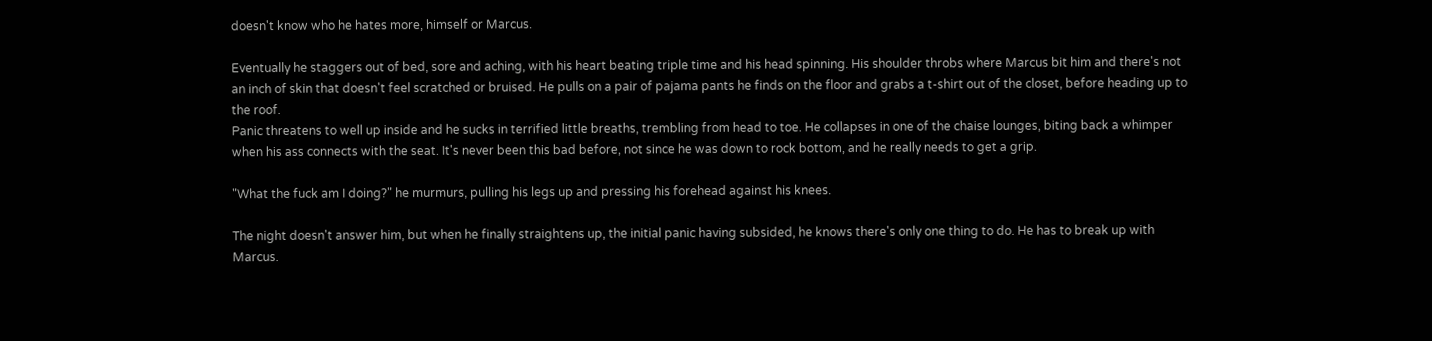doesn't know who he hates more, himself or Marcus.

Eventually he staggers out of bed, sore and aching, with his heart beating triple time and his head spinning. His shoulder throbs where Marcus bit him and there's not an inch of skin that doesn't feel scratched or bruised. He pulls on a pair of pajama pants he finds on the floor and grabs a t-shirt out of the closet, before heading up to the roof.
Panic threatens to well up inside and he sucks in terrified little breaths, trembling from head to toe. He collapses in one of the chaise lounges, biting back a whimper when his ass connects with the seat. It's never been this bad before, not since he was down to rock bottom, and he really needs to get a grip.

"What the fuck am I doing?" he murmurs, pulling his legs up and pressing his forehead against his knees.

The night doesn't answer him, but when he finally straightens up, the initial panic having subsided, he knows there's only one thing to do. He has to break up with Marcus.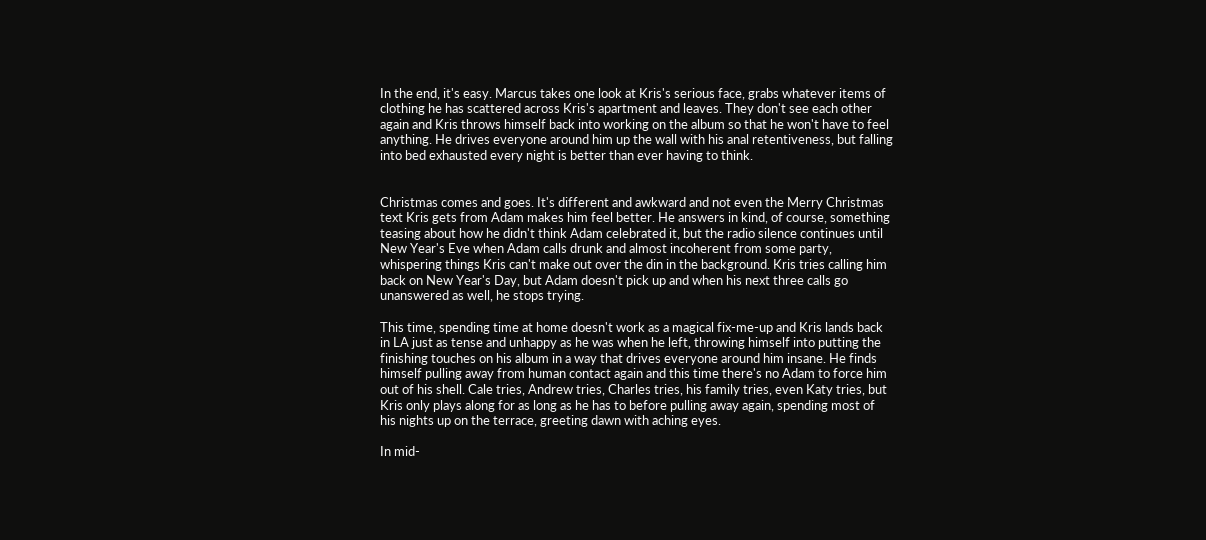In the end, it's easy. Marcus takes one look at Kris's serious face, grabs whatever items of clothing he has scattered across Kris's apartment and leaves. They don't see each other again and Kris throws himself back into working on the album so that he won't have to feel anything. He drives everyone around him up the wall with his anal retentiveness, but falling into bed exhausted every night is better than ever having to think.


Christmas comes and goes. It's different and awkward and not even the Merry Christmas text Kris gets from Adam makes him feel better. He answers in kind, of course, something teasing about how he didn't think Adam celebrated it, but the radio silence continues until New Year's Eve when Adam calls drunk and almost incoherent from some party, whispering things Kris can't make out over the din in the background. Kris tries calling him back on New Year's Day, but Adam doesn't pick up and when his next three calls go unanswered as well, he stops trying.

This time, spending time at home doesn't work as a magical fix-me-up and Kris lands back in LA just as tense and unhappy as he was when he left, throwing himself into putting the finishing touches on his album in a way that drives everyone around him insane. He finds himself pulling away from human contact again and this time there's no Adam to force him out of his shell. Cale tries, Andrew tries, Charles tries, his family tries, even Katy tries, but Kris only plays along for as long as he has to before pulling away again, spending most of his nights up on the terrace, greeting dawn with aching eyes.

In mid-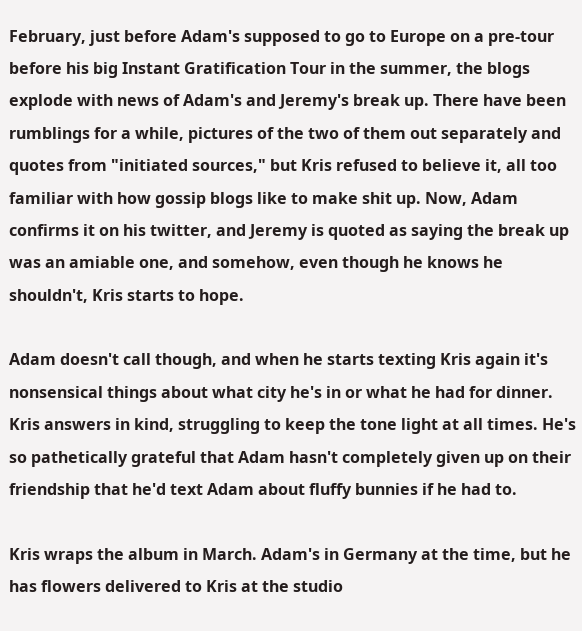February, just before Adam's supposed to go to Europe on a pre-tour before his big Instant Gratification Tour in the summer, the blogs explode with news of Adam's and Jeremy's break up. There have been rumblings for a while, pictures of the two of them out separately and quotes from "initiated sources," but Kris refused to believe it, all too familiar with how gossip blogs like to make shit up. Now, Adam confirms it on his twitter, and Jeremy is quoted as saying the break up was an amiable one, and somehow, even though he knows he shouldn't, Kris starts to hope.

Adam doesn't call though, and when he starts texting Kris again it's nonsensical things about what city he's in or what he had for dinner. Kris answers in kind, struggling to keep the tone light at all times. He's so pathetically grateful that Adam hasn't completely given up on their friendship that he'd text Adam about fluffy bunnies if he had to.

Kris wraps the album in March. Adam's in Germany at the time, but he has flowers delivered to Kris at the studio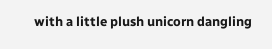with a little plush unicorn dangling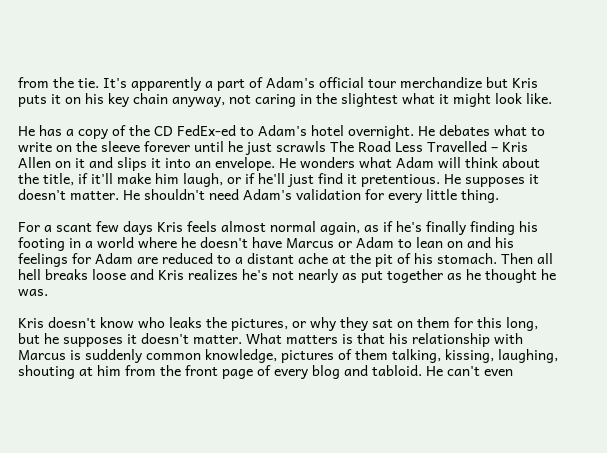from the tie. It's apparently a part of Adam's official tour merchandize but Kris puts it on his key chain anyway, not caring in the slightest what it might look like.

He has a copy of the CD FedEx-ed to Adam's hotel overnight. He debates what to write on the sleeve forever until he just scrawls The Road Less Travelled – Kris Allen on it and slips it into an envelope. He wonders what Adam will think about the title, if it'll make him laugh, or if he'll just find it pretentious. He supposes it doesn't matter. He shouldn't need Adam's validation for every little thing.

For a scant few days Kris feels almost normal again, as if he's finally finding his footing in a world where he doesn't have Marcus or Adam to lean on and his feelings for Adam are reduced to a distant ache at the pit of his stomach. Then all hell breaks loose and Kris realizes he's not nearly as put together as he thought he was.

Kris doesn't know who leaks the pictures, or why they sat on them for this long, but he supposes it doesn't matter. What matters is that his relationship with Marcus is suddenly common knowledge, pictures of them talking, kissing, laughing, shouting at him from the front page of every blog and tabloid. He can't even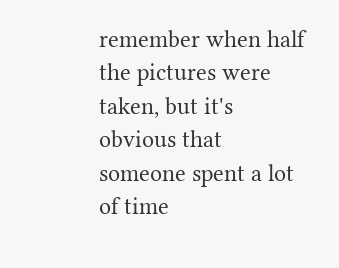remember when half the pictures were taken, but it's obvious that someone spent a lot of time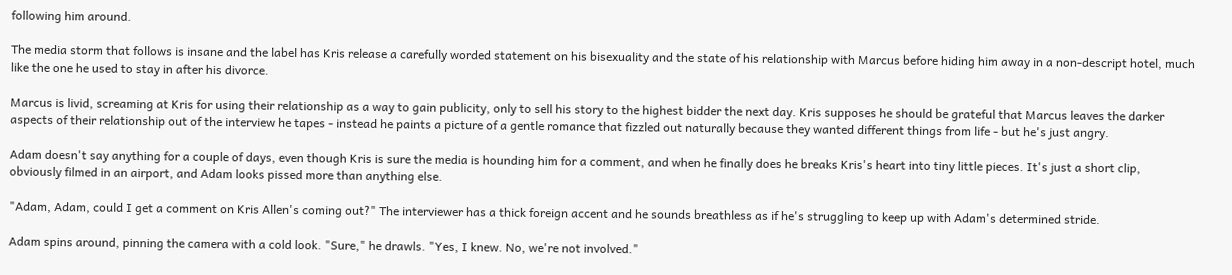following him around.

The media storm that follows is insane and the label has Kris release a carefully worded statement on his bisexuality and the state of his relationship with Marcus before hiding him away in a non-descript hotel, much like the one he used to stay in after his divorce.

Marcus is livid, screaming at Kris for using their relationship as a way to gain publicity, only to sell his story to the highest bidder the next day. Kris supposes he should be grateful that Marcus leaves the darker aspects of their relationship out of the interview he tapes - instead he paints a picture of a gentle romance that fizzled out naturally because they wanted different things from life - but he's just angry.

Adam doesn't say anything for a couple of days, even though Kris is sure the media is hounding him for a comment, and when he finally does he breaks Kris's heart into tiny little pieces. It's just a short clip, obviously filmed in an airport, and Adam looks pissed more than anything else.

"Adam, Adam, could I get a comment on Kris Allen's coming out?" The interviewer has a thick foreign accent and he sounds breathless as if he's struggling to keep up with Adam's determined stride.

Adam spins around, pinning the camera with a cold look. "Sure," he drawls. "Yes, I knew. No, we're not involved."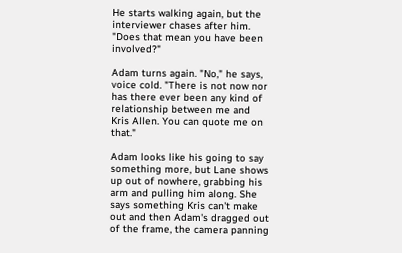He starts walking again, but the interviewer chases after him. "Does that mean you have been involved?"

Adam turns again. "No," he says, voice cold. "There is not now nor has there ever been any kind of relationship between me and Kris Allen. You can quote me on that."

Adam looks like his going to say something more, but Lane shows up out of nowhere, grabbing his arm and pulling him along. She says something Kris can't make out and then Adam's dragged out of the frame, the camera panning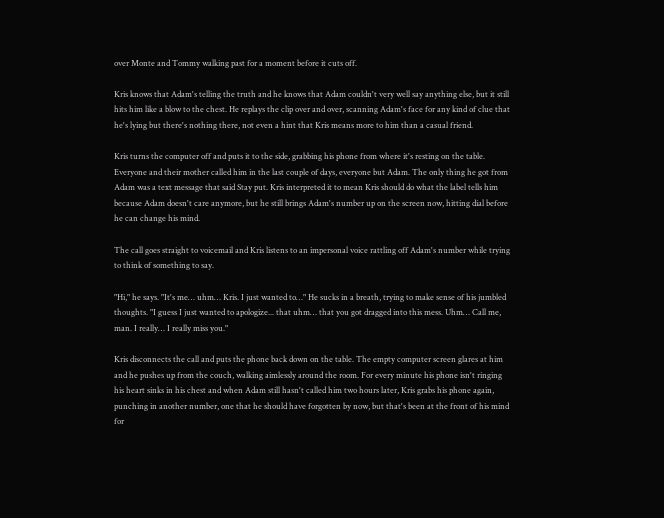over Monte and Tommy walking past for a moment before it cuts off.

Kris knows that Adam's telling the truth and he knows that Adam couldn't very well say anything else, but it still hits him like a blow to the chest. He replays the clip over and over, scanning Adam's face for any kind of clue that he's lying but there's nothing there, not even a hint that Kris means more to him than a casual friend.

Kris turns the computer off and puts it to the side, grabbing his phone from where it's resting on the table. Everyone and their mother called him in the last couple of days, everyone but Adam. The only thing he got from Adam was a text message that said Stay put. Kris interpreted it to mean Kris should do what the label tells him because Adam doesn't care anymore, but he still brings Adam's number up on the screen now, hitting dial before he can change his mind.

The call goes straight to voicemail and Kris listens to an impersonal voice rattling off Adam's number while trying to think of something to say.

"Hi," he says. "It's me… uhm… Kris. I just wanted to…" He sucks in a breath, trying to make sense of his jumbled thoughts. "I guess I just wanted to apologize... that uhm… that you got dragged into this mess. Uhm… Call me, man. I really… I really miss you."

Kris disconnects the call and puts the phone back down on the table. The empty computer screen glares at him and he pushes up from the couch, walking aimlessly around the room. For every minute his phone isn't ringing his heart sinks in his chest and when Adam still hasn't called him two hours later, Kris grabs his phone again, punching in another number, one that he should have forgotten by now, but that's been at the front of his mind for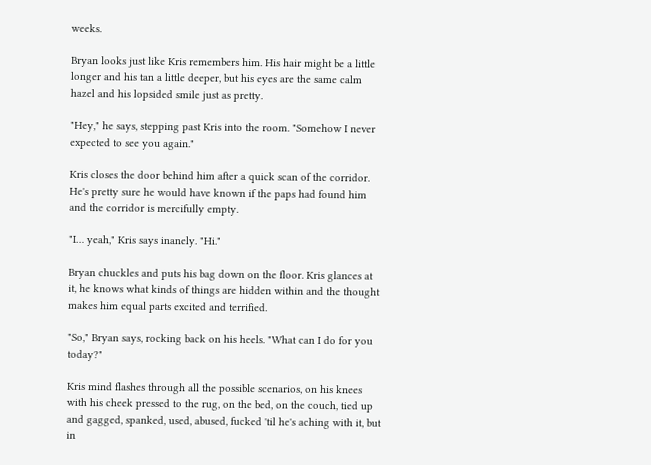weeks.

Bryan looks just like Kris remembers him. His hair might be a little longer and his tan a little deeper, but his eyes are the same calm hazel and his lopsided smile just as pretty.

"Hey," he says, stepping past Kris into the room. "Somehow I never expected to see you again."

Kris closes the door behind him after a quick scan of the corridor. He's pretty sure he would have known if the paps had found him and the corridor is mercifully empty.

"I… yeah," Kris says inanely. "Hi."

Bryan chuckles and puts his bag down on the floor. Kris glances at it, he knows what kinds of things are hidden within and the thought makes him equal parts excited and terrified.

"So," Bryan says, rocking back on his heels. "What can I do for you today?"

Kris mind flashes through all the possible scenarios, on his knees with his cheek pressed to the rug, on the bed, on the couch, tied up and gagged, spanked, used, abused, fucked 'til he's aching with it, but in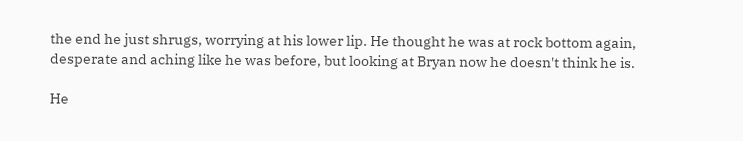the end he just shrugs, worrying at his lower lip. He thought he was at rock bottom again, desperate and aching like he was before, but looking at Bryan now he doesn't think he is.

He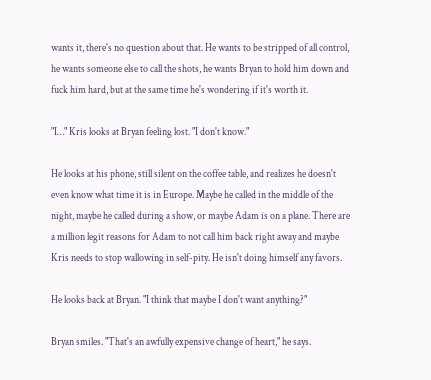wants it, there's no question about that. He wants to be stripped of all control, he wants someone else to call the shots, he wants Bryan to hold him down and fuck him hard, but at the same time he's wondering if it's worth it.

"I…" Kris looks at Bryan feeling lost. "I don't know."

He looks at his phone, still silent on the coffee table, and realizes he doesn't even know what time it is in Europe. Maybe he called in the middle of the night, maybe he called during a show, or maybe Adam is on a plane. There are a million legit reasons for Adam to not call him back right away and maybe Kris needs to stop wallowing in self-pity. He isn't doing himself any favors.

He looks back at Bryan. "I think that maybe I don't want anything?"

Bryan smiles. "That's an awfully expensive change of heart," he says.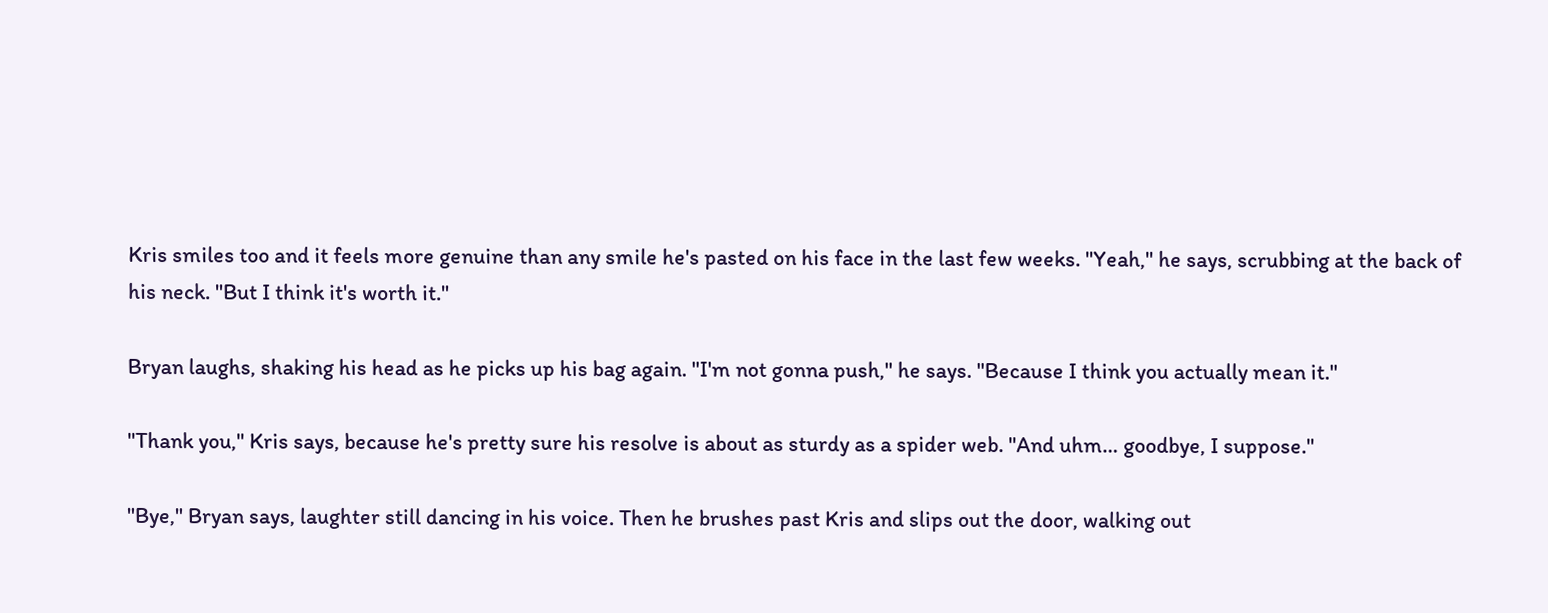Kris smiles too and it feels more genuine than any smile he's pasted on his face in the last few weeks. "Yeah," he says, scrubbing at the back of his neck. "But I think it's worth it."

Bryan laughs, shaking his head as he picks up his bag again. "I'm not gonna push," he says. "Because I think you actually mean it."

"Thank you," Kris says, because he's pretty sure his resolve is about as sturdy as a spider web. "And uhm… goodbye, I suppose."

"Bye," Bryan says, laughter still dancing in his voice. Then he brushes past Kris and slips out the door, walking out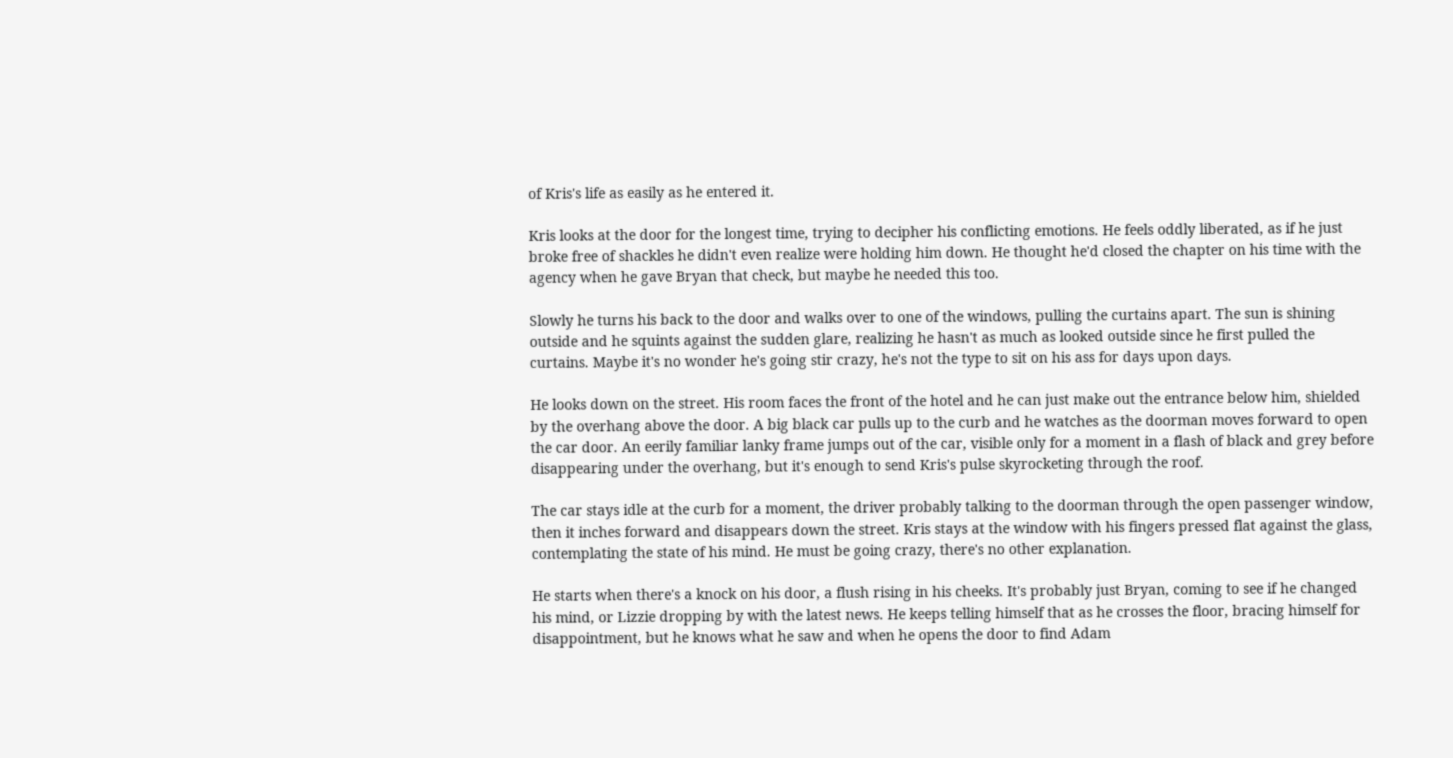of Kris's life as easily as he entered it.

Kris looks at the door for the longest time, trying to decipher his conflicting emotions. He feels oddly liberated, as if he just broke free of shackles he didn't even realize were holding him down. He thought he'd closed the chapter on his time with the agency when he gave Bryan that check, but maybe he needed this too.

Slowly he turns his back to the door and walks over to one of the windows, pulling the curtains apart. The sun is shining outside and he squints against the sudden glare, realizing he hasn't as much as looked outside since he first pulled the curtains. Maybe it's no wonder he's going stir crazy, he's not the type to sit on his ass for days upon days.

He looks down on the street. His room faces the front of the hotel and he can just make out the entrance below him, shielded by the overhang above the door. A big black car pulls up to the curb and he watches as the doorman moves forward to open the car door. An eerily familiar lanky frame jumps out of the car, visible only for a moment in a flash of black and grey before disappearing under the overhang, but it's enough to send Kris's pulse skyrocketing through the roof.

The car stays idle at the curb for a moment, the driver probably talking to the doorman through the open passenger window, then it inches forward and disappears down the street. Kris stays at the window with his fingers pressed flat against the glass, contemplating the state of his mind. He must be going crazy, there's no other explanation.

He starts when there's a knock on his door, a flush rising in his cheeks. It's probably just Bryan, coming to see if he changed his mind, or Lizzie dropping by with the latest news. He keeps telling himself that as he crosses the floor, bracing himself for disappointment, but he knows what he saw and when he opens the door to find Adam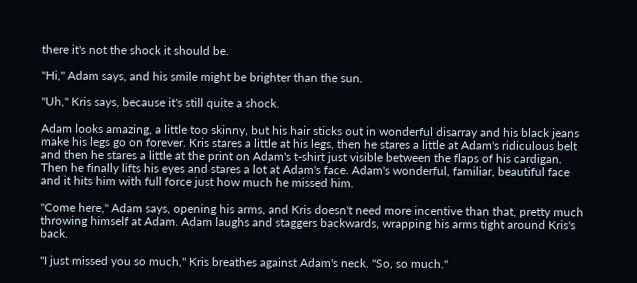there it's not the shock it should be.

"Hi," Adam says, and his smile might be brighter than the sun.

"Uh," Kris says, because it's still quite a shock.

Adam looks amazing, a little too skinny, but his hair sticks out in wonderful disarray and his black jeans make his legs go on forever. Kris stares a little at his legs, then he stares a little at Adam's ridiculous belt and then he stares a little at the print on Adam's t-shirt just visible between the flaps of his cardigan. Then he finally lifts his eyes and stares a lot at Adam's face. Adam's wonderful, familiar, beautiful face and it hits him with full force just how much he missed him.

"Come here," Adam says, opening his arms, and Kris doesn't need more incentive than that, pretty much throwing himself at Adam. Adam laughs and staggers backwards, wrapping his arms tight around Kris's back.

"I just missed you so much," Kris breathes against Adam's neck. "So, so much."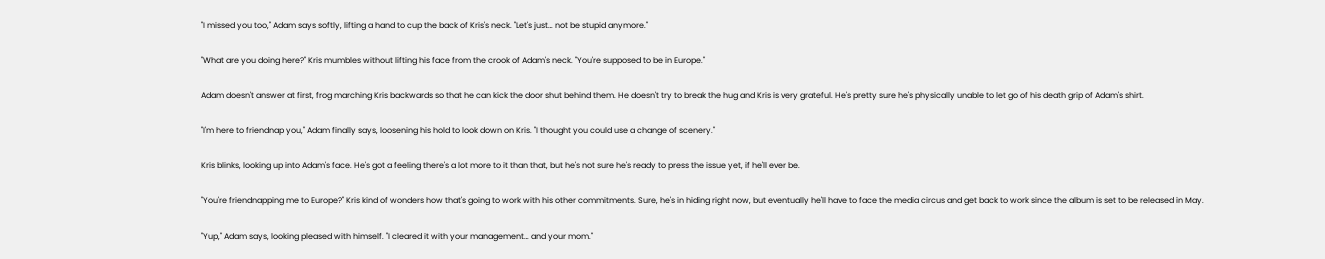"I missed you too," Adam says softly, lifting a hand to cup the back of Kris's neck. "Let's just… not be stupid anymore."

"What are you doing here?" Kris mumbles without lifting his face from the crook of Adam's neck. "You're supposed to be in Europe."

Adam doesn't answer at first, frog marching Kris backwards so that he can kick the door shut behind them. He doesn't try to break the hug and Kris is very grateful. He's pretty sure he's physically unable to let go of his death grip of Adam's shirt.

"I'm here to friendnap you," Adam finally says, loosening his hold to look down on Kris. "I thought you could use a change of scenery."

Kris blinks, looking up into Adam's face. He's got a feeling there's a lot more to it than that, but he's not sure he's ready to press the issue yet, if he'll ever be.

"You're friendnapping me to Europe?" Kris kind of wonders how that's going to work with his other commitments. Sure, he's in hiding right now, but eventually he'll have to face the media circus and get back to work since the album is set to be released in May.

"Yup," Adam says, looking pleased with himself. "I cleared it with your management… and your mom."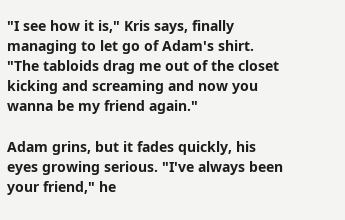"I see how it is," Kris says, finally managing to let go of Adam's shirt. "The tabloids drag me out of the closet kicking and screaming and now you wanna be my friend again."

Adam grins, but it fades quickly, his eyes growing serious. "I've always been your friend," he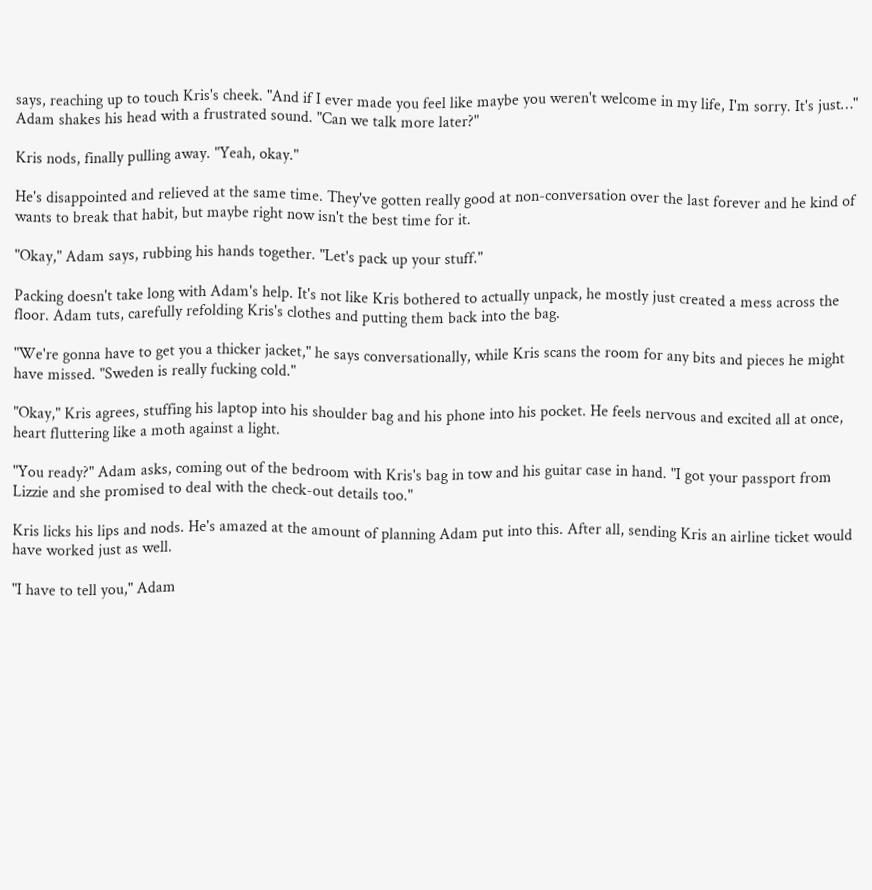says, reaching up to touch Kris's cheek. "And if I ever made you feel like maybe you weren't welcome in my life, I'm sorry. It's just…" Adam shakes his head with a frustrated sound. "Can we talk more later?"

Kris nods, finally pulling away. "Yeah, okay."

He's disappointed and relieved at the same time. They've gotten really good at non-conversation over the last forever and he kind of wants to break that habit, but maybe right now isn't the best time for it.

"Okay," Adam says, rubbing his hands together. "Let's pack up your stuff."

Packing doesn't take long with Adam's help. It's not like Kris bothered to actually unpack, he mostly just created a mess across the floor. Adam tuts, carefully refolding Kris's clothes and putting them back into the bag.

"We're gonna have to get you a thicker jacket," he says conversationally, while Kris scans the room for any bits and pieces he might have missed. "Sweden is really fucking cold."

"Okay," Kris agrees, stuffing his laptop into his shoulder bag and his phone into his pocket. He feels nervous and excited all at once, heart fluttering like a moth against a light.

"You ready?" Adam asks, coming out of the bedroom with Kris's bag in tow and his guitar case in hand. "I got your passport from Lizzie and she promised to deal with the check-out details too."

Kris licks his lips and nods. He's amazed at the amount of planning Adam put into this. After all, sending Kris an airline ticket would have worked just as well.

"I have to tell you," Adam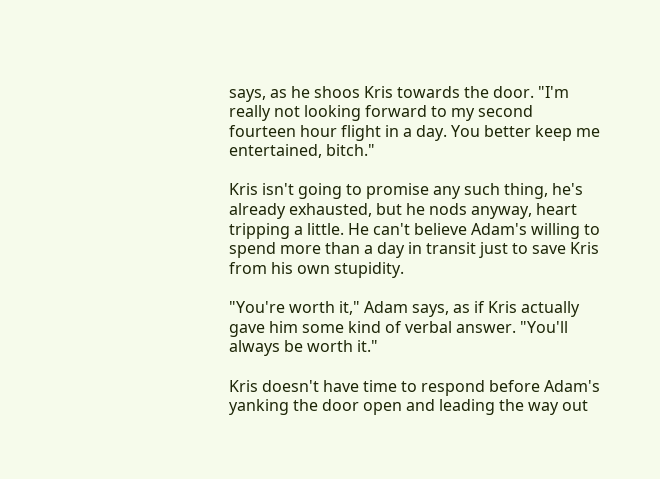says, as he shoos Kris towards the door. "I'm really not looking forward to my second fourteen hour flight in a day. You better keep me entertained, bitch."

Kris isn't going to promise any such thing, he's already exhausted, but he nods anyway, heart tripping a little. He can't believe Adam's willing to spend more than a day in transit just to save Kris from his own stupidity.

"You're worth it," Adam says, as if Kris actually gave him some kind of verbal answer. "You'll always be worth it."

Kris doesn't have time to respond before Adam's yanking the door open and leading the way out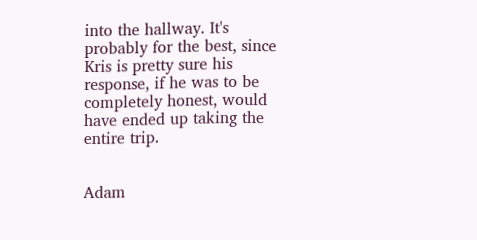into the hallway. It's probably for the best, since Kris is pretty sure his response, if he was to be completely honest, would have ended up taking the entire trip.


Adam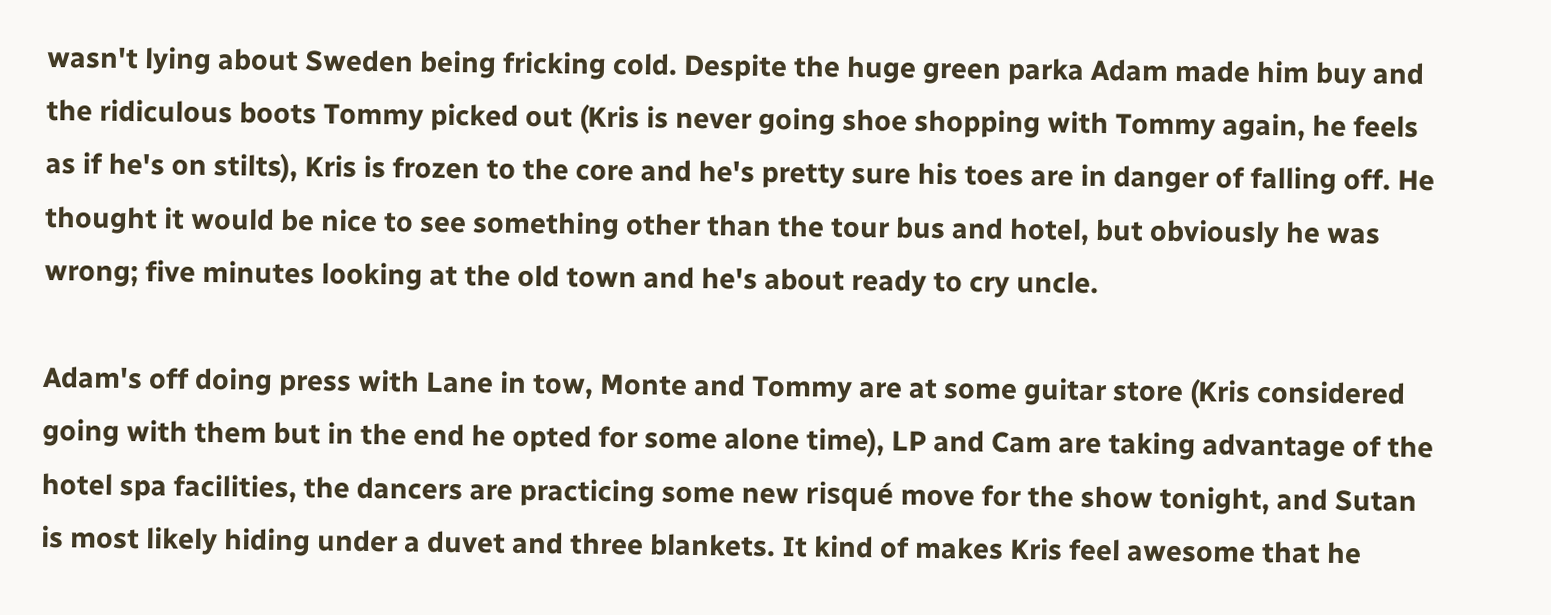wasn't lying about Sweden being fricking cold. Despite the huge green parka Adam made him buy and the ridiculous boots Tommy picked out (Kris is never going shoe shopping with Tommy again, he feels as if he's on stilts), Kris is frozen to the core and he's pretty sure his toes are in danger of falling off. He thought it would be nice to see something other than the tour bus and hotel, but obviously he was wrong; five minutes looking at the old town and he's about ready to cry uncle.

Adam's off doing press with Lane in tow, Monte and Tommy are at some guitar store (Kris considered going with them but in the end he opted for some alone time), LP and Cam are taking advantage of the hotel spa facilities, the dancers are practicing some new risqué move for the show tonight, and Sutan is most likely hiding under a duvet and three blankets. It kind of makes Kris feel awesome that he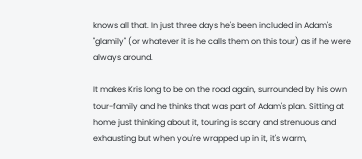knows all that. In just three days he's been included in Adam's "glamily" (or whatever it is he calls them on this tour) as if he were always around.

It makes Kris long to be on the road again, surrounded by his own tour-family and he thinks that was part of Adam's plan. Sitting at home just thinking about it, touring is scary and strenuous and exhausting but when you're wrapped up in it, it's warm,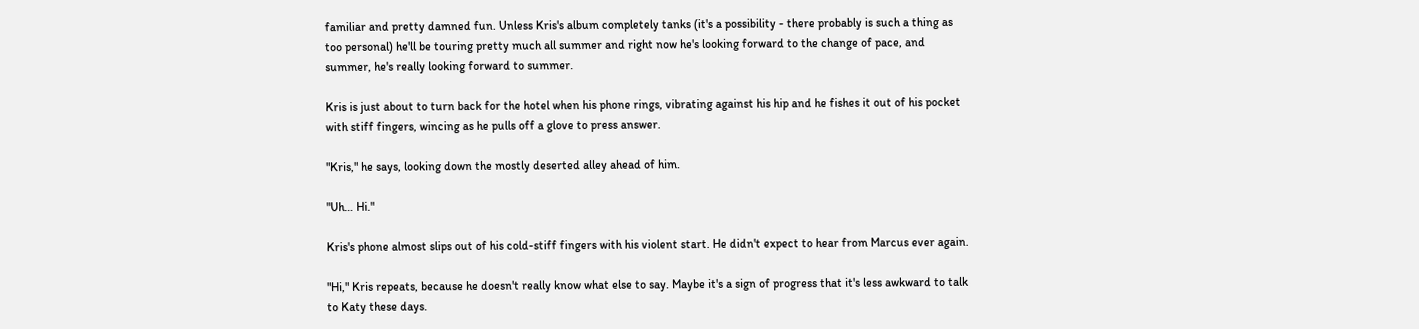familiar and pretty damned fun. Unless Kris's album completely tanks (it's a possibility - there probably is such a thing as too personal) he'll be touring pretty much all summer and right now he's looking forward to the change of pace, and summer, he's really looking forward to summer.

Kris is just about to turn back for the hotel when his phone rings, vibrating against his hip and he fishes it out of his pocket with stiff fingers, wincing as he pulls off a glove to press answer.

"Kris," he says, looking down the mostly deserted alley ahead of him.

"Uh… Hi."

Kris's phone almost slips out of his cold-stiff fingers with his violent start. He didn't expect to hear from Marcus ever again.

"Hi," Kris repeats, because he doesn't really know what else to say. Maybe it's a sign of progress that it's less awkward to talk to Katy these days.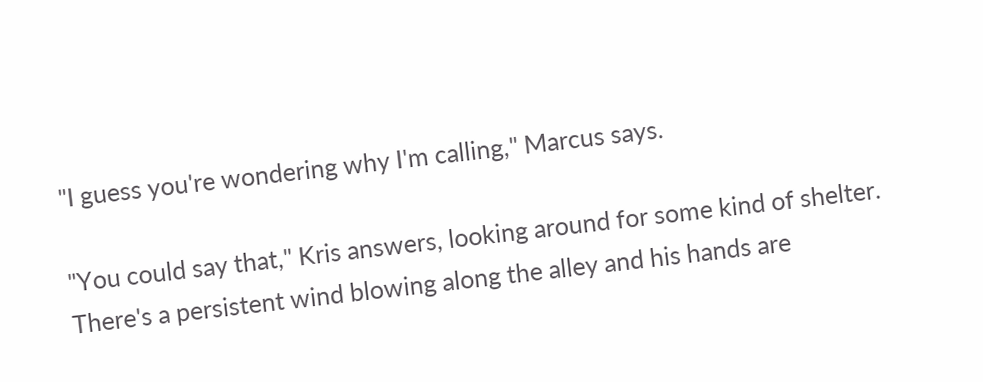"I guess you're wondering why I'm calling," Marcus says.

"You could say that," Kris answers, looking around for some kind of shelter. There's a persistent wind blowing along the alley and his hands are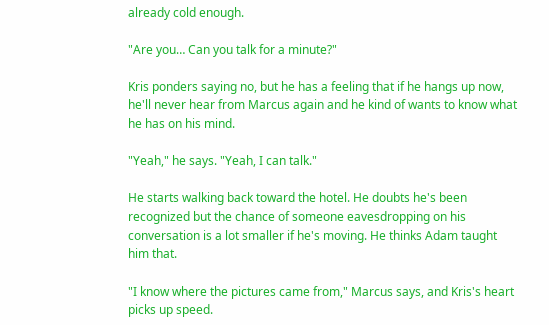already cold enough.

"Are you… Can you talk for a minute?"

Kris ponders saying no, but he has a feeling that if he hangs up now, he'll never hear from Marcus again and he kind of wants to know what he has on his mind.

"Yeah," he says. "Yeah, I can talk."

He starts walking back toward the hotel. He doubts he's been recognized but the chance of someone eavesdropping on his conversation is a lot smaller if he's moving. He thinks Adam taught him that.

"I know where the pictures came from," Marcus says, and Kris's heart picks up speed.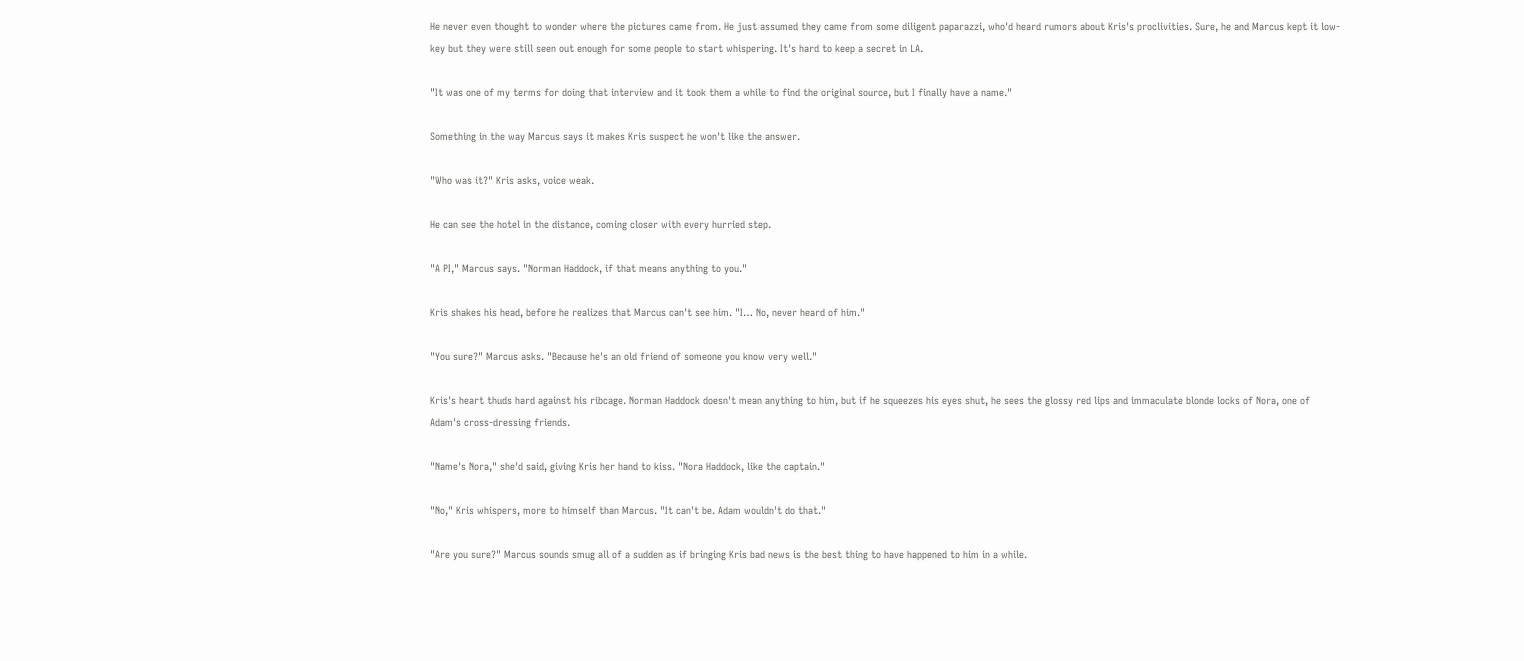He never even thought to wonder where the pictures came from. He just assumed they came from some diligent paparazzi, who'd heard rumors about Kris's proclivities. Sure, he and Marcus kept it low-key but they were still seen out enough for some people to start whispering. It's hard to keep a secret in LA.

"It was one of my terms for doing that interview and it took them a while to find the original source, but I finally have a name."

Something in the way Marcus says it makes Kris suspect he won't like the answer.

"Who was it?" Kris asks, voice weak.

He can see the hotel in the distance, coming closer with every hurried step.

"A PI," Marcus says. "Norman Haddock, if that means anything to you."

Kris shakes his head, before he realizes that Marcus can't see him. "I… No, never heard of him."

"You sure?" Marcus asks. "Because he's an old friend of someone you know very well."

Kris's heart thuds hard against his ribcage. Norman Haddock doesn't mean anything to him, but if he squeezes his eyes shut, he sees the glossy red lips and immaculate blonde locks of Nora, one of Adam's cross-dressing friends.

"Name's Nora," she'd said, giving Kris her hand to kiss. "Nora Haddock, like the captain."

"No," Kris whispers, more to himself than Marcus. "It can't be. Adam wouldn't do that."

"Are you sure?" Marcus sounds smug all of a sudden as if bringing Kris bad news is the best thing to have happened to him in a while.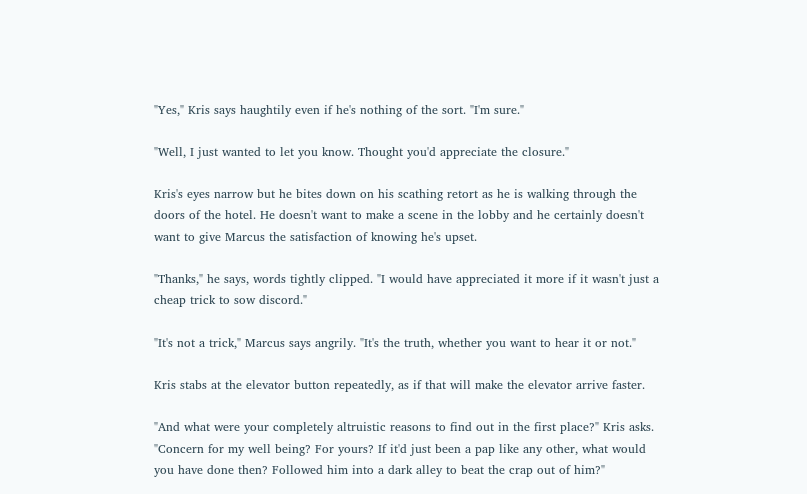"Yes," Kris says haughtily even if he's nothing of the sort. "I'm sure."

"Well, I just wanted to let you know. Thought you'd appreciate the closure."

Kris's eyes narrow but he bites down on his scathing retort as he is walking through the doors of the hotel. He doesn't want to make a scene in the lobby and he certainly doesn't want to give Marcus the satisfaction of knowing he's upset.

"Thanks," he says, words tightly clipped. "I would have appreciated it more if it wasn't just a cheap trick to sow discord."

"It's not a trick," Marcus says angrily. "It's the truth, whether you want to hear it or not."

Kris stabs at the elevator button repeatedly, as if that will make the elevator arrive faster.

"And what were your completely altruistic reasons to find out in the first place?" Kris asks. "Concern for my well being? For yours? If it'd just been a pap like any other, what would you have done then? Followed him into a dark alley to beat the crap out of him?"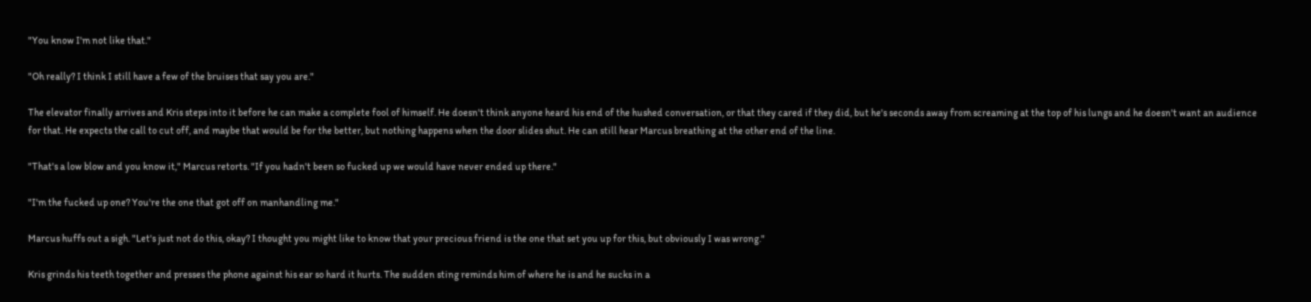"You know I'm not like that."

"Oh really? I think I still have a few of the bruises that say you are."

The elevator finally arrives and Kris steps into it before he can make a complete fool of himself. He doesn't think anyone heard his end of the hushed conversation, or that they cared if they did, but he's seconds away from screaming at the top of his lungs and he doesn't want an audience for that. He expects the call to cut off, and maybe that would be for the better, but nothing happens when the door slides shut. He can still hear Marcus breathing at the other end of the line.

"That's a low blow and you know it," Marcus retorts. "If you hadn't been so fucked up we would have never ended up there."

"I'm the fucked up one? You're the one that got off on manhandling me."

Marcus huffs out a sigh. "Let's just not do this, okay? I thought you might like to know that your precious friend is the one that set you up for this, but obviously I was wrong."

Kris grinds his teeth together and presses the phone against his ear so hard it hurts. The sudden sting reminds him of where he is and he sucks in a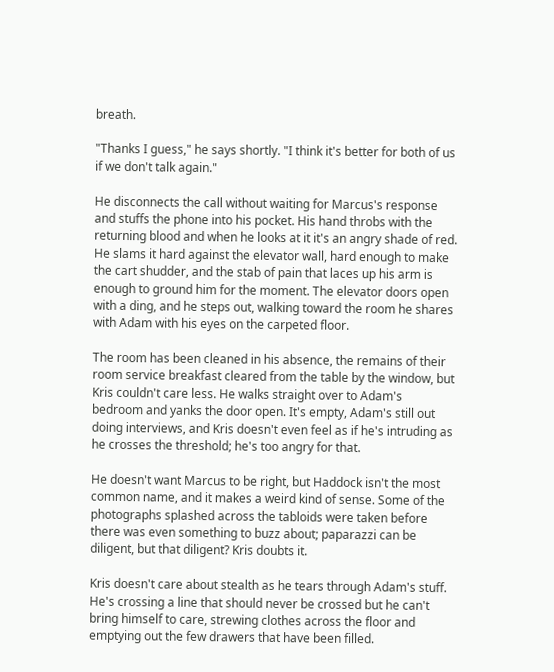breath.

"Thanks I guess," he says shortly. "I think it's better for both of us if we don't talk again."

He disconnects the call without waiting for Marcus's response and stuffs the phone into his pocket. His hand throbs with the returning blood and when he looks at it it's an angry shade of red. He slams it hard against the elevator wall, hard enough to make the cart shudder, and the stab of pain that laces up his arm is enough to ground him for the moment. The elevator doors open with a ding, and he steps out, walking toward the room he shares with Adam with his eyes on the carpeted floor.

The room has been cleaned in his absence, the remains of their room service breakfast cleared from the table by the window, but Kris couldn't care less. He walks straight over to Adam's bedroom and yanks the door open. It's empty, Adam's still out doing interviews, and Kris doesn't even feel as if he's intruding as he crosses the threshold; he's too angry for that.

He doesn't want Marcus to be right, but Haddock isn't the most common name, and it makes a weird kind of sense. Some of the photographs splashed across the tabloids were taken before there was even something to buzz about; paparazzi can be diligent, but that diligent? Kris doubts it.

Kris doesn't care about stealth as he tears through Adam's stuff. He's crossing a line that should never be crossed but he can't bring himself to care, strewing clothes across the floor and emptying out the few drawers that have been filled.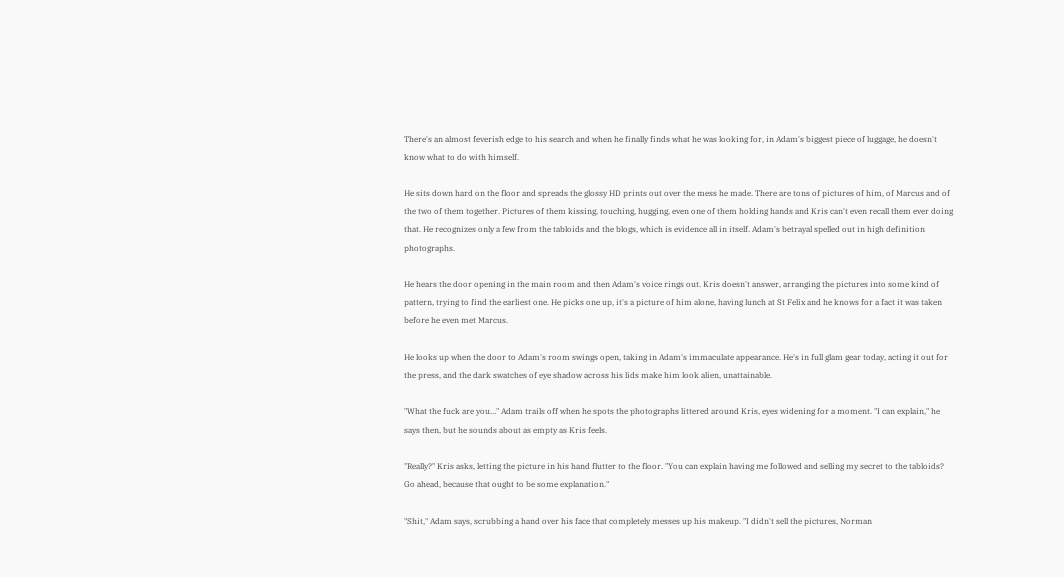There's an almost feverish edge to his search and when he finally finds what he was looking for, in Adam's biggest piece of luggage, he doesn't know what to do with himself.

He sits down hard on the floor and spreads the glossy HD prints out over the mess he made. There are tons of pictures of him, of Marcus and of the two of them together. Pictures of them kissing, touching, hugging, even one of them holding hands and Kris can't even recall them ever doing that. He recognizes only a few from the tabloids and the blogs, which is evidence all in itself. Adam's betrayal spelled out in high definition photographs.

He hears the door opening in the main room and then Adam's voice rings out. Kris doesn't answer, arranging the pictures into some kind of pattern, trying to find the earliest one. He picks one up, it's a picture of him alone, having lunch at St Felix and he knows for a fact it was taken before he even met Marcus.

He looks up when the door to Adam's room swings open, taking in Adam's immaculate appearance. He's in full glam gear today, acting it out for the press, and the dark swatches of eye shadow across his lids make him look alien, unattainable.

"What the fuck are you…" Adam trails off when he spots the photographs littered around Kris, eyes widening for a moment. "I can explain," he says then, but he sounds about as empty as Kris feels.

"Really?" Kris asks, letting the picture in his hand flutter to the floor. "You can explain having me followed and selling my secret to the tabloids? Go ahead, because that ought to be some explanation."

"Shit," Adam says, scrubbing a hand over his face that completely messes up his makeup. "I didn't sell the pictures, Norman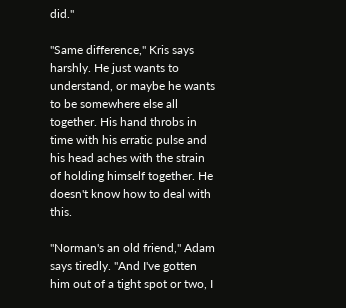did."

"Same difference," Kris says harshly. He just wants to understand, or maybe he wants to be somewhere else all together. His hand throbs in time with his erratic pulse and his head aches with the strain of holding himself together. He doesn't know how to deal with this.

"Norman's an old friend," Adam says tiredly. "And I've gotten him out of a tight spot or two, I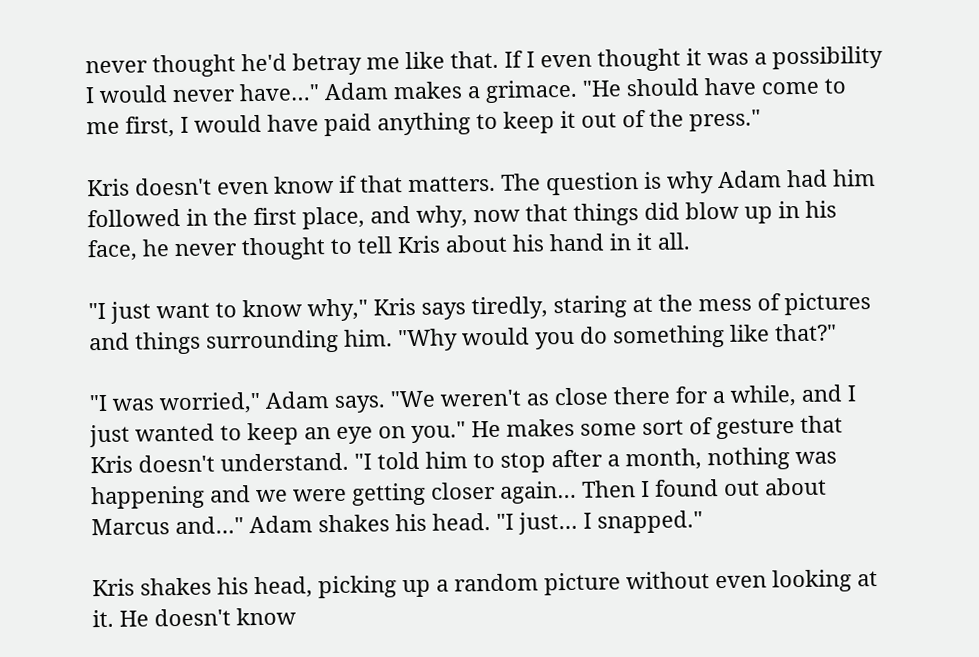never thought he'd betray me like that. If I even thought it was a possibility I would never have…" Adam makes a grimace. "He should have come to me first, I would have paid anything to keep it out of the press."

Kris doesn't even know if that matters. The question is why Adam had him followed in the first place, and why, now that things did blow up in his face, he never thought to tell Kris about his hand in it all.

"I just want to know why," Kris says tiredly, staring at the mess of pictures and things surrounding him. "Why would you do something like that?"

"I was worried," Adam says. "We weren't as close there for a while, and I just wanted to keep an eye on you." He makes some sort of gesture that Kris doesn't understand. "I told him to stop after a month, nothing was happening and we were getting closer again… Then I found out about Marcus and…" Adam shakes his head. "I just… I snapped."

Kris shakes his head, picking up a random picture without even looking at it. He doesn't know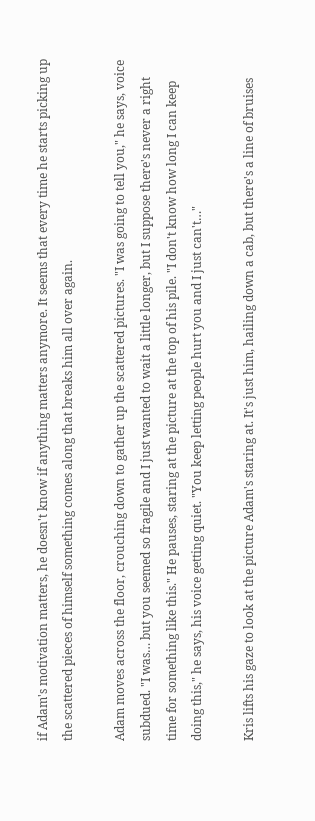if Adam's motivation matters, he doesn't know if anything matters anymore. It seems that every time he starts picking up the scattered pieces of himself something comes along that breaks him all over again.

Adam moves across the floor, crouching down to gather up the scattered pictures. "I was going to tell you," he says, voice subdued. "I was… but you seemed so fragile and I just wanted to wait a little longer, but I suppose there's never a right time for something like this." He pauses, staring at the picture at the top of his pile. "I don't know how long I can keep doing this," he says, his voice getting quiet. "You keep letting people hurt you and I just can't…"

Kris lifts his gaze to look at the picture Adam's staring at. It's just him, hailing down a cab, but there's a line of bruises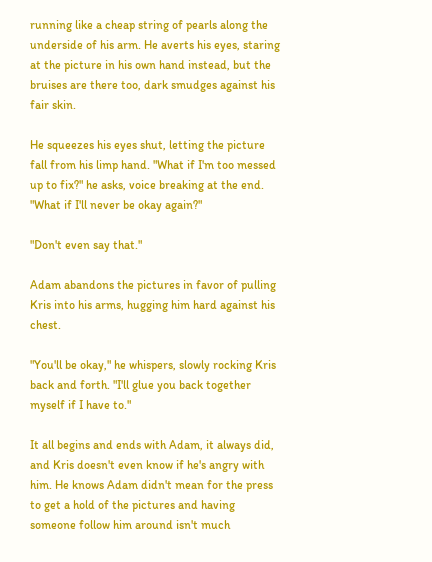running like a cheap string of pearls along the underside of his arm. He averts his eyes, staring at the picture in his own hand instead, but the bruises are there too, dark smudges against his fair skin.

He squeezes his eyes shut, letting the picture fall from his limp hand. "What if I'm too messed up to fix?" he asks, voice breaking at the end. "What if I'll never be okay again?"

"Don't even say that."

Adam abandons the pictures in favor of pulling Kris into his arms, hugging him hard against his chest.

"You'll be okay," he whispers, slowly rocking Kris back and forth. "I'll glue you back together myself if I have to."

It all begins and ends with Adam, it always did, and Kris doesn't even know if he's angry with him. He knows Adam didn't mean for the press to get a hold of the pictures and having someone follow him around isn't much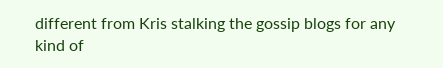different from Kris stalking the gossip blogs for any kind of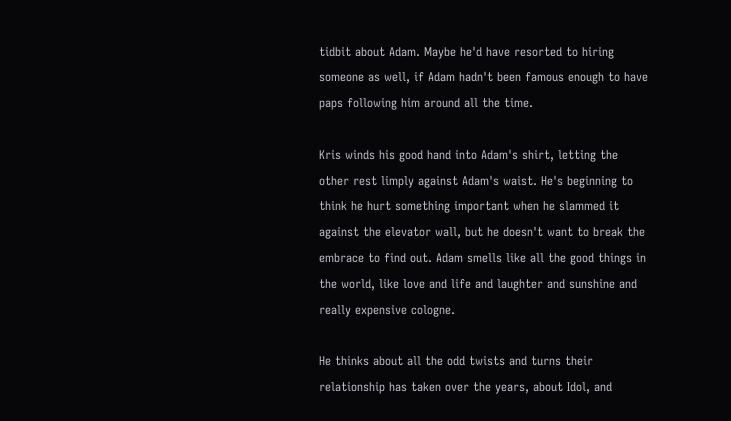tidbit about Adam. Maybe he'd have resorted to hiring someone as well, if Adam hadn't been famous enough to have paps following him around all the time.

Kris winds his good hand into Adam's shirt, letting the other rest limply against Adam's waist. He's beginning to think he hurt something important when he slammed it against the elevator wall, but he doesn't want to break the embrace to find out. Adam smells like all the good things in the world, like love and life and laughter and sunshine and really expensive cologne.

He thinks about all the odd twists and turns their relationship has taken over the years, about Idol, and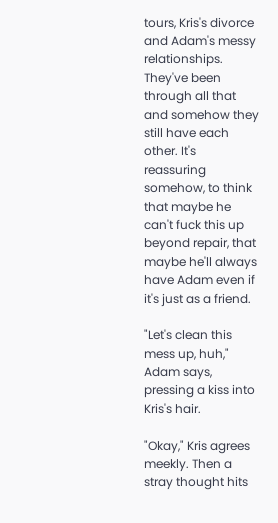tours, Kris's divorce and Adam's messy relationships. They've been through all that and somehow they still have each other. It's reassuring somehow, to think that maybe he can't fuck this up beyond repair, that maybe he'll always have Adam even if it's just as a friend.

"Let's clean this mess up, huh," Adam says, pressing a kiss into Kris's hair.

"Okay," Kris agrees meekly. Then a stray thought hits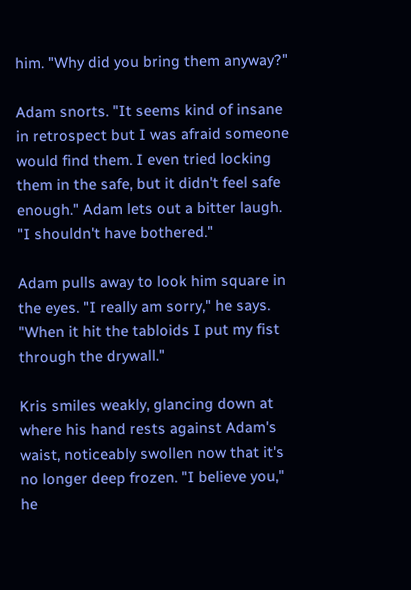him. "Why did you bring them anyway?"

Adam snorts. "It seems kind of insane in retrospect but I was afraid someone would find them. I even tried locking them in the safe, but it didn't feel safe enough." Adam lets out a bitter laugh. "I shouldn't have bothered."

Adam pulls away to look him square in the eyes. "I really am sorry," he says. "When it hit the tabloids I put my fist through the drywall."

Kris smiles weakly, glancing down at where his hand rests against Adam's waist, noticeably swollen now that it's no longer deep frozen. "I believe you," he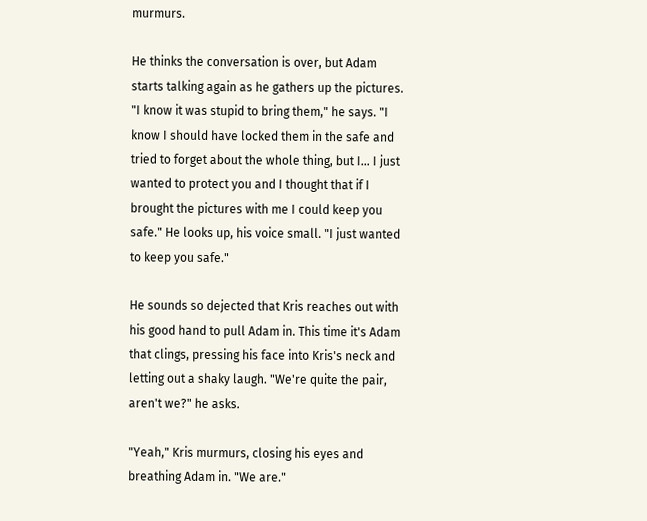murmurs.

He thinks the conversation is over, but Adam starts talking again as he gathers up the pictures. "I know it was stupid to bring them," he says. "I know I should have locked them in the safe and tried to forget about the whole thing, but I… I just wanted to protect you and I thought that if I brought the pictures with me I could keep you safe." He looks up, his voice small. "I just wanted to keep you safe."

He sounds so dejected that Kris reaches out with his good hand to pull Adam in. This time it's Adam that clings, pressing his face into Kris's neck and letting out a shaky laugh. "We're quite the pair, aren't we?" he asks.

"Yeah," Kris murmurs, closing his eyes and breathing Adam in. "We are."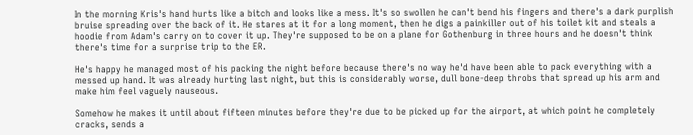In the morning Kris's hand hurts like a bitch and looks like a mess. It's so swollen he can't bend his fingers and there's a dark purplish bruise spreading over the back of it. He stares at it for a long moment, then he digs a painkiller out of his toilet kit and steals a hoodie from Adam's carry on to cover it up. They're supposed to be on a plane for Gothenburg in three hours and he doesn't think there's time for a surprise trip to the ER.

He's happy he managed most of his packing the night before because there's no way he'd have been able to pack everything with a messed up hand. It was already hurting last night, but this is considerably worse, dull bone-deep throbs that spread up his arm and make him feel vaguely nauseous.

Somehow he makes it until about fifteen minutes before they're due to be picked up for the airport, at which point he completely cracks, sends a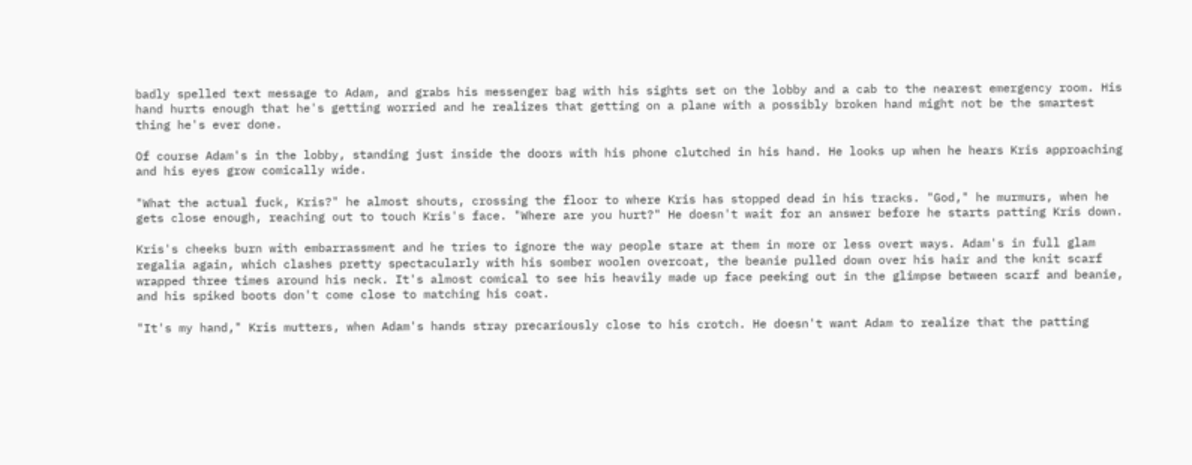badly spelled text message to Adam, and grabs his messenger bag with his sights set on the lobby and a cab to the nearest emergency room. His hand hurts enough that he's getting worried and he realizes that getting on a plane with a possibly broken hand might not be the smartest thing he's ever done.

Of course Adam's in the lobby, standing just inside the doors with his phone clutched in his hand. He looks up when he hears Kris approaching and his eyes grow comically wide.

"What the actual fuck, Kris?" he almost shouts, crossing the floor to where Kris has stopped dead in his tracks. "God," he murmurs, when he gets close enough, reaching out to touch Kris's face. "Where are you hurt?" He doesn't wait for an answer before he starts patting Kris down.

Kris's cheeks burn with embarrassment and he tries to ignore the way people stare at them in more or less overt ways. Adam's in full glam regalia again, which clashes pretty spectacularly with his somber woolen overcoat, the beanie pulled down over his hair and the knit scarf wrapped three times around his neck. It's almost comical to see his heavily made up face peeking out in the glimpse between scarf and beanie, and his spiked boots don't come close to matching his coat.

"It's my hand," Kris mutters, when Adam's hands stray precariously close to his crotch. He doesn't want Adam to realize that the patting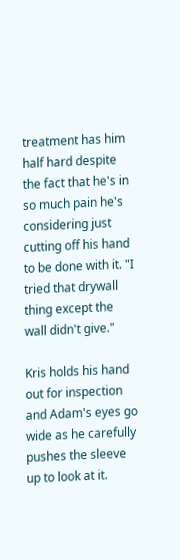treatment has him half hard despite the fact that he's in so much pain he's considering just cutting off his hand to be done with it. "I tried that drywall thing except the wall didn't give."

Kris holds his hand out for inspection and Adam's eyes go wide as he carefully pushes the sleeve up to look at it.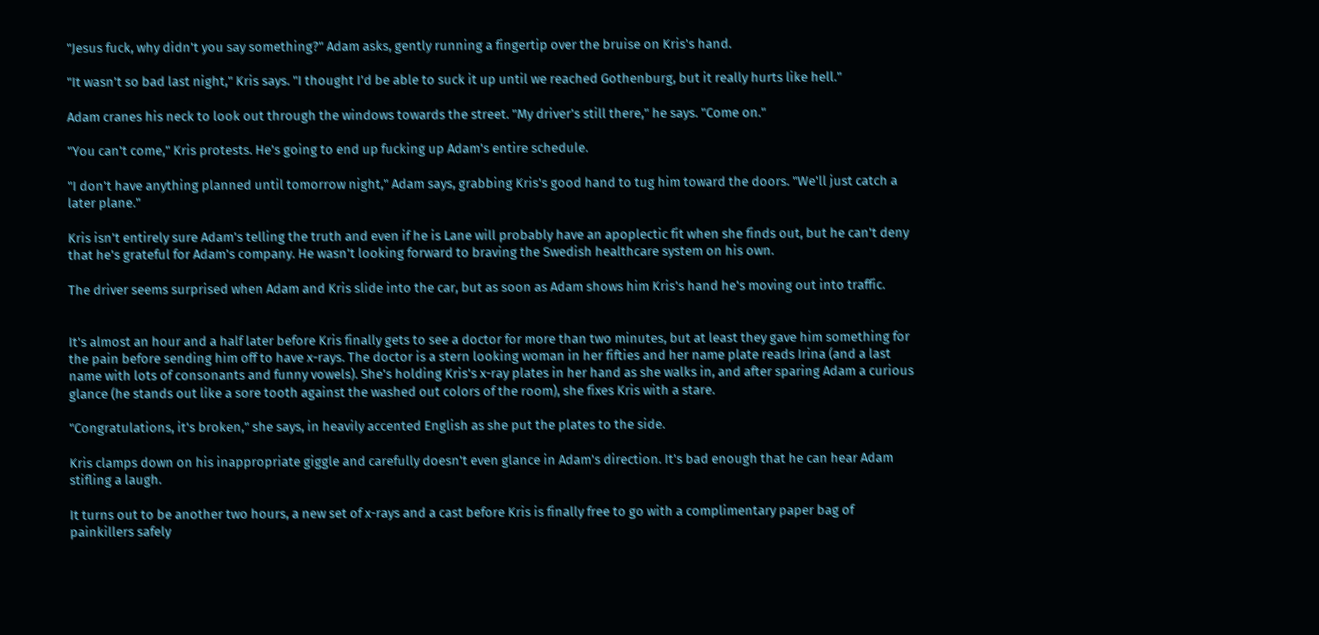"Jesus fuck, why didn't you say something?" Adam asks, gently running a fingertip over the bruise on Kris's hand.

"It wasn't so bad last night," Kris says. "I thought I'd be able to suck it up until we reached Gothenburg, but it really hurts like hell."

Adam cranes his neck to look out through the windows towards the street. "My driver's still there," he says. "Come on."

"You can't come," Kris protests. He's going to end up fucking up Adam's entire schedule.

"I don't have anything planned until tomorrow night," Adam says, grabbing Kris's good hand to tug him toward the doors. "We'll just catch a later plane."

Kris isn't entirely sure Adam's telling the truth and even if he is Lane will probably have an apoplectic fit when she finds out, but he can't deny that he's grateful for Adam's company. He wasn't looking forward to braving the Swedish healthcare system on his own.

The driver seems surprised when Adam and Kris slide into the car, but as soon as Adam shows him Kris's hand he's moving out into traffic.


It's almost an hour and a half later before Kris finally gets to see a doctor for more than two minutes, but at least they gave him something for the pain before sending him off to have x-rays. The doctor is a stern looking woman in her fifties and her name plate reads Irina (and a last name with lots of consonants and funny vowels). She's holding Kris's x-ray plates in her hand as she walks in, and after sparing Adam a curious glance (he stands out like a sore tooth against the washed out colors of the room), she fixes Kris with a stare.

"Congratulations, it's broken," she says, in heavily accented English as she put the plates to the side.

Kris clamps down on his inappropriate giggle and carefully doesn't even glance in Adam's direction. It's bad enough that he can hear Adam stifling a laugh.

It turns out to be another two hours, a new set of x-rays and a cast before Kris is finally free to go with a complimentary paper bag of painkillers safely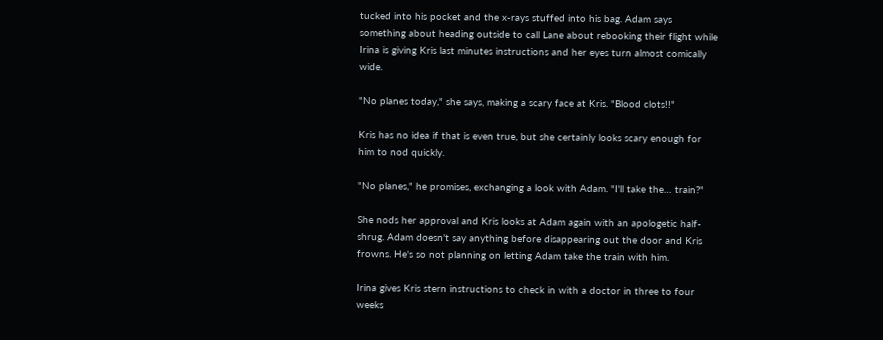tucked into his pocket and the x-rays stuffed into his bag. Adam says something about heading outside to call Lane about rebooking their flight while Irina is giving Kris last minutes instructions and her eyes turn almost comically wide.

"No planes today," she says, making a scary face at Kris. "Blood clots!!"

Kris has no idea if that is even true, but she certainly looks scary enough for him to nod quickly.

"No planes," he promises, exchanging a look with Adam. "I'll take the… train?"

She nods her approval and Kris looks at Adam again with an apologetic half-shrug. Adam doesn't say anything before disappearing out the door and Kris frowns. He's so not planning on letting Adam take the train with him.

Irina gives Kris stern instructions to check in with a doctor in three to four weeks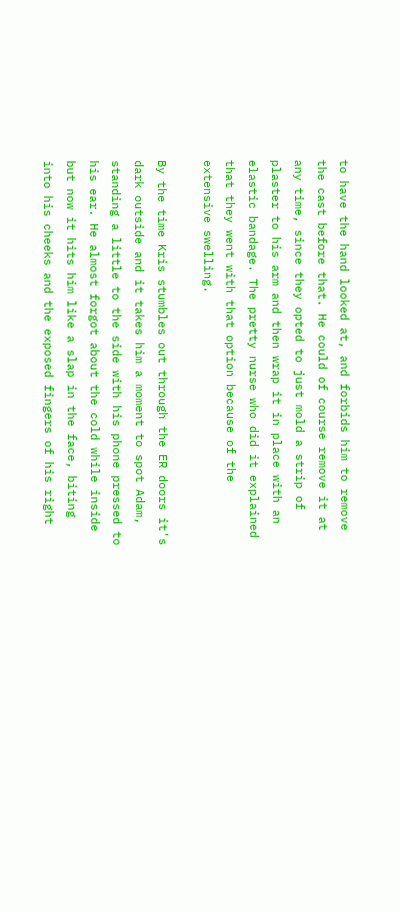to have the hand looked at, and forbids him to remove the cast before that. He could of course remove it at any time, since they opted to just mold a strip of plaster to his arm and then wrap it in place with an elastic bandage. The pretty nurse who did it explained that they went with that option because of the extensive swelling.

By the time Kris stumbles out through the ER doors it's dark outside and it takes him a moment to spot Adam, standing a little to the side with his phone pressed to his ear. He almost forgot about the cold while inside but now it hits him like a slap in the face, biting into his cheeks and the exposed fingers of his right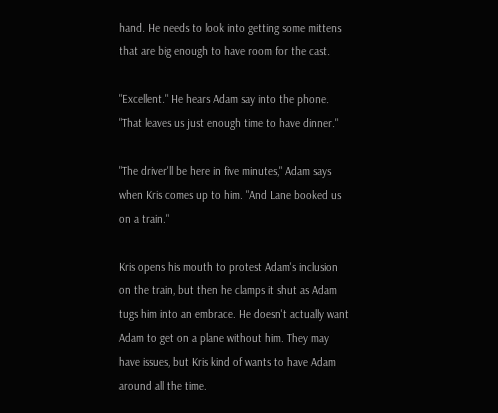hand. He needs to look into getting some mittens that are big enough to have room for the cast.

"Excellent." He hears Adam say into the phone. "That leaves us just enough time to have dinner."

"The driver'll be here in five minutes," Adam says when Kris comes up to him. "And Lane booked us on a train."

Kris opens his mouth to protest Adam's inclusion on the train, but then he clamps it shut as Adam tugs him into an embrace. He doesn't actually want Adam to get on a plane without him. They may have issues, but Kris kind of wants to have Adam around all the time.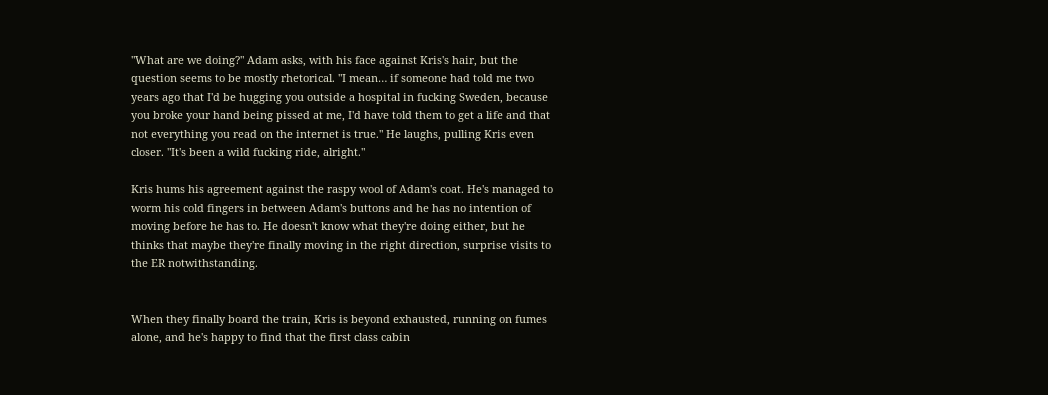"What are we doing?" Adam asks, with his face against Kris's hair, but the question seems to be mostly rhetorical. "I mean… if someone had told me two years ago that I'd be hugging you outside a hospital in fucking Sweden, because you broke your hand being pissed at me, I'd have told them to get a life and that not everything you read on the internet is true." He laughs, pulling Kris even closer. "It's been a wild fucking ride, alright."

Kris hums his agreement against the raspy wool of Adam's coat. He's managed to worm his cold fingers in between Adam's buttons and he has no intention of moving before he has to. He doesn't know what they're doing either, but he thinks that maybe they're finally moving in the right direction, surprise visits to the ER notwithstanding.


When they finally board the train, Kris is beyond exhausted, running on fumes alone, and he's happy to find that the first class cabin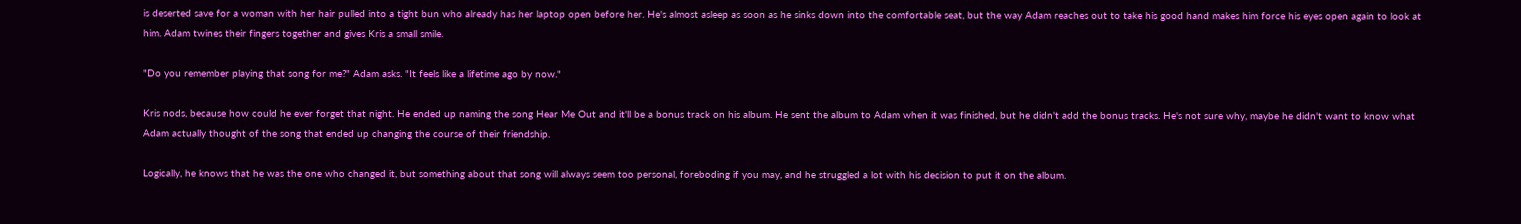is deserted save for a woman with her hair pulled into a tight bun who already has her laptop open before her. He's almost asleep as soon as he sinks down into the comfortable seat, but the way Adam reaches out to take his good hand makes him force his eyes open again to look at him. Adam twines their fingers together and gives Kris a small smile.

"Do you remember playing that song for me?" Adam asks. "It feels like a lifetime ago by now."

Kris nods, because how could he ever forget that night. He ended up naming the song Hear Me Out and it'll be a bonus track on his album. He sent the album to Adam when it was finished, but he didn't add the bonus tracks. He's not sure why, maybe he didn't want to know what Adam actually thought of the song that ended up changing the course of their friendship.

Logically, he knows that he was the one who changed it, but something about that song will always seem too personal, foreboding if you may, and he struggled a lot with his decision to put it on the album.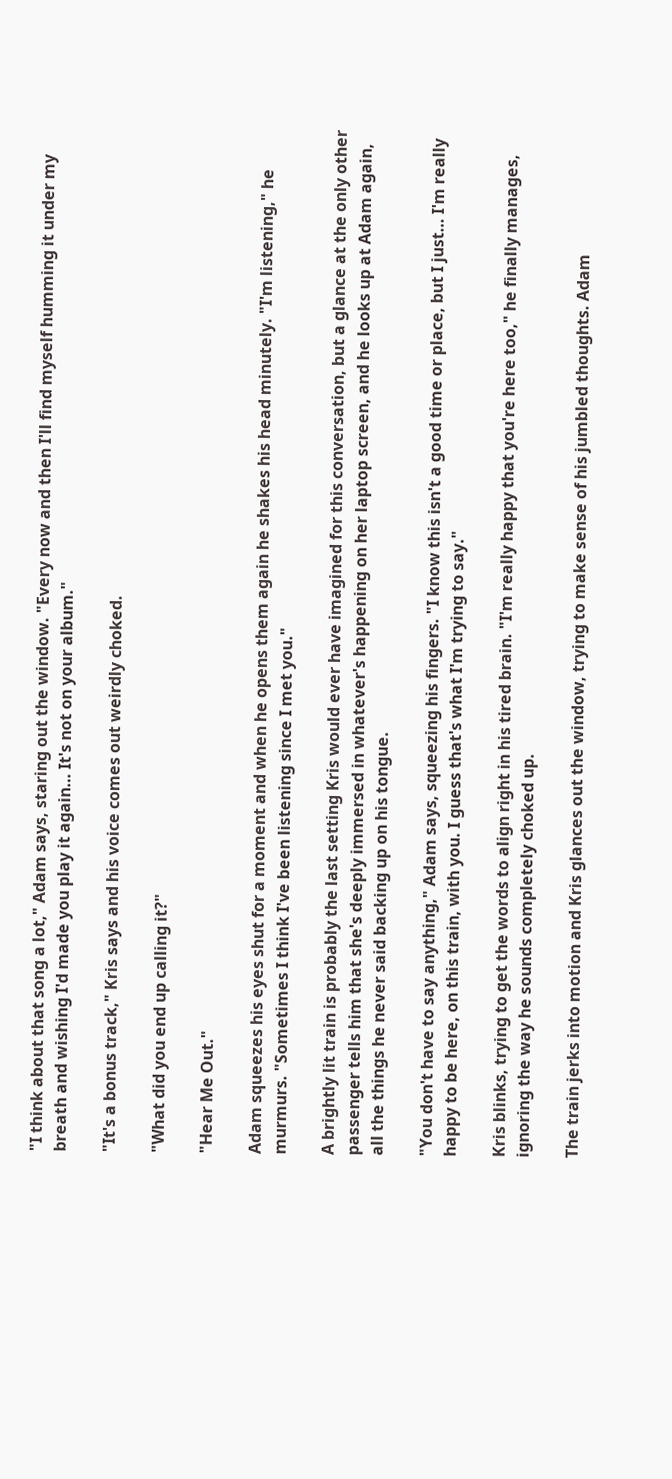"I think about that song a lot," Adam says, staring out the window. "Every now and then I'll find myself humming it under my breath and wishing I'd made you play it again… It's not on your album."

"It's a bonus track," Kris says and his voice comes out weirdly choked.

"What did you end up calling it?"

"Hear Me Out."

Adam squeezes his eyes shut for a moment and when he opens them again he shakes his head minutely. "I'm listening," he murmurs. "Sometimes I think I've been listening since I met you."

A brightly lit train is probably the last setting Kris would ever have imagined for this conversation, but a glance at the only other passenger tells him that she's deeply immersed in whatever's happening on her laptop screen, and he looks up at Adam again, all the things he never said backing up on his tongue.

"You don't have to say anything," Adam says, squeezing his fingers. "I know this isn't a good time or place, but I just… I'm really happy to be here, on this train, with you. I guess that's what I'm trying to say."

Kris blinks, trying to get the words to align right in his tired brain. "I'm really happy that you're here too," he finally manages, ignoring the way he sounds completely choked up.

The train jerks into motion and Kris glances out the window, trying to make sense of his jumbled thoughts. Adam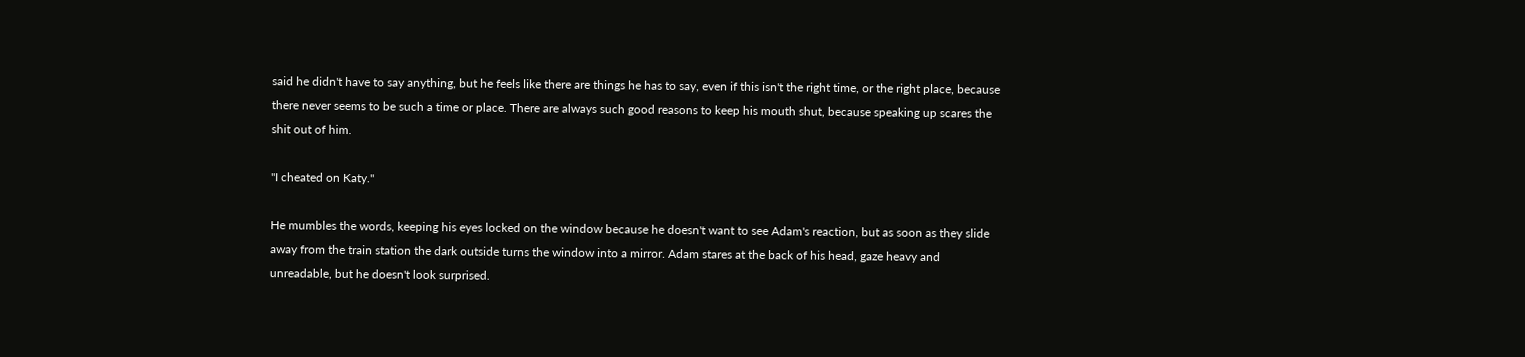said he didn't have to say anything, but he feels like there are things he has to say, even if this isn't the right time, or the right place, because there never seems to be such a time or place. There are always such good reasons to keep his mouth shut, because speaking up scares the shit out of him.

"I cheated on Katy."

He mumbles the words, keeping his eyes locked on the window because he doesn't want to see Adam's reaction, but as soon as they slide away from the train station the dark outside turns the window into a mirror. Adam stares at the back of his head, gaze heavy and unreadable, but he doesn't look surprised.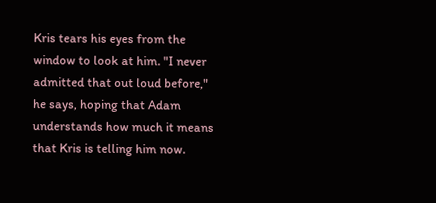Kris tears his eyes from the window to look at him. "I never admitted that out loud before," he says, hoping that Adam understands how much it means that Kris is telling him now.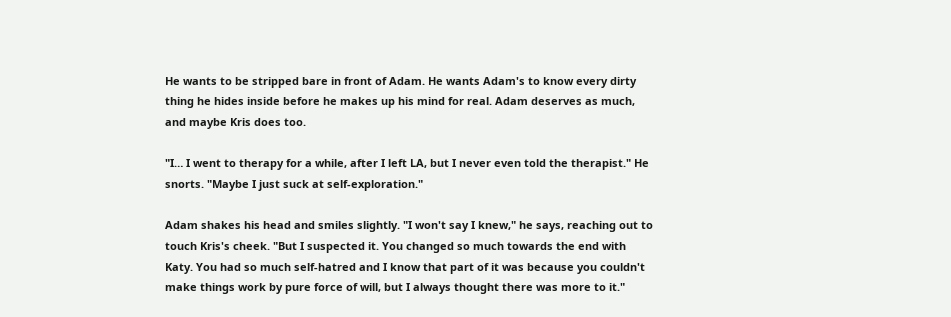He wants to be stripped bare in front of Adam. He wants Adam's to know every dirty thing he hides inside before he makes up his mind for real. Adam deserves as much, and maybe Kris does too.

"I… I went to therapy for a while, after I left LA, but I never even told the therapist." He snorts. "Maybe I just suck at self-exploration."

Adam shakes his head and smiles slightly. "I won't say I knew," he says, reaching out to touch Kris's cheek. "But I suspected it. You changed so much towards the end with Katy. You had so much self-hatred and I know that part of it was because you couldn't make things work by pure force of will, but I always thought there was more to it."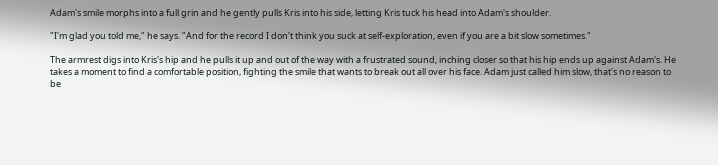Adam's smile morphs into a full grin and he gently pulls Kris into his side, letting Kris tuck his head into Adam's shoulder.

"I'm glad you told me," he says. "And for the record I don't think you suck at self-exploration, even if you are a bit slow sometimes."

The armrest digs into Kris's hip and he pulls it up and out of the way with a frustrated sound, inching closer so that his hip ends up against Adam's. He takes a moment to find a comfortable position, fighting the smile that wants to break out all over his face. Adam just called him slow, that's no reason to be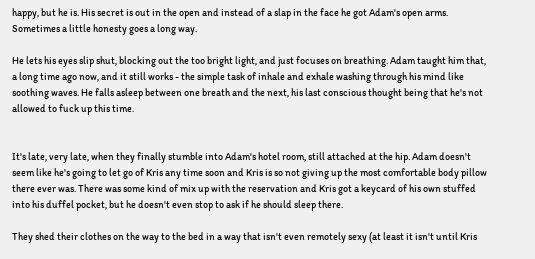happy, but he is. His secret is out in the open and instead of a slap in the face he got Adam's open arms. Sometimes a little honesty goes a long way.

He lets his eyes slip shut, blocking out the too bright light, and just focuses on breathing. Adam taught him that, a long time ago now, and it still works - the simple task of inhale and exhale washing through his mind like soothing waves. He falls asleep between one breath and the next, his last conscious thought being that he's not allowed to fuck up this time.


It's late, very late, when they finally stumble into Adam's hotel room, still attached at the hip. Adam doesn't seem like he's going to let go of Kris any time soon and Kris is so not giving up the most comfortable body pillow there ever was. There was some kind of mix up with the reservation and Kris got a keycard of his own stuffed into his duffel pocket, but he doesn't even stop to ask if he should sleep there.

They shed their clothes on the way to the bed in a way that isn't even remotely sexy (at least it isn't until Kris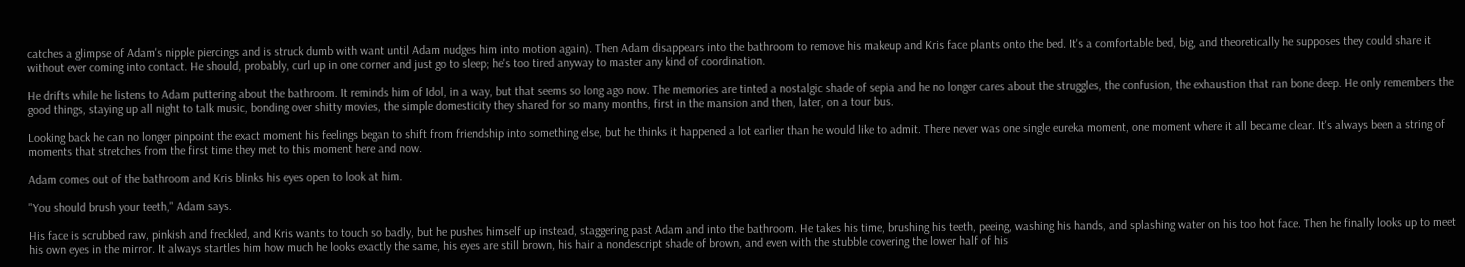catches a glimpse of Adam's nipple piercings and is struck dumb with want until Adam nudges him into motion again). Then Adam disappears into the bathroom to remove his makeup and Kris face plants onto the bed. It's a comfortable bed, big, and theoretically he supposes they could share it without ever coming into contact. He should, probably, curl up in one corner and just go to sleep; he's too tired anyway to master any kind of coordination.

He drifts while he listens to Adam puttering about the bathroom. It reminds him of Idol, in a way, but that seems so long ago now. The memories are tinted a nostalgic shade of sepia and he no longer cares about the struggles, the confusion, the exhaustion that ran bone deep. He only remembers the good things, staying up all night to talk music, bonding over shitty movies, the simple domesticity they shared for so many months, first in the mansion and then, later, on a tour bus.

Looking back he can no longer pinpoint the exact moment his feelings began to shift from friendship into something else, but he thinks it happened a lot earlier than he would like to admit. There never was one single eureka moment, one moment where it all became clear. It's always been a string of moments that stretches from the first time they met to this moment here and now.

Adam comes out of the bathroom and Kris blinks his eyes open to look at him.

"You should brush your teeth," Adam says.

His face is scrubbed raw, pinkish and freckled, and Kris wants to touch so badly, but he pushes himself up instead, staggering past Adam and into the bathroom. He takes his time, brushing his teeth, peeing, washing his hands, and splashing water on his too hot face. Then he finally looks up to meet his own eyes in the mirror. It always startles him how much he looks exactly the same, his eyes are still brown, his hair a nondescript shade of brown, and even with the stubble covering the lower half of his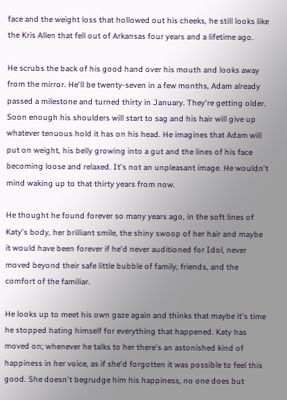face and the weight loss that hollowed out his cheeks, he still looks like the Kris Allen that fell out of Arkansas four years and a lifetime ago.

He scrubs the back of his good hand over his mouth and looks away from the mirror. He'll be twenty-seven in a few months, Adam already passed a milestone and turned thirty in January. They're getting older. Soon enough his shoulders will start to sag and his hair will give up whatever tenuous hold it has on his head. He imagines that Adam will put on weight, his belly growing into a gut and the lines of his face becoming loose and relaxed. It's not an unpleasant image. He wouldn't mind waking up to that thirty years from now.

He thought he found forever so many years ago, in the soft lines of Katy's body, her brilliant smile, the shiny swoop of her hair and maybe it would have been forever if he'd never auditioned for Idol, never moved beyond their safe little bubble of family, friends, and the comfort of the familiar.

He looks up to meet his own gaze again and thinks that maybe it's time he stopped hating himself for everything that happened. Katy has moved on; whenever he talks to her there's an astonished kind of happiness in her voice, as if she'd forgotten it was possible to feel this good. She doesn't begrudge him his happiness, no one does but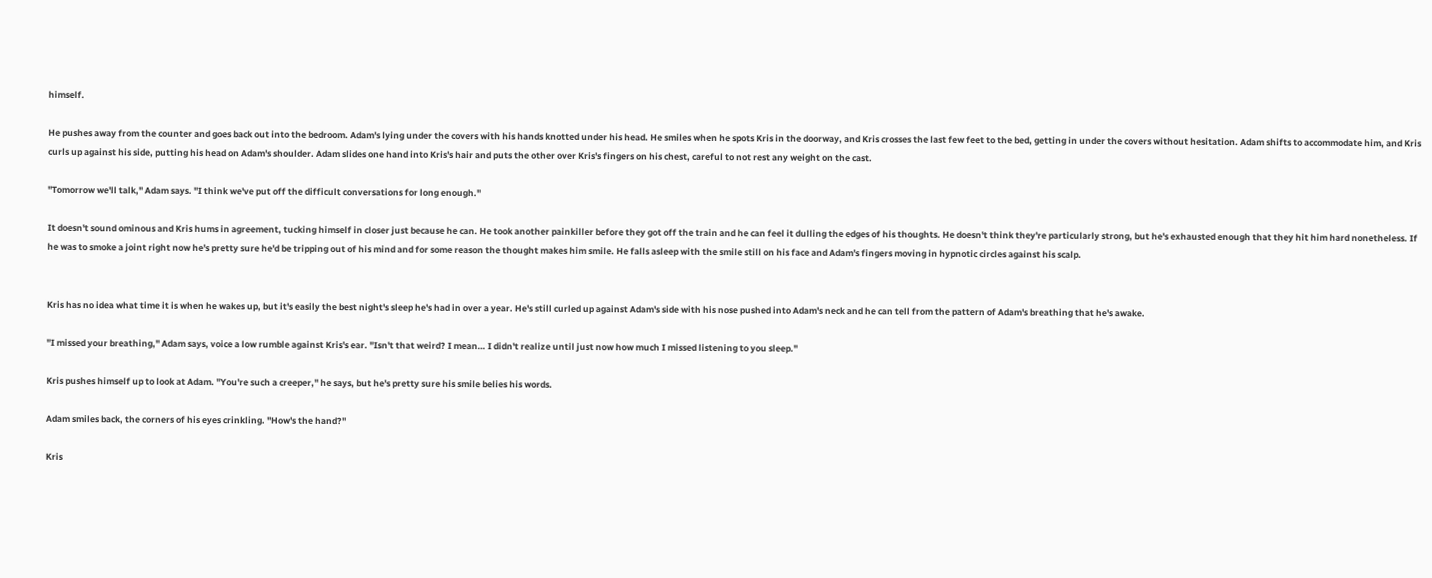himself.

He pushes away from the counter and goes back out into the bedroom. Adam's lying under the covers with his hands knotted under his head. He smiles when he spots Kris in the doorway, and Kris crosses the last few feet to the bed, getting in under the covers without hesitation. Adam shifts to accommodate him, and Kris curls up against his side, putting his head on Adam's shoulder. Adam slides one hand into Kris's hair and puts the other over Kris's fingers on his chest, careful to not rest any weight on the cast.

"Tomorrow we'll talk," Adam says. "I think we've put off the difficult conversations for long enough."

It doesn't sound ominous and Kris hums in agreement, tucking himself in closer just because he can. He took another painkiller before they got off the train and he can feel it dulling the edges of his thoughts. He doesn't think they're particularly strong, but he's exhausted enough that they hit him hard nonetheless. If he was to smoke a joint right now he's pretty sure he'd be tripping out of his mind and for some reason the thought makes him smile. He falls asleep with the smile still on his face and Adam's fingers moving in hypnotic circles against his scalp.


Kris has no idea what time it is when he wakes up, but it's easily the best night's sleep he's had in over a year. He's still curled up against Adam's side with his nose pushed into Adam's neck and he can tell from the pattern of Adam's breathing that he's awake.

"I missed your breathing," Adam says, voice a low rumble against Kris's ear. "Isn't that weird? I mean… I didn't realize until just now how much I missed listening to you sleep."

Kris pushes himself up to look at Adam. "You're such a creeper," he says, but he's pretty sure his smile belies his words.

Adam smiles back, the corners of his eyes crinkling. "How's the hand?"

Kris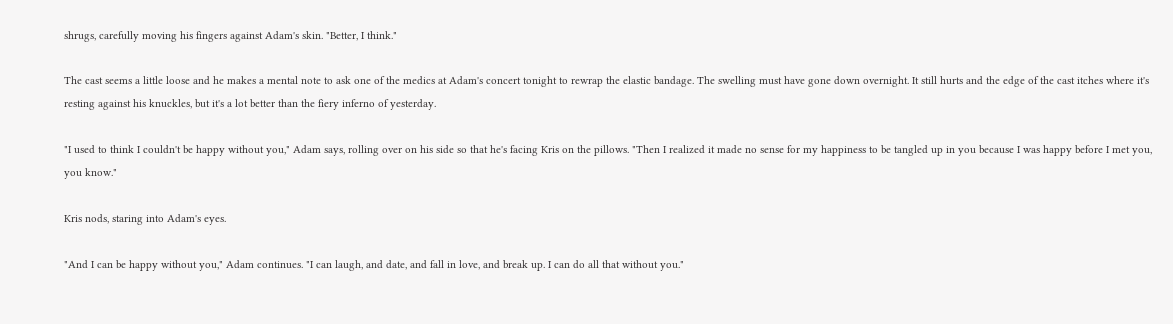shrugs, carefully moving his fingers against Adam's skin. "Better, I think."

The cast seems a little loose and he makes a mental note to ask one of the medics at Adam's concert tonight to rewrap the elastic bandage. The swelling must have gone down overnight. It still hurts and the edge of the cast itches where it's resting against his knuckles, but it's a lot better than the fiery inferno of yesterday.

"I used to think I couldn't be happy without you," Adam says, rolling over on his side so that he's facing Kris on the pillows. "Then I realized it made no sense for my happiness to be tangled up in you because I was happy before I met you, you know."

Kris nods, staring into Adam's eyes.

"And I can be happy without you," Adam continues. "I can laugh, and date, and fall in love, and break up. I can do all that without you."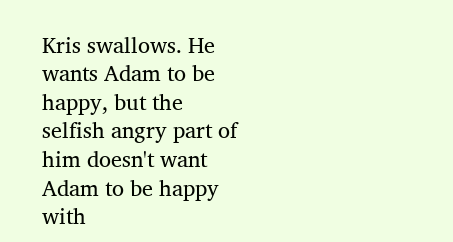Kris swallows. He wants Adam to be happy, but the selfish angry part of him doesn't want Adam to be happy with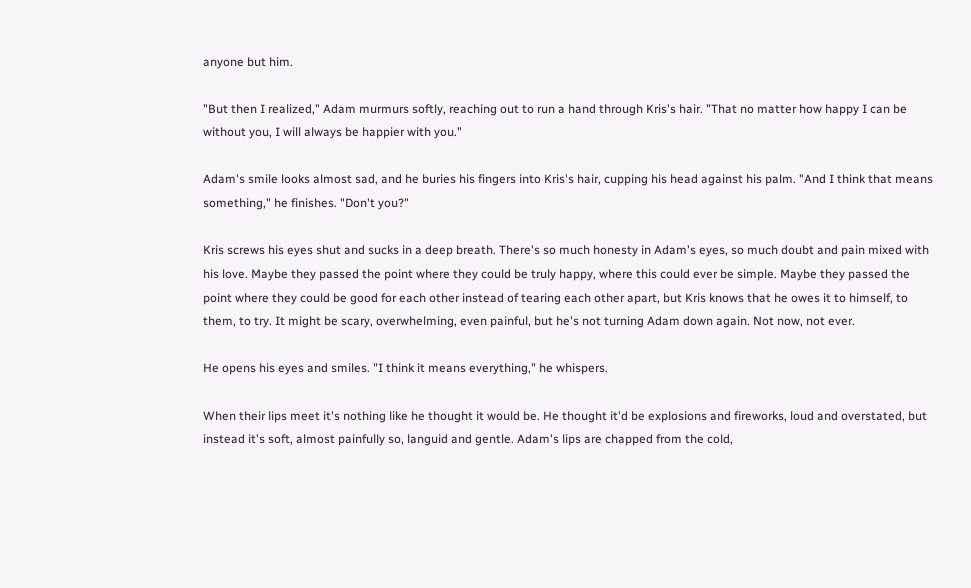anyone but him.

"But then I realized," Adam murmurs softly, reaching out to run a hand through Kris's hair. "That no matter how happy I can be without you, I will always be happier with you."

Adam's smile looks almost sad, and he buries his fingers into Kris's hair, cupping his head against his palm. "And I think that means something," he finishes. "Don't you?"

Kris screws his eyes shut and sucks in a deep breath. There's so much honesty in Adam's eyes, so much doubt and pain mixed with his love. Maybe they passed the point where they could be truly happy, where this could ever be simple. Maybe they passed the point where they could be good for each other instead of tearing each other apart, but Kris knows that he owes it to himself, to them, to try. It might be scary, overwhelming, even painful, but he's not turning Adam down again. Not now, not ever.

He opens his eyes and smiles. "I think it means everything," he whispers.

When their lips meet it's nothing like he thought it would be. He thought it'd be explosions and fireworks, loud and overstated, but instead it's soft, almost painfully so, languid and gentle. Adam's lips are chapped from the cold,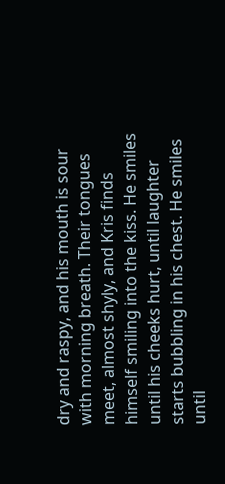dry and raspy, and his mouth is sour with morning breath. Their tongues meet, almost shyly, and Kris finds himself smiling into the kiss. He smiles until his cheeks hurt, until laughter starts bubbling in his chest. He smiles until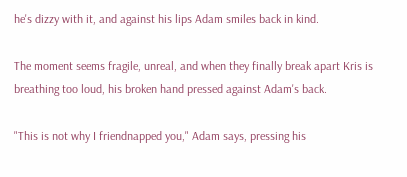he's dizzy with it, and against his lips Adam smiles back in kind.

The moment seems fragile, unreal, and when they finally break apart Kris is breathing too loud, his broken hand pressed against Adam's back.

"This is not why I friendnapped you," Adam says, pressing his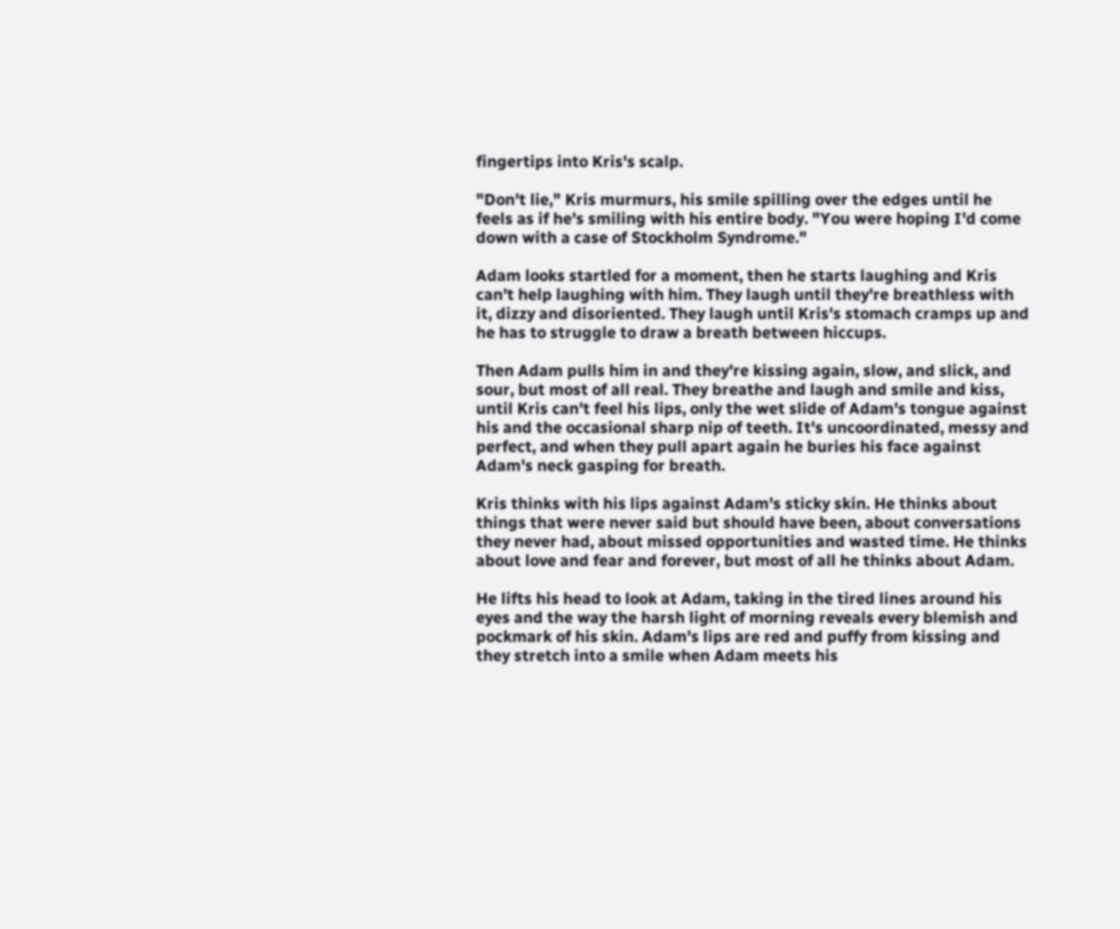fingertips into Kris's scalp.

"Don't lie," Kris murmurs, his smile spilling over the edges until he feels as if he's smiling with his entire body. "You were hoping I'd come down with a case of Stockholm Syndrome."

Adam looks startled for a moment, then he starts laughing and Kris can't help laughing with him. They laugh until they're breathless with it, dizzy and disoriented. They laugh until Kris's stomach cramps up and he has to struggle to draw a breath between hiccups.

Then Adam pulls him in and they're kissing again, slow, and slick, and sour, but most of all real. They breathe and laugh and smile and kiss, until Kris can't feel his lips, only the wet slide of Adam's tongue against his and the occasional sharp nip of teeth. It's uncoordinated, messy and perfect, and when they pull apart again he buries his face against Adam's neck gasping for breath.

Kris thinks with his lips against Adam's sticky skin. He thinks about things that were never said but should have been, about conversations they never had, about missed opportunities and wasted time. He thinks about love and fear and forever, but most of all he thinks about Adam.

He lifts his head to look at Adam, taking in the tired lines around his eyes and the way the harsh light of morning reveals every blemish and pockmark of his skin. Adam's lips are red and puffy from kissing and they stretch into a smile when Adam meets his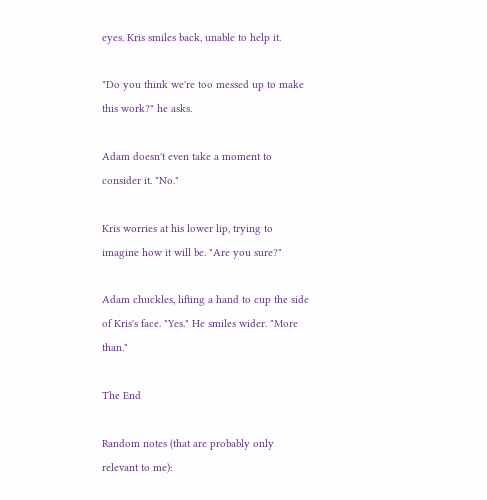eyes. Kris smiles back, unable to help it.

"Do you think we're too messed up to make this work?" he asks.

Adam doesn't even take a moment to consider it. "No."

Kris worries at his lower lip, trying to imagine how it will be. "Are you sure?"

Adam chuckles, lifting a hand to cup the side of Kris's face. "Yes." He smiles wider. "More than."

The End

Random notes (that are probably only relevant to me):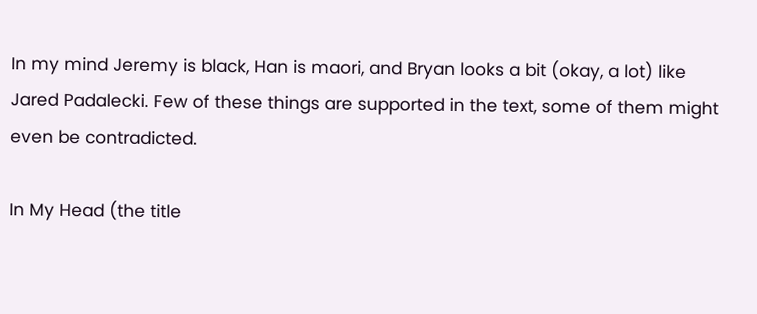In my mind Jeremy is black, Han is maori, and Bryan looks a bit (okay, a lot) like Jared Padalecki. Few of these things are supported in the text, some of them might even be contradicted.

In My Head (the title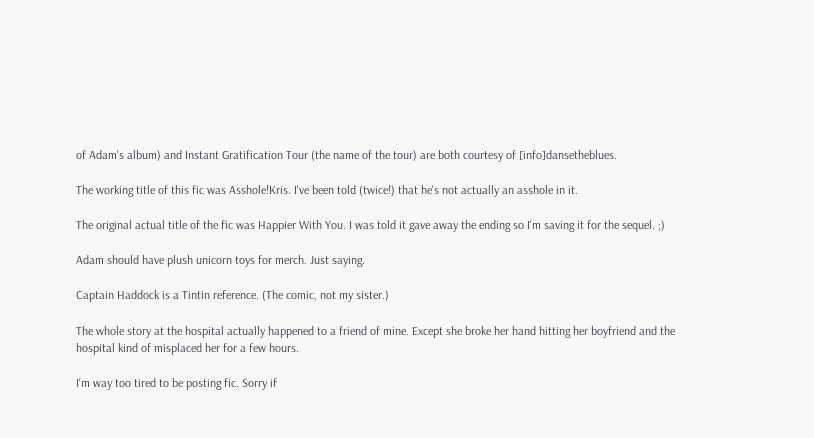of Adam's album) and Instant Gratification Tour (the name of the tour) are both courtesy of [info]dansetheblues.

The working title of this fic was Asshole!Kris. I've been told (twice!) that he's not actually an asshole in it.

The original actual title of the fic was Happier With You. I was told it gave away the ending so I'm saving it for the sequel. ;)

Adam should have plush unicorn toys for merch. Just saying.

Captain Haddock is a Tintin reference. (The comic, not my sister.)

The whole story at the hospital actually happened to a friend of mine. Except she broke her hand hitting her boyfriend and the hospital kind of misplaced her for a few hours.

I'm way too tired to be posting fic. Sorry if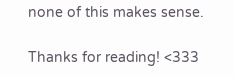none of this makes sense.

Thanks for reading! <333